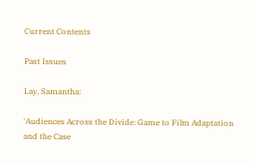Current Contents

Past Issues

Lay, Samantha:

'Audiences Across the Divide: Game to Film Adaptation and the Case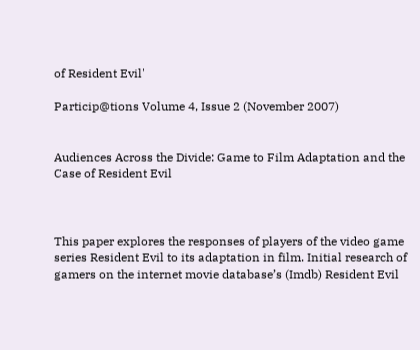of Resident Evil'

Particip@tions Volume 4, Issue 2 (November 2007)


Audiences Across the Divide: Game to Film Adaptation and the Case of Resident Evil



This paper explores the responses of players of the video game series Resident Evil to its adaptation in film. Initial research of gamers on the internet movie database’s (Imdb) Resident Evil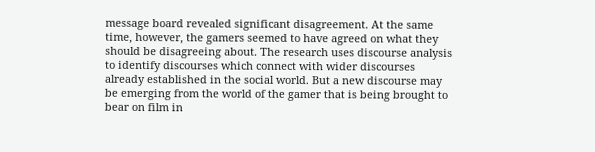message board revealed significant disagreement. At the same time, however, the gamers seemed to have agreed on what they should be disagreeing about. The research uses discourse analysis to identify discourses which connect with wider discourses already established in the social world. But a new discourse may be emerging from the world of the gamer that is being brought to bear on film in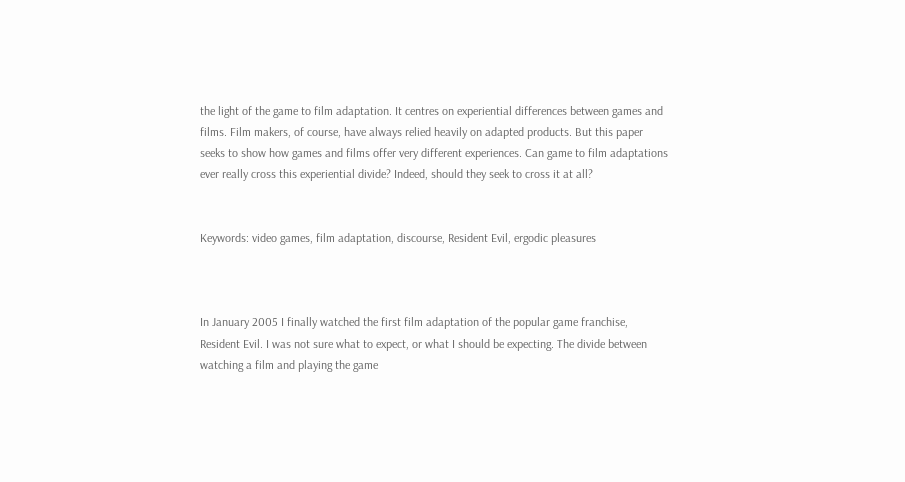the light of the game to film adaptation. It centres on experiential differences between games and films. Film makers, of course, have always relied heavily on adapted products. But this paper seeks to show how games and films offer very different experiences. Can game to film adaptations ever really cross this experiential divide? Indeed, should they seek to cross it at all?


Keywords: video games, film adaptation, discourse, Resident Evil, ergodic pleasures



In January 2005 I finally watched the first film adaptation of the popular game franchise, Resident Evil. I was not sure what to expect, or what I should be expecting. The divide between watching a film and playing the game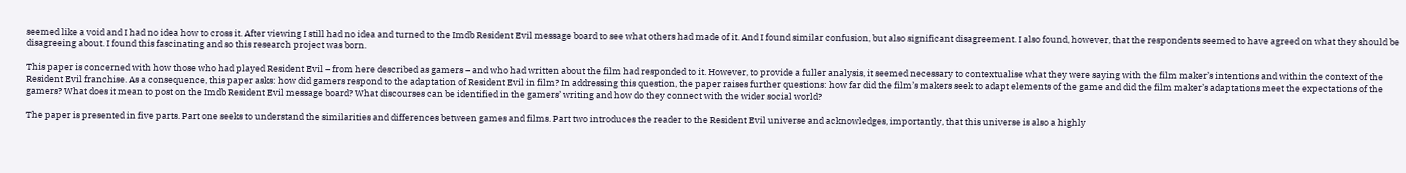seemed like a void and I had no idea how to cross it. After viewing I still had no idea and turned to the Imdb Resident Evil message board to see what others had made of it. And I found similar confusion, but also significant disagreement. I also found, however, that the respondents seemed to have agreed on what they should be disagreeing about. I found this fascinating and so this research project was born.

This paper is concerned with how those who had played Resident Evil – from here described as gamers – and who had written about the film had responded to it. However, to provide a fuller analysis, it seemed necessary to contextualise what they were saying with the film maker’s intentions and within the context of the Resident Evil franchise. As a consequence, this paper asks: how did gamers respond to the adaptation of Resident Evil in film? In addressing this question, the paper raises further questions: how far did the film’s makers seek to adapt elements of the game and did the film maker’s adaptations meet the expectations of the gamers? What does it mean to post on the Imdb Resident Evil message board? What discourses can be identified in the gamers’ writing and how do they connect with the wider social world?

The paper is presented in five parts. Part one seeks to understand the similarities and differences between games and films. Part two introduces the reader to the Resident Evil universe and acknowledges, importantly, that this universe is also a highly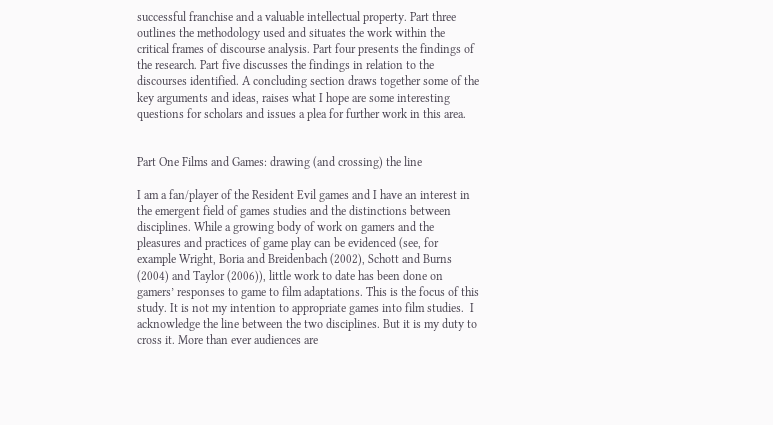successful franchise and a valuable intellectual property. Part three outlines the methodology used and situates the work within the critical frames of discourse analysis. Part four presents the findings of the research. Part five discusses the findings in relation to the discourses identified. A concluding section draws together some of the key arguments and ideas, raises what I hope are some interesting questions for scholars and issues a plea for further work in this area.


Part One Films and Games: drawing (and crossing) the line

I am a fan/player of the Resident Evil games and I have an interest in the emergent field of games studies and the distinctions between disciplines. While a growing body of work on gamers and the pleasures and practices of game play can be evidenced (see, for example Wright, Boria and Breidenbach (2002), Schott and Burns (2004) and Taylor (2006)), little work to date has been done on gamers’ responses to game to film adaptations. This is the focus of this study. It is not my intention to appropriate games into film studies.  I acknowledge the line between the two disciplines. But it is my duty to cross it. More than ever audiences are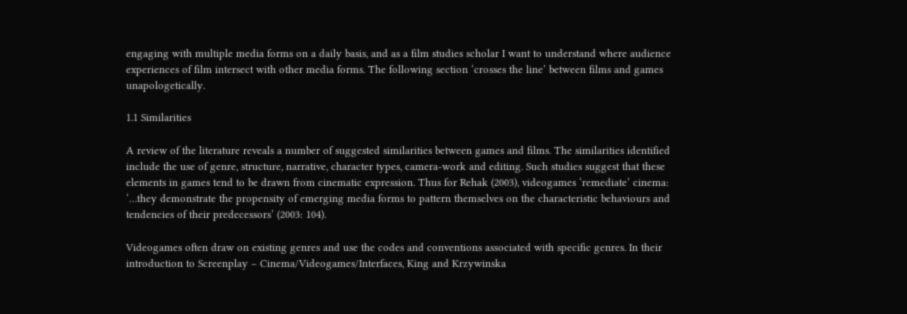engaging with multiple media forms on a daily basis, and as a film studies scholar I want to understand where audience experiences of film intersect with other media forms. The following section ‘crosses the line’ between films and games unapologetically.

1.1 Similarities

A review of the literature reveals a number of suggested similarities between games and films. The similarities identified include the use of genre, structure, narrative, character types, camera-work and editing. Such studies suggest that these elements in games tend to be drawn from cinematic expression. Thus for Rehak (2003), videogames ‘remediate’ cinema: ‘…they demonstrate the propensity of emerging media forms to pattern themselves on the characteristic behaviours and tendencies of their predecessors’ (2003: 104).

Videogames often draw on existing genres and use the codes and conventions associated with specific genres. In their introduction to Screenplay – Cinema/Videogames/Interfaces, King and Krzywinska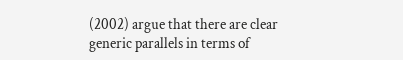(2002) argue that there are clear generic parallels in terms of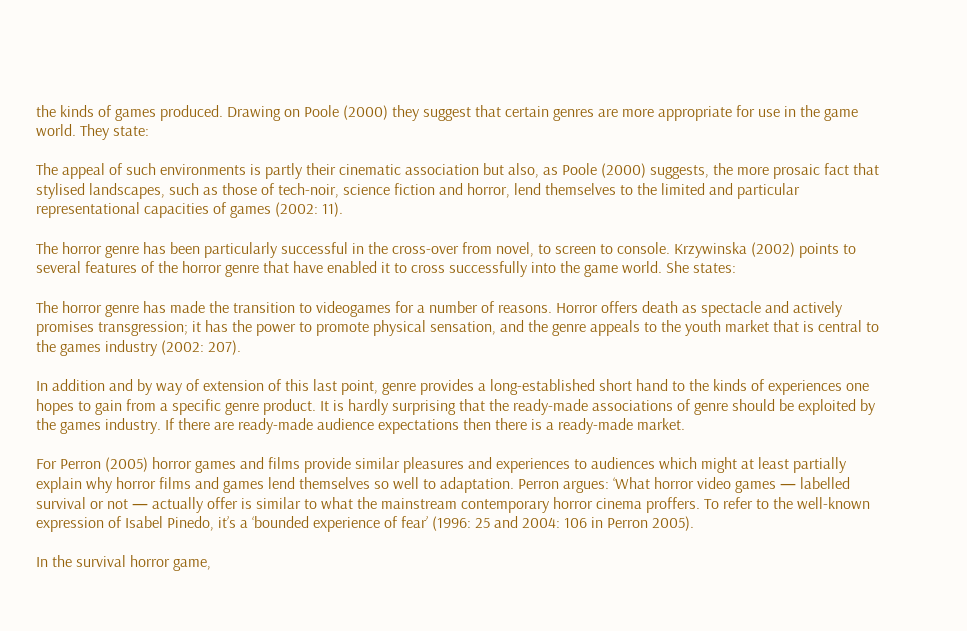the kinds of games produced. Drawing on Poole (2000) they suggest that certain genres are more appropriate for use in the game world. They state:

The appeal of such environments is partly their cinematic association but also, as Poole (2000) suggests, the more prosaic fact that stylised landscapes, such as those of tech-noir, science fiction and horror, lend themselves to the limited and particular representational capacities of games (2002: 11).

The horror genre has been particularly successful in the cross-over from novel, to screen to console. Krzywinska (2002) points to several features of the horror genre that have enabled it to cross successfully into the game world. She states:

The horror genre has made the transition to videogames for a number of reasons. Horror offers death as spectacle and actively promises transgression; it has the power to promote physical sensation, and the genre appeals to the youth market that is central to the games industry (2002: 207).

In addition and by way of extension of this last point, genre provides a long-established short hand to the kinds of experiences one hopes to gain from a specific genre product. It is hardly surprising that the ready-made associations of genre should be exploited by the games industry. If there are ready-made audience expectations then there is a ready-made market.

For Perron (2005) horror games and films provide similar pleasures and experiences to audiences which might at least partially explain why horror films and games lend themselves so well to adaptation. Perron argues: ‘What horror video games — labelled survival or not — actually offer is similar to what the mainstream contemporary horror cinema proffers. To refer to the well-known expression of Isabel Pinedo, it’s a ‘bounded experience of fear’ (1996: 25 and 2004: 106 in Perron 2005).

In the survival horror game,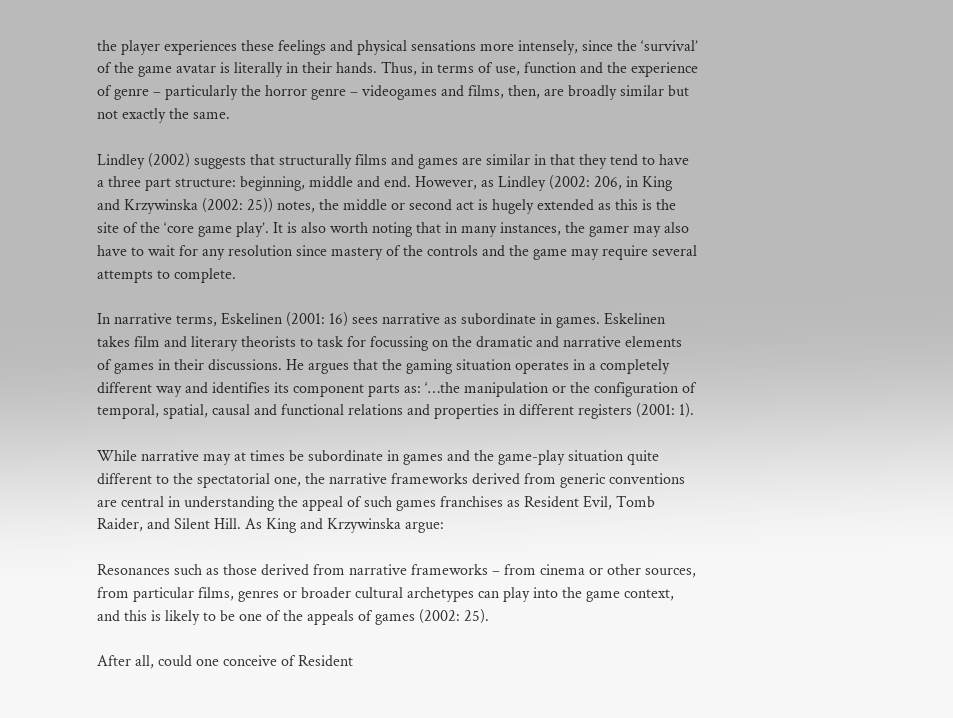the player experiences these feelings and physical sensations more intensely, since the ‘survival’ of the game avatar is literally in their hands. Thus, in terms of use, function and the experience of genre – particularly the horror genre – videogames and films, then, are broadly similar but not exactly the same.

Lindley (2002) suggests that structurally films and games are similar in that they tend to have a three part structure: beginning, middle and end. However, as Lindley (2002: 206, in King and Krzywinska (2002: 25)) notes, the middle or second act is hugely extended as this is the site of the ‘core game play’. It is also worth noting that in many instances, the gamer may also have to wait for any resolution since mastery of the controls and the game may require several attempts to complete.

In narrative terms, Eskelinen (2001: 16) sees narrative as subordinate in games. Eskelinen takes film and literary theorists to task for focussing on the dramatic and narrative elements of games in their discussions. He argues that the gaming situation operates in a completely different way and identifies its component parts as: ‘…the manipulation or the configuration of temporal, spatial, causal and functional relations and properties in different registers (2001: 1).

While narrative may at times be subordinate in games and the game-play situation quite different to the spectatorial one, the narrative frameworks derived from generic conventions are central in understanding the appeal of such games franchises as Resident Evil, Tomb Raider, and Silent Hill. As King and Krzywinska argue:

Resonances such as those derived from narrative frameworks – from cinema or other sources, from particular films, genres or broader cultural archetypes can play into the game context, and this is likely to be one of the appeals of games (2002: 25).

After all, could one conceive of Resident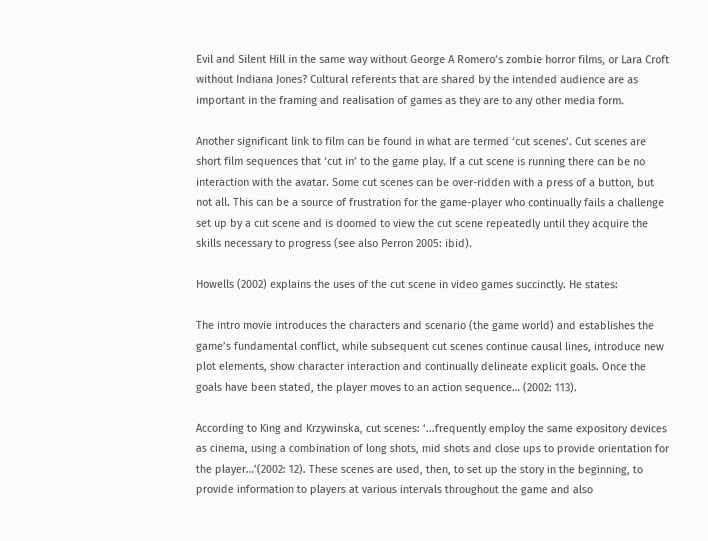Evil and Silent Hill in the same way without George A Romero’s zombie horror films, or Lara Croft without Indiana Jones? Cultural referents that are shared by the intended audience are as important in the framing and realisation of games as they are to any other media form.

Another significant link to film can be found in what are termed ‘cut scenes’. Cut scenes are short film sequences that ‘cut in’ to the game play. If a cut scene is running there can be no interaction with the avatar. Some cut scenes can be over-ridden with a press of a button, but not all. This can be a source of frustration for the game-player who continually fails a challenge set up by a cut scene and is doomed to view the cut scene repeatedly until they acquire the skills necessary to progress (see also Perron 2005: ibid).

Howells (2002) explains the uses of the cut scene in video games succinctly. He states:

The intro movie introduces the characters and scenario (the game world) and establishes the game’s fundamental conflict, while subsequent cut scenes continue causal lines, introduce new plot elements, show character interaction and continually delineate explicit goals. Once the goals have been stated, the player moves to an action sequence… (2002: 113).

According to King and Krzywinska, cut scenes: ‘...frequently employ the same expository devices as cinema, using a combination of long shots, mid shots and close ups to provide orientation for the player…’(2002: 12). These scenes are used, then, to set up the story in the beginning, to provide information to players at various intervals throughout the game and also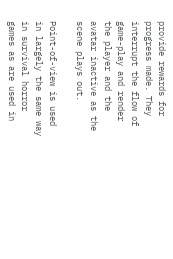provide rewards for progress made. They interrupt the flow of game-play and render the player and the avatar inactive as the scene plays out.

Point-of-view is used in largely the same way in survival horror games as are used in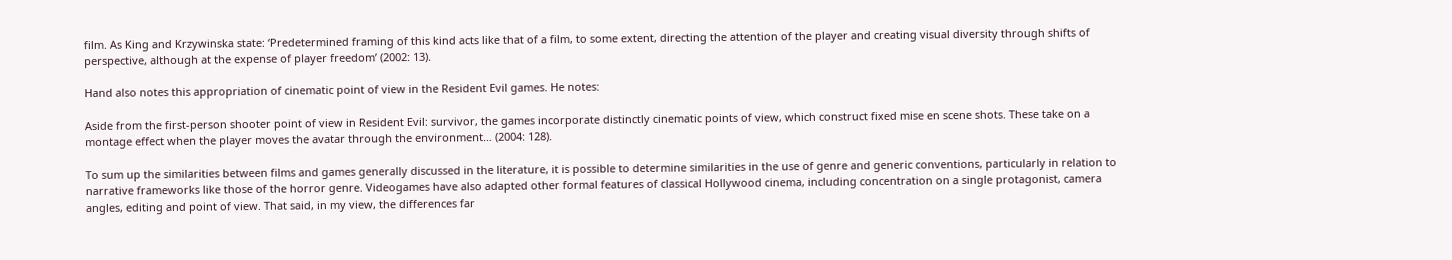film. As King and Krzywinska state: ‘Predetermined framing of this kind acts like that of a film, to some extent, directing the attention of the player and creating visual diversity through shifts of perspective, although at the expense of player freedom’ (2002: 13).

Hand also notes this appropriation of cinematic point of view in the Resident Evil games. He notes:

Aside from the first-person shooter point of view in Resident Evil: survivor, the games incorporate distinctly cinematic points of view, which construct fixed mise en scene shots. These take on a montage effect when the player moves the avatar through the environment… (2004: 128).

To sum up the similarities between films and games generally discussed in the literature, it is possible to determine similarities in the use of genre and generic conventions, particularly in relation to narrative frameworks like those of the horror genre. Videogames have also adapted other formal features of classical Hollywood cinema, including concentration on a single protagonist, camera angles, editing and point of view. That said, in my view, the differences far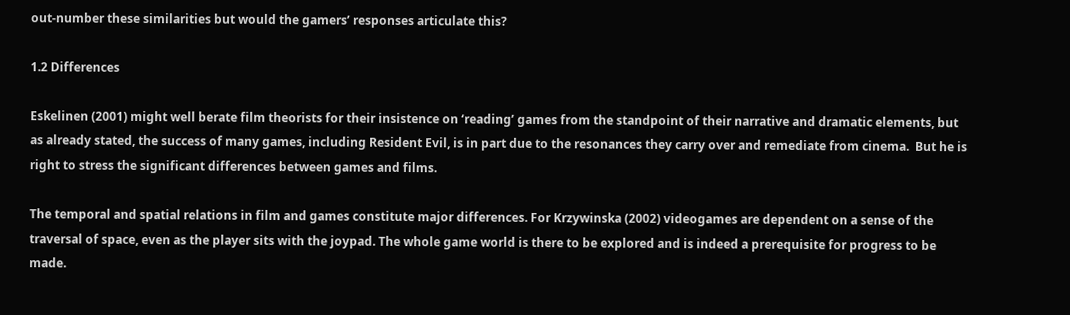out-number these similarities but would the gamers’ responses articulate this?

1.2 Differences

Eskelinen (2001) might well berate film theorists for their insistence on ‘reading’ games from the standpoint of their narrative and dramatic elements, but as already stated, the success of many games, including Resident Evil, is in part due to the resonances they carry over and remediate from cinema.  But he is right to stress the significant differences between games and films.

The temporal and spatial relations in film and games constitute major differences. For Krzywinska (2002) videogames are dependent on a sense of the traversal of space, even as the player sits with the joypad. The whole game world is there to be explored and is indeed a prerequisite for progress to be made.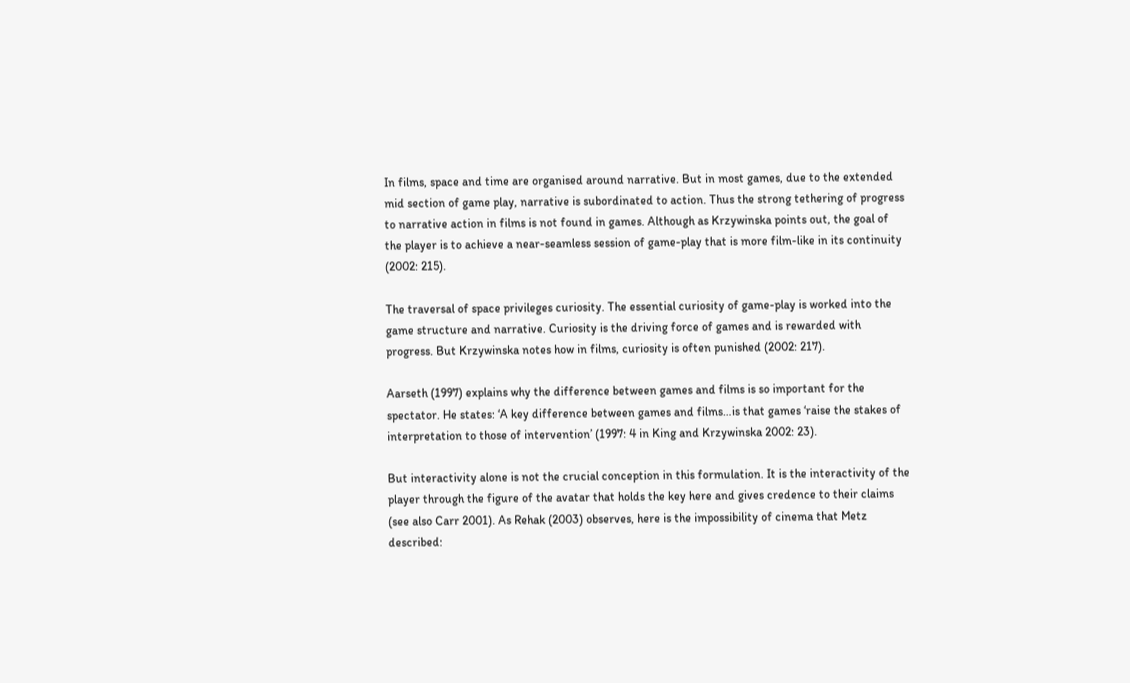In films, space and time are organised around narrative. But in most games, due to the extended mid section of game play, narrative is subordinated to action. Thus the strong tethering of progress to narrative action in films is not found in games. Although as Krzywinska points out, the goal of the player is to achieve a near-seamless session of game-play that is more film-like in its continuity (2002: 215).

The traversal of space privileges curiosity. The essential curiosity of game-play is worked into the game structure and narrative. Curiosity is the driving force of games and is rewarded with progress. But Krzywinska notes how in films, curiosity is often punished (2002: 217).

Aarseth (1997) explains why the difference between games and films is so important for the spectator. He states: ‘A key difference between games and films…is that games ‘raise the stakes of interpretation to those of intervention’ (1997: 4 in King and Krzywinska 2002: 23).

But interactivity alone is not the crucial conception in this formulation. It is the interactivity of the player through the figure of the avatar that holds the key here and gives credence to their claims (see also Carr 2001). As Rehak (2003) observes, here is the impossibility of cinema that Metz described: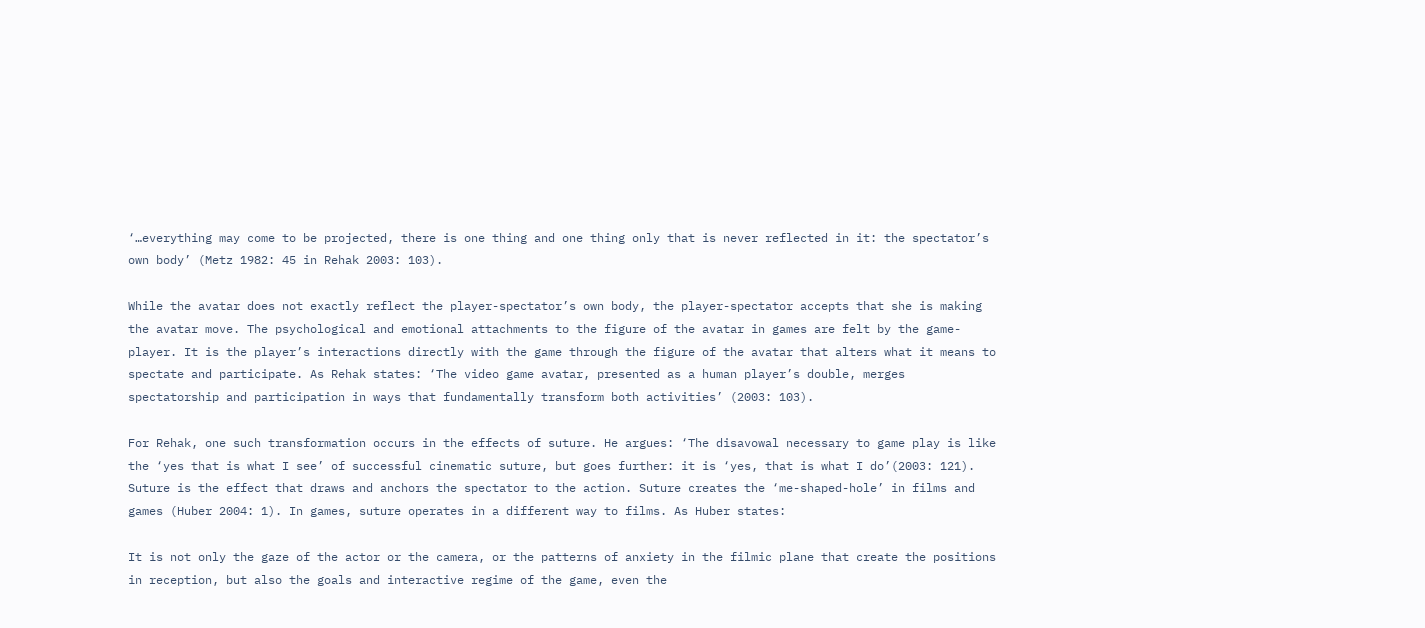‘…everything may come to be projected, there is one thing and one thing only that is never reflected in it: the spectator’s own body’ (Metz 1982: 45 in Rehak 2003: 103).

While the avatar does not exactly reflect the player-spectator’s own body, the player-spectator accepts that she is making the avatar move. The psychological and emotional attachments to the figure of the avatar in games are felt by the game-player. It is the player’s interactions directly with the game through the figure of the avatar that alters what it means to spectate and participate. As Rehak states: ‘The video game avatar, presented as a human player’s double, merges spectatorship and participation in ways that fundamentally transform both activities’ (2003: 103).

For Rehak, one such transformation occurs in the effects of suture. He argues: ‘The disavowal necessary to game play is like the ‘yes that is what I see’ of successful cinematic suture, but goes further: it is ‘yes, that is what I do’(2003: 121). Suture is the effect that draws and anchors the spectator to the action. Suture creates the ‘me-shaped-hole’ in films and games (Huber 2004: 1). In games, suture operates in a different way to films. As Huber states:

It is not only the gaze of the actor or the camera, or the patterns of anxiety in the filmic plane that create the positions in reception, but also the goals and interactive regime of the game, even the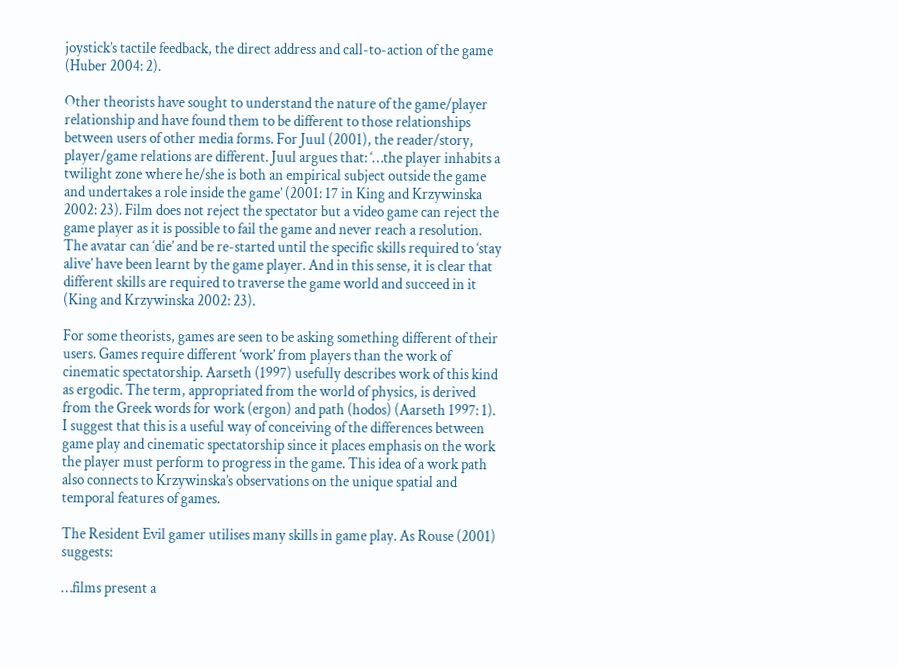joystick’s tactile feedback, the direct address and call-to-action of the game (Huber 2004: 2).

Other theorists have sought to understand the nature of the game/player relationship and have found them to be different to those relationships between users of other media forms. For Juul (2001), the reader/story, player/game relations are different. Juul argues that: ‘…the player inhabits a twilight zone where he/she is both an empirical subject outside the game and undertakes a role inside the game’ (2001: 17 in King and Krzywinska 2002: 23). Film does not reject the spectator but a video game can reject the game player as it is possible to fail the game and never reach a resolution. The avatar can ‘die’ and be re-started until the specific skills required to ‘stay alive’ have been learnt by the game player. And in this sense, it is clear that different skills are required to traverse the game world and succeed in it (King and Krzywinska 2002: 23).

For some theorists, games are seen to be asking something different of their users. Games require different ‘work’ from players than the work of cinematic spectatorship. Aarseth (1997) usefully describes work of this kind as ergodic. The term, appropriated from the world of physics, is derived from the Greek words for work (ergon) and path (hodos) (Aarseth 1997: 1). I suggest that this is a useful way of conceiving of the differences between game play and cinematic spectatorship since it places emphasis on the work the player must perform to progress in the game. This idea of a work path also connects to Krzywinska’s observations on the unique spatial and temporal features of games.

The Resident Evil gamer utilises many skills in game play. As Rouse (2001) suggests:

…films present a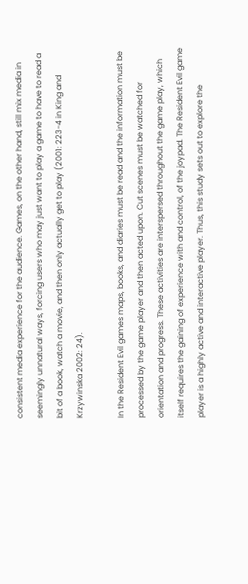consistent media experience for the audience. Games, on the other hand, still mix media in seemingly unnatural ways, forcing users who may just want to play a game to have to read a bit of a book, watch a movie, and then only actually get to play (2001: 223-4 in King and Krzywinska 2002: 24).

In the Resident Evil games maps, books, and diaries must be read and the information must be processed by the game player and then acted upon. Cut scenes must be watched for orientation and progress. These activities are interspersed throughout the game play, which itself requires the gaining of experience with and control, of the joypad. The Resident Evil game player is a highly active and interactive player. Thus, this study sets out to explore the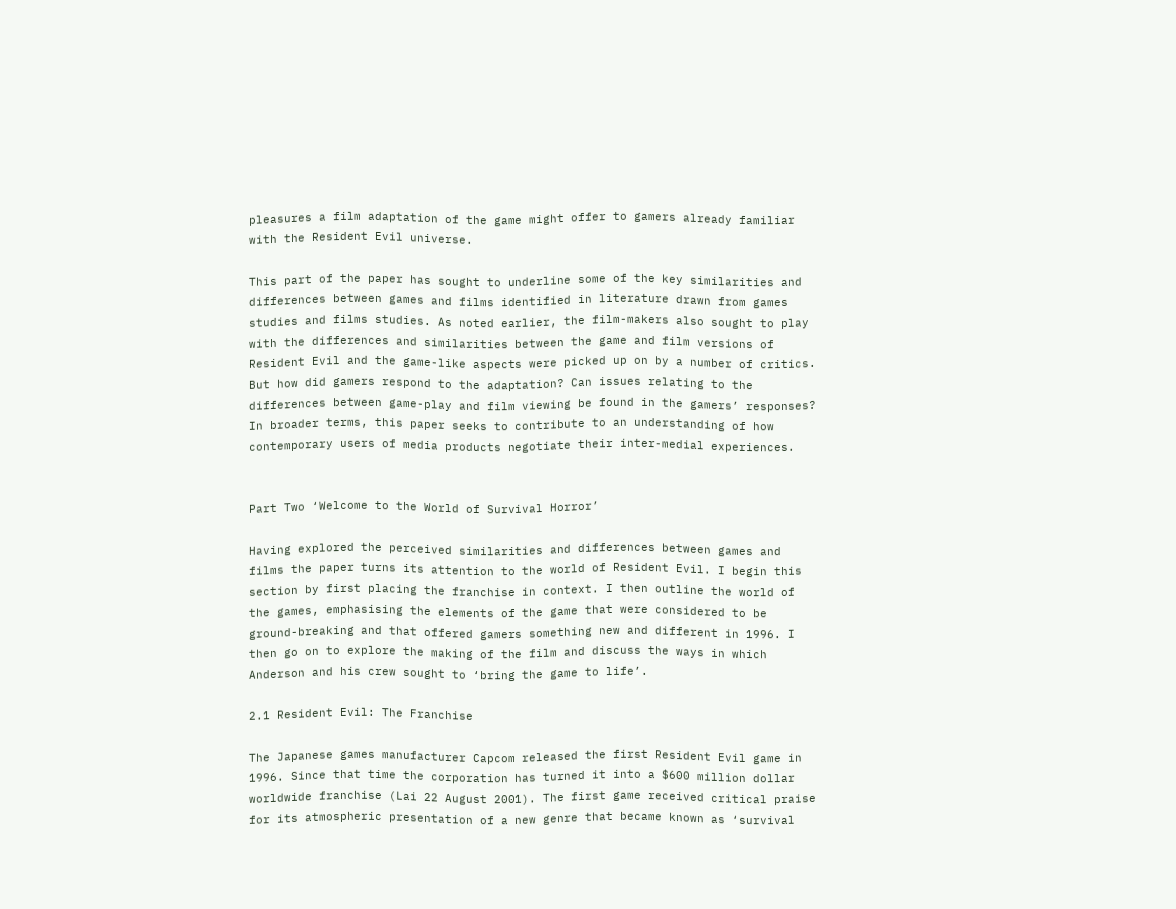pleasures a film adaptation of the game might offer to gamers already familiar with the Resident Evil universe.

This part of the paper has sought to underline some of the key similarities and differences between games and films identified in literature drawn from games studies and films studies. As noted earlier, the film-makers also sought to play with the differences and similarities between the game and film versions of Resident Evil and the game-like aspects were picked up on by a number of critics. But how did gamers respond to the adaptation? Can issues relating to the differences between game-play and film viewing be found in the gamers’ responses? In broader terms, this paper seeks to contribute to an understanding of how contemporary users of media products negotiate their inter-medial experiences.


Part Two ‘Welcome to the World of Survival Horror’

Having explored the perceived similarities and differences between games and films the paper turns its attention to the world of Resident Evil. I begin this section by first placing the franchise in context. I then outline the world of the games, emphasising the elements of the game that were considered to be ground-breaking and that offered gamers something new and different in 1996. I then go on to explore the making of the film and discuss the ways in which Anderson and his crew sought to ‘bring the game to life’.

2.1 Resident Evil: The Franchise

The Japanese games manufacturer Capcom released the first Resident Evil game in 1996. Since that time the corporation has turned it into a $600 million dollar worldwide franchise (Lai 22 August 2001). The first game received critical praise for its atmospheric presentation of a new genre that became known as ‘survival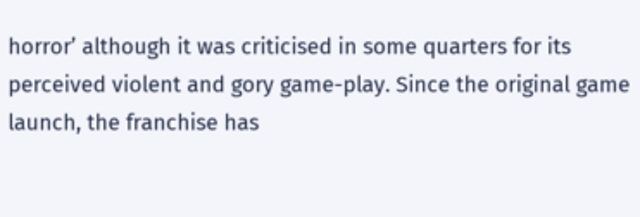horror’ although it was criticised in some quarters for its perceived violent and gory game-play. Since the original game launch, the franchise has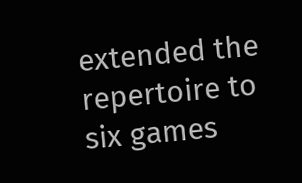extended the repertoire to six games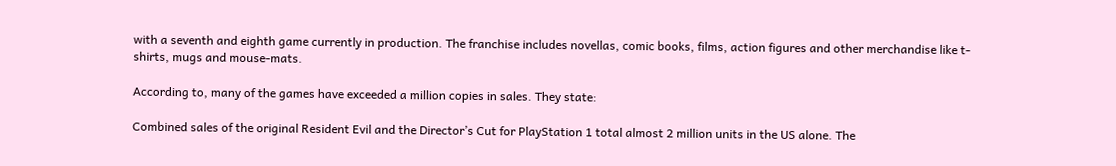with a seventh and eighth game currently in production. The franchise includes novellas, comic books, films, action figures and other merchandise like t-shirts, mugs and mouse-mats.

According to, many of the games have exceeded a million copies in sales. They state:

Combined sales of the original Resident Evil and the Director’s Cut for PlayStation 1 total almost 2 million units in the US alone. The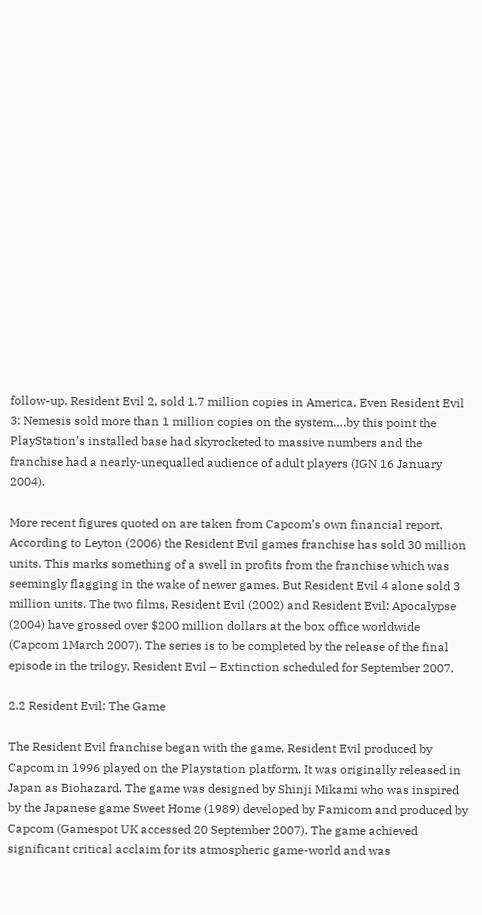follow-up, Resident Evil 2, sold 1.7 million copies in America. Even Resident Evil 3: Nemesis sold more than 1 million copies on the system….by this point the PlayStation’s installed base had skyrocketed to massive numbers and the franchise had a nearly-unequalled audience of adult players (IGN 16 January 2004).

More recent figures quoted on are taken from Capcom’s own financial report. According to Leyton (2006) the Resident Evil games franchise has sold 30 million units. This marks something of a swell in profits from the franchise which was seemingly flagging in the wake of newer games. But Resident Evil 4 alone sold 3 million units. The two films, Resident Evil (2002) and Resident Evil: Apocalypse (2004) have grossed over $200 million dollars at the box office worldwide (Capcom 1March 2007). The series is to be completed by the release of the final episode in the trilogy, Resident Evil – Extinction scheduled for September 2007.

2.2 Resident Evil: The Game

The Resident Evil franchise began with the game, Resident Evil produced by Capcom in 1996 played on the Playstation platform. It was originally released in Japan as Biohazard. The game was designed by Shinji Mikami who was inspired by the Japanese game Sweet Home (1989) developed by Famicom and produced by Capcom (Gamespot UK accessed 20 September 2007). The game achieved significant critical acclaim for its atmospheric game-world and was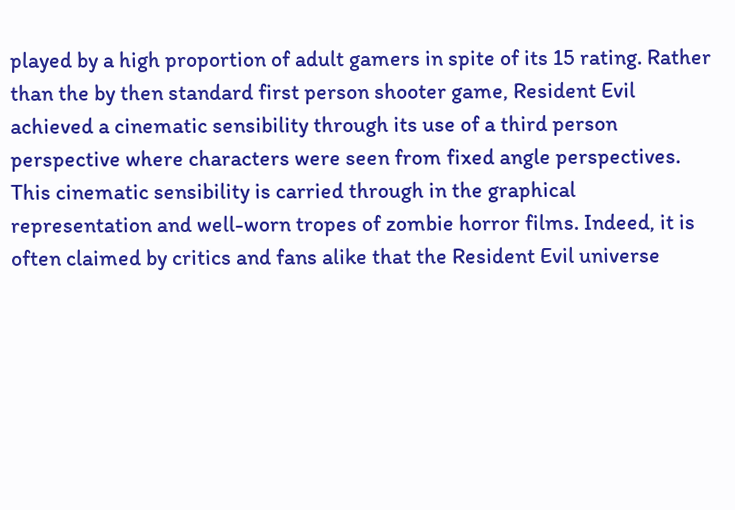played by a high proportion of adult gamers in spite of its 15 rating. Rather than the by then standard first person shooter game, Resident Evil achieved a cinematic sensibility through its use of a third person perspective where characters were seen from fixed angle perspectives. This cinematic sensibility is carried through in the graphical representation and well-worn tropes of zombie horror films. Indeed, it is often claimed by critics and fans alike that the Resident Evil universe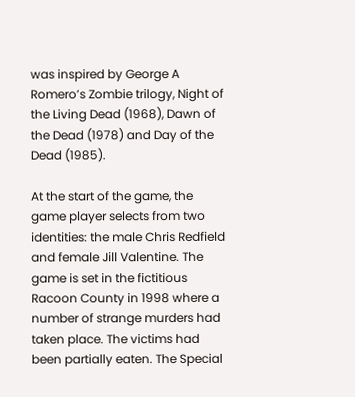was inspired by George A Romero’s Zombie trilogy, Night of the Living Dead (1968), Dawn of the Dead (1978) and Day of the Dead (1985).

At the start of the game, the game player selects from two identities: the male Chris Redfield and female Jill Valentine. The game is set in the fictitious Racoon County in 1998 where a number of strange murders had taken place. The victims had been partially eaten. The Special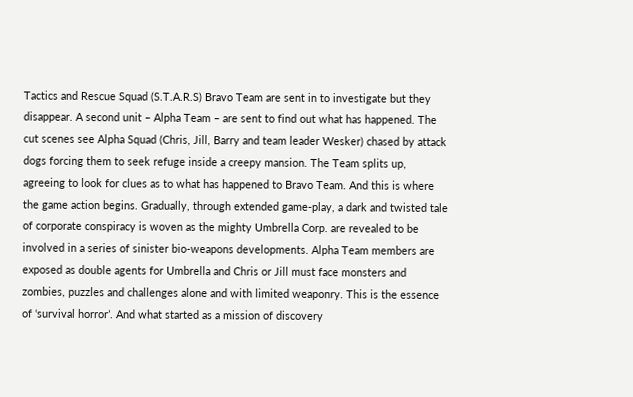Tactics and Rescue Squad (S.T.A.R.S) Bravo Team are sent in to investigate but they disappear. A second unit – Alpha Team – are sent to find out what has happened. The cut scenes see Alpha Squad (Chris, Jill, Barry and team leader Wesker) chased by attack dogs forcing them to seek refuge inside a creepy mansion. The Team splits up, agreeing to look for clues as to what has happened to Bravo Team. And this is where the game action begins. Gradually, through extended game-play, a dark and twisted tale of corporate conspiracy is woven as the mighty Umbrella Corp. are revealed to be involved in a series of sinister bio-weapons developments. Alpha Team members are exposed as double agents for Umbrella and Chris or Jill must face monsters and zombies, puzzles and challenges alone and with limited weaponry. This is the essence of ‘survival horror’. And what started as a mission of discovery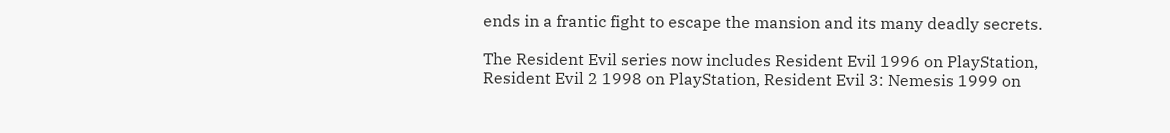ends in a frantic fight to escape the mansion and its many deadly secrets.

The Resident Evil series now includes Resident Evil 1996 on PlayStation, Resident Evil 2 1998 on PlayStation, Resident Evil 3: Nemesis 1999 on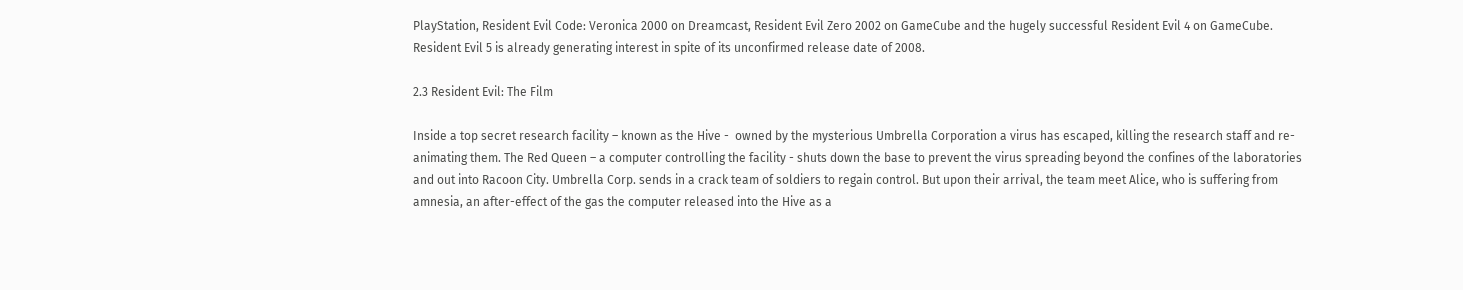PlayStation, Resident Evil Code: Veronica 2000 on Dreamcast, Resident Evil Zero 2002 on GameCube and the hugely successful Resident Evil 4 on GameCube. Resident Evil 5 is already generating interest in spite of its unconfirmed release date of 2008.

2.3 Resident Evil: The Film

Inside a top secret research facility – known as the Hive -  owned by the mysterious Umbrella Corporation a virus has escaped, killing the research staff and re-animating them. The Red Queen – a computer controlling the facility - shuts down the base to prevent the virus spreading beyond the confines of the laboratories and out into Racoon City. Umbrella Corp. sends in a crack team of soldiers to regain control. But upon their arrival, the team meet Alice, who is suffering from amnesia, an after-effect of the gas the computer released into the Hive as a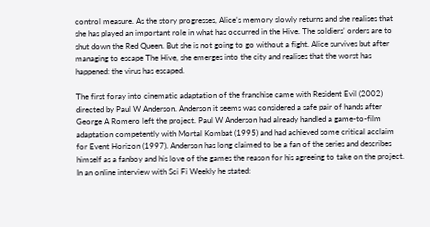control measure. As the story progresses, Alice’s memory slowly returns and she realises that she has played an important role in what has occurred in the Hive. The soldiers’ orders are to shut down the Red Queen. But she is not going to go without a fight. Alice survives but after managing to escape The Hive, she emerges into the city and realises that the worst has happened: the virus has escaped.

The first foray into cinematic adaptation of the franchise came with Resident Evil (2002) directed by Paul W Anderson. Anderson it seems was considered a safe pair of hands after George A Romero left the project. Paul W Anderson had already handled a game-to-film adaptation competently with Mortal Kombat (1995) and had achieved some critical acclaim for Event Horizon (1997). Anderson has long claimed to be a fan of the series and describes himself as a fanboy and his love of the games the reason for his agreeing to take on the project. In an online interview with Sci Fi Weekly he stated: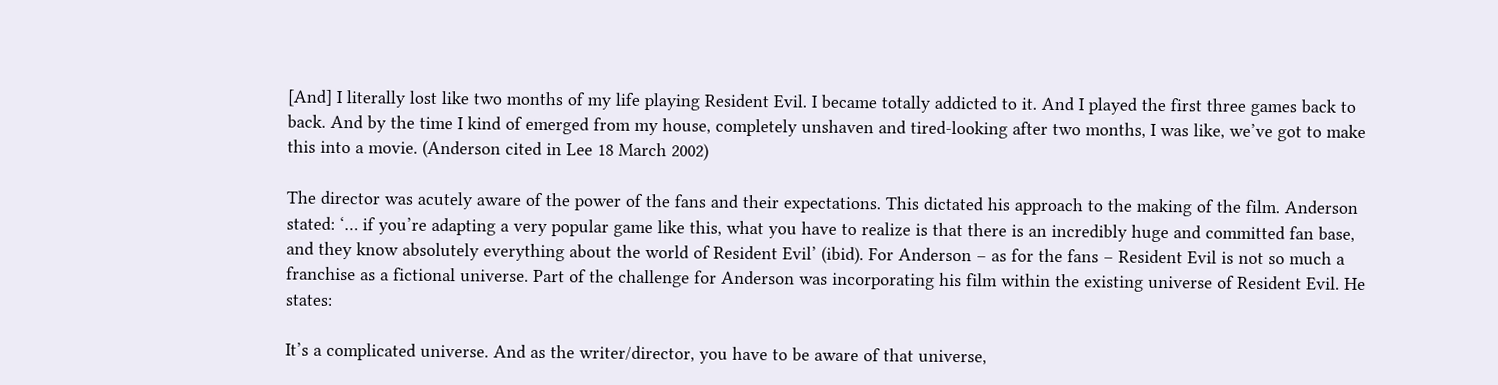[And] I literally lost like two months of my life playing Resident Evil. I became totally addicted to it. And I played the first three games back to back. And by the time I kind of emerged from my house, completely unshaven and tired-looking after two months, I was like, we’ve got to make this into a movie. (Anderson cited in Lee 18 March 2002)

The director was acutely aware of the power of the fans and their expectations. This dictated his approach to the making of the film. Anderson stated: ‘… if you’re adapting a very popular game like this, what you have to realize is that there is an incredibly huge and committed fan base, and they know absolutely everything about the world of Resident Evil’ (ibid). For Anderson – as for the fans – Resident Evil is not so much a franchise as a fictional universe. Part of the challenge for Anderson was incorporating his film within the existing universe of Resident Evil. He states:

It’s a complicated universe. And as the writer/director, you have to be aware of that universe,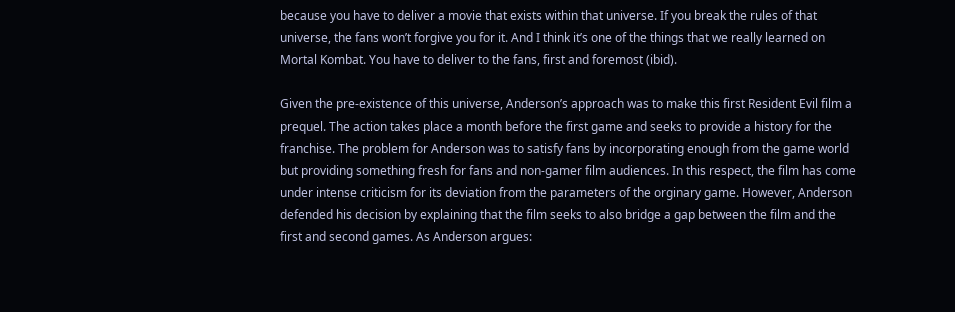because you have to deliver a movie that exists within that universe. If you break the rules of that universe, the fans won’t forgive you for it. And I think it’s one of the things that we really learned on Mortal Kombat. You have to deliver to the fans, first and foremost (ibid).

Given the pre-existence of this universe, Anderson’s approach was to make this first Resident Evil film a prequel. The action takes place a month before the first game and seeks to provide a history for the franchise. The problem for Anderson was to satisfy fans by incorporating enough from the game world but providing something fresh for fans and non-gamer film audiences. In this respect, the film has come under intense criticism for its deviation from the parameters of the orginary game. However, Anderson defended his decision by explaining that the film seeks to also bridge a gap between the film and the first and second games. As Anderson argues: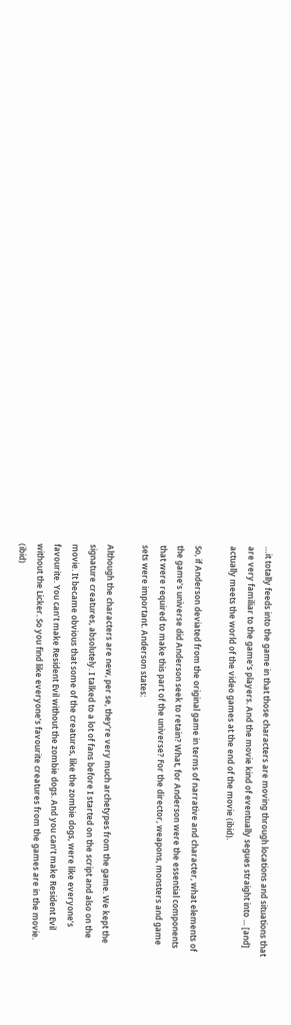…it totally feeds into the game in that those characters are moving through locations and situations that are very familiar to the game’s players. And the movie kind of eventually segues straight into ... [and] actually meets the world of the video games at the end of the movie (ibid).

So, if Anderson deviated from the original game in terms of narrative and character, what elements of the game’s universe did Anderson seek to retain? What, for Anderson were the essential components that were required to make this part of the universe? For the director, weapons, monsters and game sets were important. Anderson states:

Although the characters are new, per se, they’re very much archetypes from the game. We kept the signature creatures, absolutely. I talked to a lot of fans before I started on the script and also on the movie. It became obvious that some of the creatures, like the zombie dogs, were like everyone’s favourite. You can’t make Resident Evil without the zombie dogs. And you can’t make Resident Evil without the Licker. So you find like everyone’s favourite creatures from the games are in the movie. (ibid)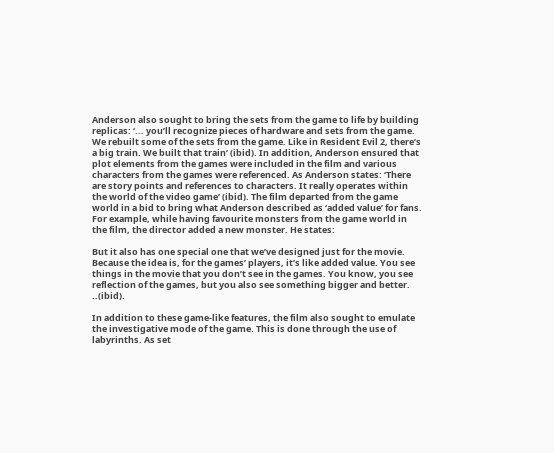Anderson also sought to bring the sets from the game to life by building replicas: ‘... you’ll recognize pieces of hardware and sets from the game. We rebuilt some of the sets from the game. Like in Resident Evil 2, there’s a big train. We built that train’ (ibid). In addition, Anderson ensured that plot elements from the games were included in the film and various characters from the games were referenced. As Anderson states: ‘There are story points and references to characters. It really operates within the world of the video game’ (ibid). The film departed from the game world in a bid to bring what Anderson described as ‘added value’ for fans. For example, while having favourite monsters from the game world in the film, the director added a new monster. He states:

But it also has one special one that we’ve designed just for the movie. Because the idea is, for the games’ players, it’s like added value. You see things in the movie that you don’t see in the games. You know, you see reflection of the games, but you also see something bigger and better. ..(ibid).

In addition to these game-like features, the film also sought to emulate the investigative mode of the game. This is done through the use of labyrinths. As set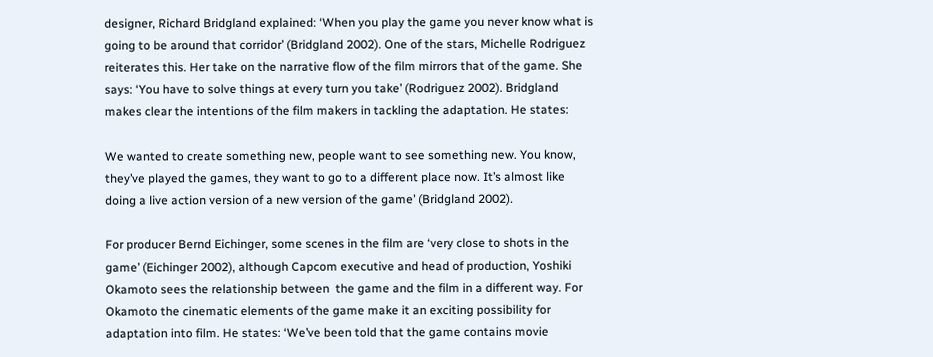designer, Richard Bridgland explained: ‘When you play the game you never know what is going to be around that corridor’ (Bridgland 2002). One of the stars, Michelle Rodriguez reiterates this. Her take on the narrative flow of the film mirrors that of the game. She says: ‘You have to solve things at every turn you take’ (Rodriguez 2002). Bridgland makes clear the intentions of the film makers in tackling the adaptation. He states:

We wanted to create something new, people want to see something new. You know, they’ve played the games, they want to go to a different place now. It’s almost like doing a live action version of a new version of the game’ (Bridgland 2002).

For producer Bernd Eichinger, some scenes in the film are ‘very close to shots in the game’ (Eichinger 2002), although Capcom executive and head of production, Yoshiki Okamoto sees the relationship between  the game and the film in a different way. For Okamoto the cinematic elements of the game make it an exciting possibility for adaptation into film. He states: ‘We’ve been told that the game contains movie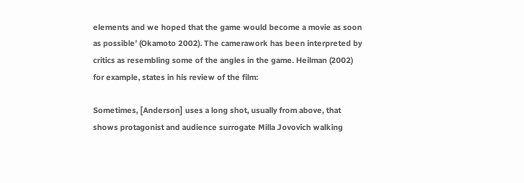elements and we hoped that the game would become a movie as soon as possible’ (Okamoto 2002). The camerawork has been interpreted by critics as resembling some of the angles in the game. Heilman (2002) for example, states in his review of the film:

Sometimes, [Anderson] uses a long shot, usually from above, that shows protagonist and audience surrogate Milla Jovovich walking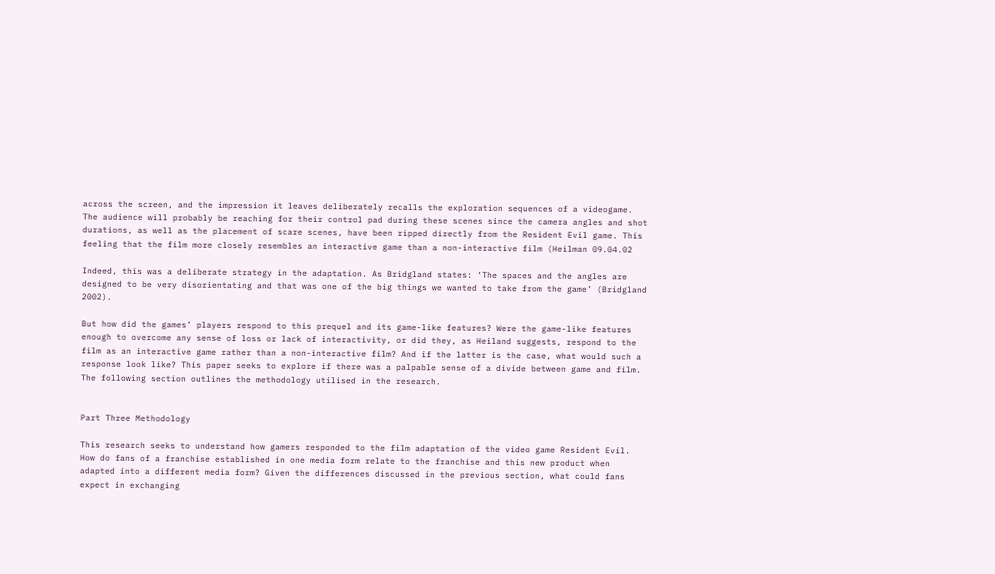across the screen, and the impression it leaves deliberately recalls the exploration sequences of a videogame. The audience will probably be reaching for their control pad during these scenes since the camera angles and shot durations, as well as the placement of scare scenes, have been ripped directly from the Resident Evil game. This feeling that the film more closely resembles an interactive game than a non-interactive film (Heilman 09.04.02

Indeed, this was a deliberate strategy in the adaptation. As Bridgland states: ‘The spaces and the angles are designed to be very disorientating and that was one of the big things we wanted to take from the game’ (Bridgland 2002).

But how did the games’ players respond to this prequel and its game-like features? Were the game-like features enough to overcome any sense of loss or lack of interactivity, or did they, as Heiland suggests, respond to the film as an interactive game rather than a non-interactive film? And if the latter is the case, what would such a response look like? This paper seeks to explore if there was a palpable sense of a divide between game and film. The following section outlines the methodology utilised in the research.


Part Three Methodology

This research seeks to understand how gamers responded to the film adaptation of the video game Resident Evil. How do fans of a franchise established in one media form relate to the franchise and this new product when adapted into a different media form? Given the differences discussed in the previous section, what could fans expect in exchanging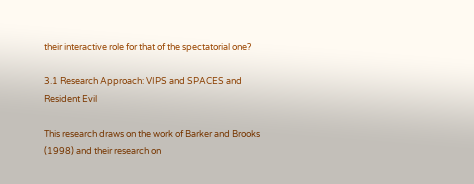their interactive role for that of the spectatorial one?

3.1 Research Approach: VIPS and SPACES and Resident Evil

This research draws on the work of Barker and Brooks (1998) and their research on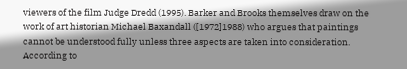viewers of the film Judge Dredd (1995). Barker and Brooks themselves draw on the work of art historian Michael Baxandall ([1972]1988) who argues that paintings cannot be understood fully unless three aspects are taken into consideration. According to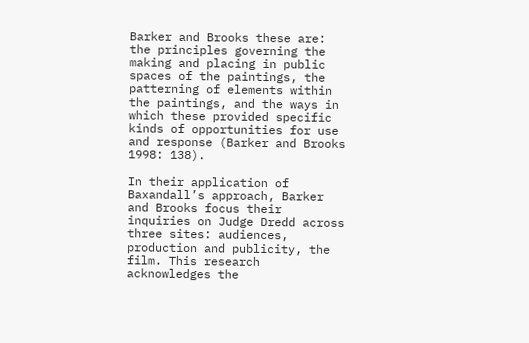Barker and Brooks these are: the principles governing the making and placing in public spaces of the paintings, the patterning of elements within the paintings, and the ways in which these provided specific kinds of opportunities for use and response (Barker and Brooks 1998: 138).

In their application of Baxandall’s approach, Barker and Brooks focus their inquiries on Judge Dredd across three sites: audiences, production and publicity, the film. This research acknowledges the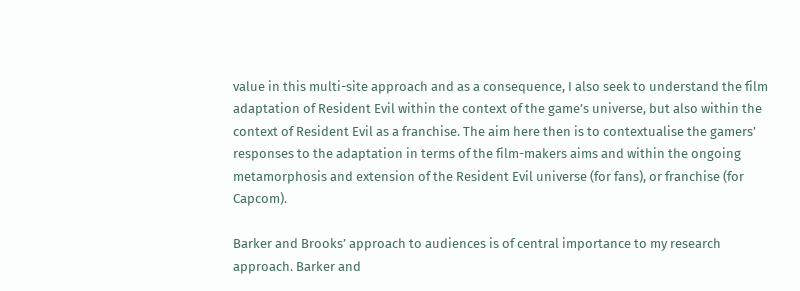value in this multi-site approach and as a consequence, I also seek to understand the film adaptation of Resident Evil within the context of the game’s universe, but also within the context of Resident Evil as a franchise. The aim here then is to contextualise the gamers’ responses to the adaptation in terms of the film-makers aims and within the ongoing metamorphosis and extension of the Resident Evil universe (for fans), or franchise (for Capcom).

Barker and Brooks’ approach to audiences is of central importance to my research approach. Barker and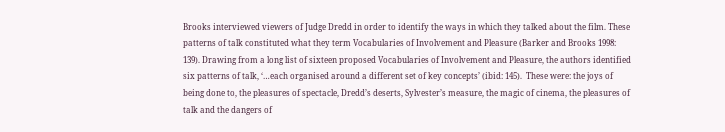Brooks interviewed viewers of Judge Dredd in order to identify the ways in which they talked about the film. These patterns of talk constituted what they term Vocabularies of Involvement and Pleasure (Barker and Brooks 1998: 139). Drawing from a long list of sixteen proposed Vocabularies of Involvement and Pleasure, the authors identified six patterns of talk, ‘…each organised around a different set of key concepts’ (ibid: 145).  These were: the joys of being done to, the pleasures of spectacle, Dredd’s deserts, Sylvester’s measure, the magic of cinema, the pleasures of talk and the dangers of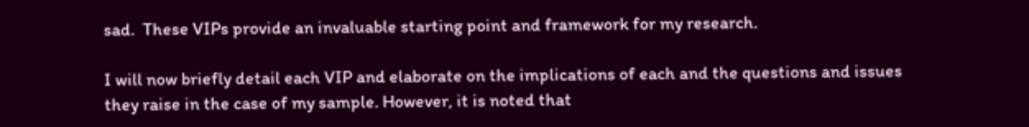sad.  These VIPs provide an invaluable starting point and framework for my research.

I will now briefly detail each VIP and elaborate on the implications of each and the questions and issues they raise in the case of my sample. However, it is noted that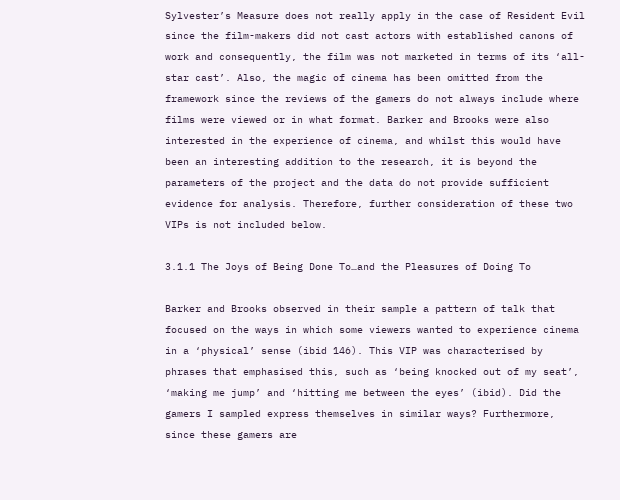Sylvester’s Measure does not really apply in the case of Resident Evil since the film-makers did not cast actors with established canons of work and consequently, the film was not marketed in terms of its ‘all-star cast’. Also, the magic of cinema has been omitted from the framework since the reviews of the gamers do not always include where films were viewed or in what format. Barker and Brooks were also interested in the experience of cinema, and whilst this would have been an interesting addition to the research, it is beyond the parameters of the project and the data do not provide sufficient evidence for analysis. Therefore, further consideration of these two VIPs is not included below.

3.1.1 The Joys of Being Done To…and the Pleasures of Doing To

Barker and Brooks observed in their sample a pattern of talk that focused on the ways in which some viewers wanted to experience cinema in a ‘physical’ sense (ibid 146). This VIP was characterised by phrases that emphasised this, such as ‘being knocked out of my seat’, ‘making me jump’ and ‘hitting me between the eyes’ (ibid). Did the gamers I sampled express themselves in similar ways? Furthermore, since these gamers are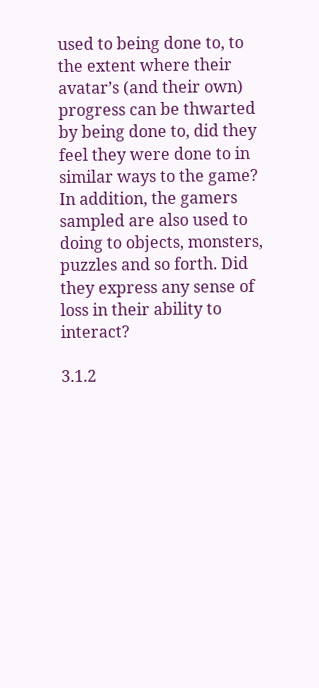used to being done to, to the extent where their avatar’s (and their own) progress can be thwarted by being done to, did they feel they were done to in similar ways to the game? In addition, the gamers sampled are also used to doing to objects, monsters, puzzles and so forth. Did they express any sense of loss in their ability to interact?

3.1.2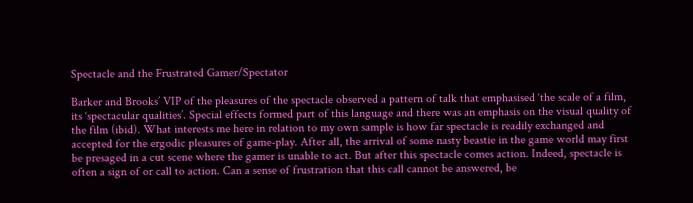Spectacle and the Frustrated Gamer/Spectator

Barker and Brooks’ VIP of the pleasures of the spectacle observed a pattern of talk that emphasised ‘the scale of a film, its ‘spectacular qualities’. Special effects formed part of this language and there was an emphasis on the visual quality of the film (ibid). What interests me here in relation to my own sample is how far spectacle is readily exchanged and accepted for the ergodic pleasures of game-play. After all, the arrival of some nasty beastie in the game world may first be presaged in a cut scene where the gamer is unable to act. But after this spectacle comes action. Indeed, spectacle is often a sign of or call to action. Can a sense of frustration that this call cannot be answered, be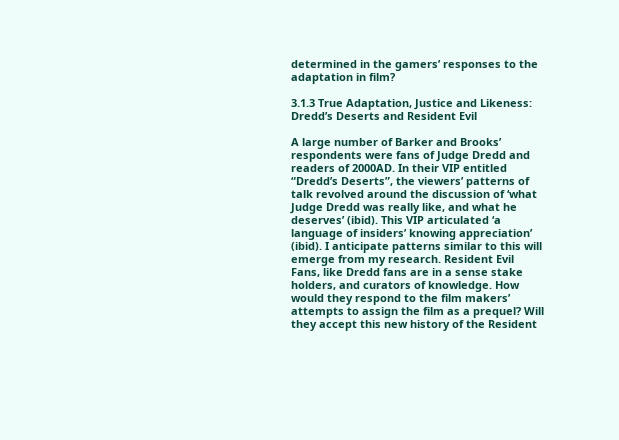determined in the gamers’ responses to the adaptation in film?

3.1.3 True Adaptation, Justice and Likeness: Dredd’s Deserts and Resident Evil

A large number of Barker and Brooks’ respondents were fans of Judge Dredd and readers of 2000AD. In their VIP entitled “Dredd’s Deserts”, the viewers’ patterns of talk revolved around the discussion of ‘what Judge Dredd was really like, and what he deserves’ (ibid). This VIP articulated ‘a language of insiders’ knowing appreciation’ (ibid). I anticipate patterns similar to this will emerge from my research. Resident Evil Fans, like Dredd fans are in a sense stake holders, and curators of knowledge. How would they respond to the film makers’ attempts to assign the film as a prequel? Will they accept this new history of the Resident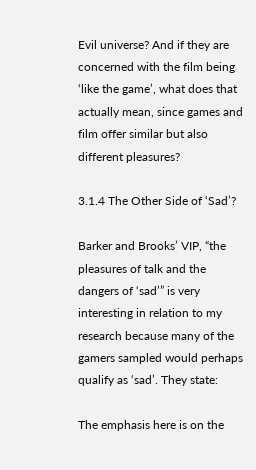Evil universe? And if they are concerned with the film being ‘like the game’, what does that actually mean, since games and film offer similar but also different pleasures?

3.1.4 The Other Side of ‘Sad’?

Barker and Brooks’ VIP, “the pleasures of talk and the dangers of ‘sad’” is very interesting in relation to my research because many of the gamers sampled would perhaps qualify as ‘sad’. They state:

The emphasis here is on the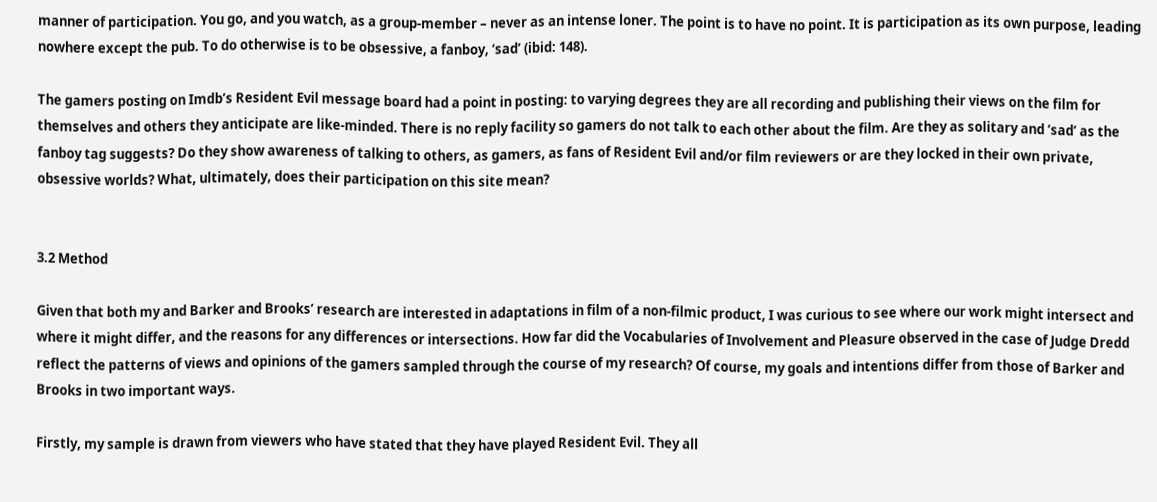manner of participation. You go, and you watch, as a group-member – never as an intense loner. The point is to have no point. It is participation as its own purpose, leading nowhere except the pub. To do otherwise is to be obsessive, a fanboy, ‘sad’ (ibid: 148).

The gamers posting on Imdb’s Resident Evil message board had a point in posting: to varying degrees they are all recording and publishing their views on the film for themselves and others they anticipate are like-minded. There is no reply facility so gamers do not talk to each other about the film. Are they as solitary and ‘sad’ as the fanboy tag suggests? Do they show awareness of talking to others, as gamers, as fans of Resident Evil and/or film reviewers or are they locked in their own private, obsessive worlds? What, ultimately, does their participation on this site mean?


3.2 Method

Given that both my and Barker and Brooks’ research are interested in adaptations in film of a non-filmic product, I was curious to see where our work might intersect and where it might differ, and the reasons for any differences or intersections. How far did the Vocabularies of Involvement and Pleasure observed in the case of Judge Dredd reflect the patterns of views and opinions of the gamers sampled through the course of my research? Of course, my goals and intentions differ from those of Barker and Brooks in two important ways.

Firstly, my sample is drawn from viewers who have stated that they have played Resident Evil. They all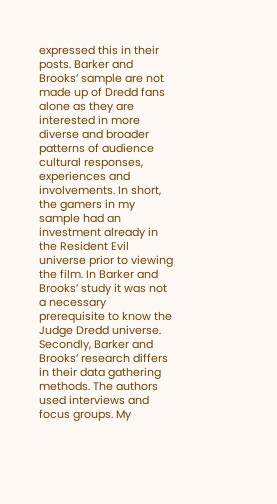expressed this in their posts. Barker and Brooks’ sample are not made up of Dredd fans alone as they are interested in more diverse and broader patterns of audience cultural responses, experiences and involvements. In short, the gamers in my sample had an investment already in the Resident Evil universe prior to viewing the film. In Barker and Brooks’ study it was not a necessary prerequisite to know the Judge Dredd universe.  Secondly, Barker and Brooks’ research differs in their data gathering methods. The authors used interviews and focus groups. My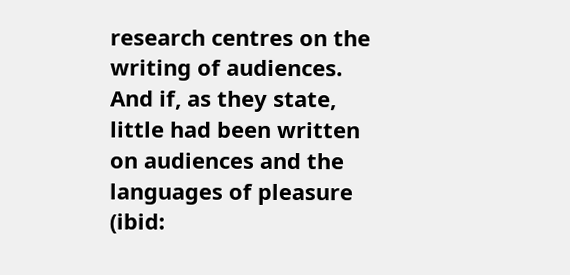research centres on the writing of audiences. And if, as they state, little had been written on audiences and the languages of pleasure (ibid: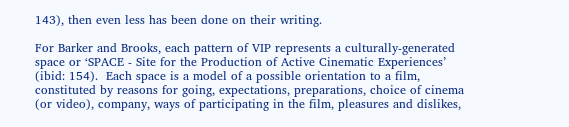143), then even less has been done on their writing.

For Barker and Brooks, each pattern of VIP represents a culturally-generated space or ‘SPACE - Site for the Production of Active Cinematic Experiences’ (ibid: 154).  Each space is a model of a possible orientation to a film, constituted by reasons for going, expectations, preparations, choice of cinema (or video), company, ways of participating in the film, pleasures and dislikes,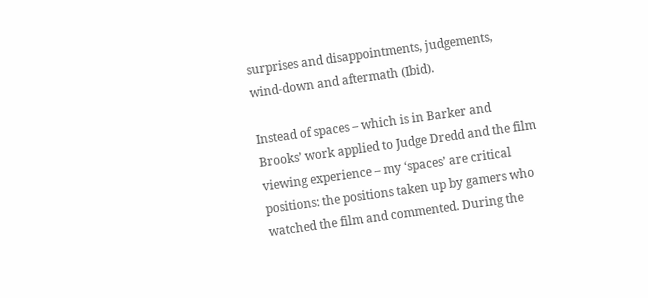surprises and disappointments, judgements, wind-down and aftermath (Ibid).

Instead of spaces – which is in Barker and Brooks’ work applied to Judge Dredd and the film viewing experience – my ‘spaces’ are critical positions: the positions taken up by gamers who watched the film and commented. During the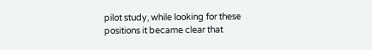pilot study, while looking for these positions it became clear that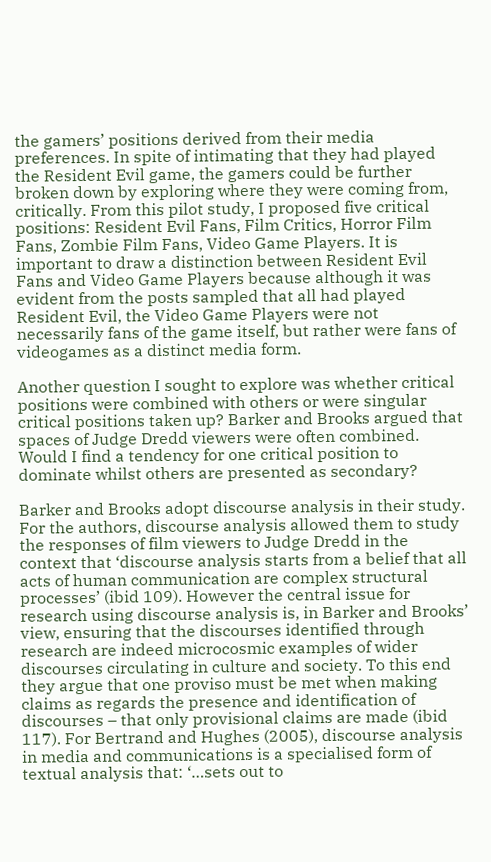the gamers’ positions derived from their media preferences. In spite of intimating that they had played the Resident Evil game, the gamers could be further broken down by exploring where they were coming from, critically. From this pilot study, I proposed five critical positions: Resident Evil Fans, Film Critics, Horror Film Fans, Zombie Film Fans, Video Game Players. It is important to draw a distinction between Resident Evil Fans and Video Game Players because although it was evident from the posts sampled that all had played Resident Evil, the Video Game Players were not necessarily fans of the game itself, but rather were fans of videogames as a distinct media form.

Another question I sought to explore was whether critical positions were combined with others or were singular critical positions taken up? Barker and Brooks argued that spaces of Judge Dredd viewers were often combined. Would I find a tendency for one critical position to dominate whilst others are presented as secondary?

Barker and Brooks adopt discourse analysis in their study. For the authors, discourse analysis allowed them to study the responses of film viewers to Judge Dredd in the context that ‘discourse analysis starts from a belief that all acts of human communication are complex structural processes’ (ibid 109). However the central issue for research using discourse analysis is, in Barker and Brooks’ view, ensuring that the discourses identified through research are indeed microcosmic examples of wider discourses circulating in culture and society. To this end they argue that one proviso must be met when making claims as regards the presence and identification of discourses – that only provisional claims are made (ibid 117). For Bertrand and Hughes (2005), discourse analysis in media and communications is a specialised form of textual analysis that: ‘…sets out to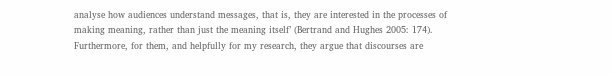analyse how audiences understand messages, that is, they are interested in the processes of making meaning, rather than just the meaning itself’ (Bertrand and Hughes 2005: 174). Furthermore, for them, and helpfully for my research, they argue that discourses are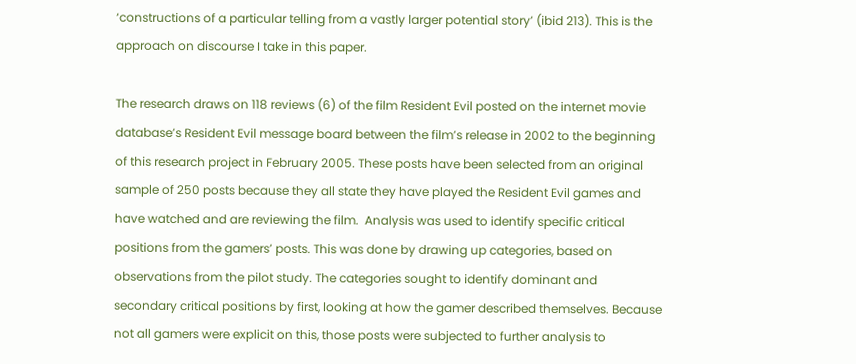‘constructions of a particular telling from a vastly larger potential story’ (ibid 213). This is the approach on discourse I take in this paper.

The research draws on 118 reviews (6) of the film Resident Evil posted on the internet movie database’s Resident Evil message board between the film’s release in 2002 to the beginning of this research project in February 2005. These posts have been selected from an original sample of 250 posts because they all state they have played the Resident Evil games and have watched and are reviewing the film.  Analysis was used to identify specific critical positions from the gamers’ posts. This was done by drawing up categories, based on observations from the pilot study. The categories sought to identify dominant and secondary critical positions by first, looking at how the gamer described themselves. Because not all gamers were explicit on this, those posts were subjected to further analysis to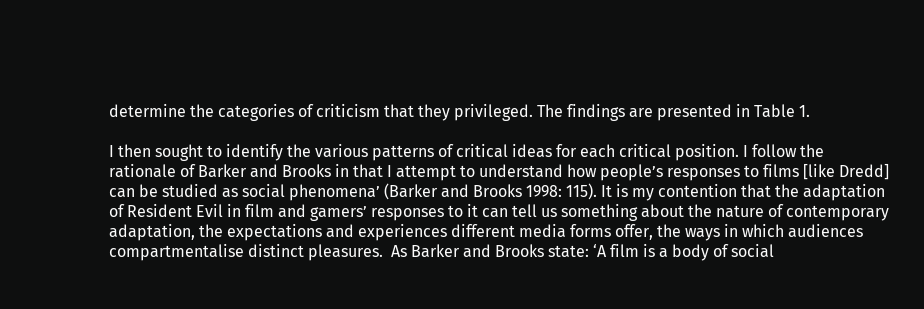determine the categories of criticism that they privileged. The findings are presented in Table 1.

I then sought to identify the various patterns of critical ideas for each critical position. I follow the rationale of Barker and Brooks in that I attempt to understand how people’s responses to films [like Dredd] can be studied as social phenomena’ (Barker and Brooks 1998: 115). It is my contention that the adaptation of Resident Evil in film and gamers’ responses to it can tell us something about the nature of contemporary adaptation, the expectations and experiences different media forms offer, the ways in which audiences compartmentalise distinct pleasures.  As Barker and Brooks state: ‘A film is a body of social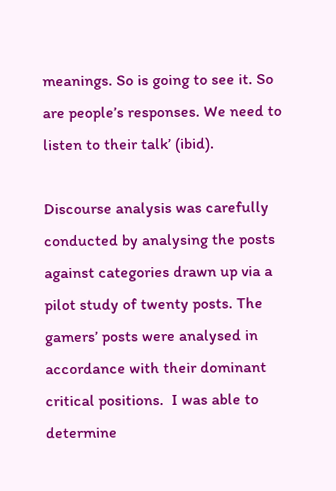meanings. So is going to see it. So are people’s responses. We need to listen to their talk’ (ibid).

Discourse analysis was carefully conducted by analysing the posts against categories drawn up via a pilot study of twenty posts. The gamers’ posts were analysed in accordance with their dominant critical positions.  I was able to determine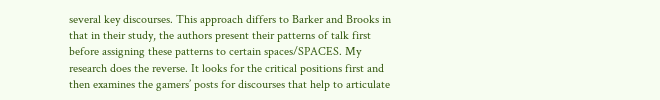several key discourses. This approach differs to Barker and Brooks in that in their study, the authors present their patterns of talk first before assigning these patterns to certain spaces/SPACES. My research does the reverse. It looks for the critical positions first and then examines the gamers’ posts for discourses that help to articulate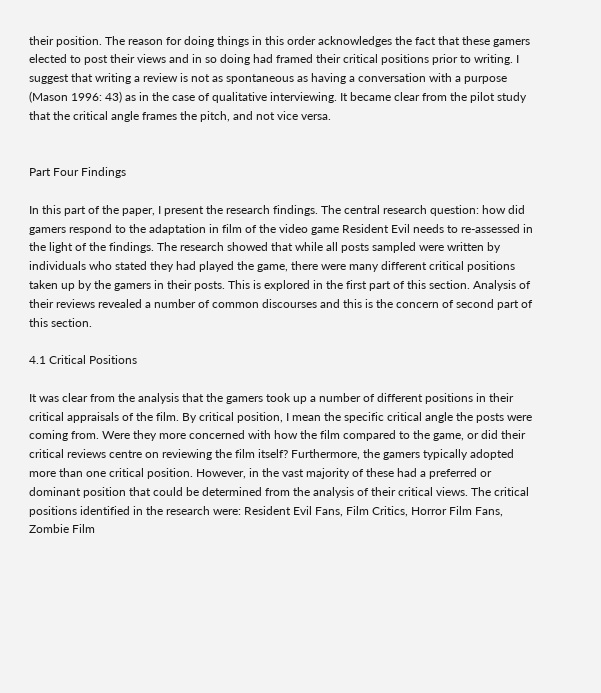their position. The reason for doing things in this order acknowledges the fact that these gamers elected to post their views and in so doing had framed their critical positions prior to writing. I suggest that writing a review is not as spontaneous as having a conversation with a purpose (Mason 1996: 43) as in the case of qualitative interviewing. It became clear from the pilot study that the critical angle frames the pitch, and not vice versa.


Part Four Findings

In this part of the paper, I present the research findings. The central research question: how did gamers respond to the adaptation in film of the video game Resident Evil needs to re-assessed in the light of the findings. The research showed that while all posts sampled were written by individuals who stated they had played the game, there were many different critical positions taken up by the gamers in their posts. This is explored in the first part of this section. Analysis of their reviews revealed a number of common discourses and this is the concern of second part of this section.

4.1 Critical Positions

It was clear from the analysis that the gamers took up a number of different positions in their critical appraisals of the film. By critical position, I mean the specific critical angle the posts were coming from. Were they more concerned with how the film compared to the game, or did their critical reviews centre on reviewing the film itself? Furthermore, the gamers typically adopted more than one critical position. However, in the vast majority of these had a preferred or dominant position that could be determined from the analysis of their critical views. The critical positions identified in the research were: Resident Evil Fans, Film Critics, Horror Film Fans, Zombie Film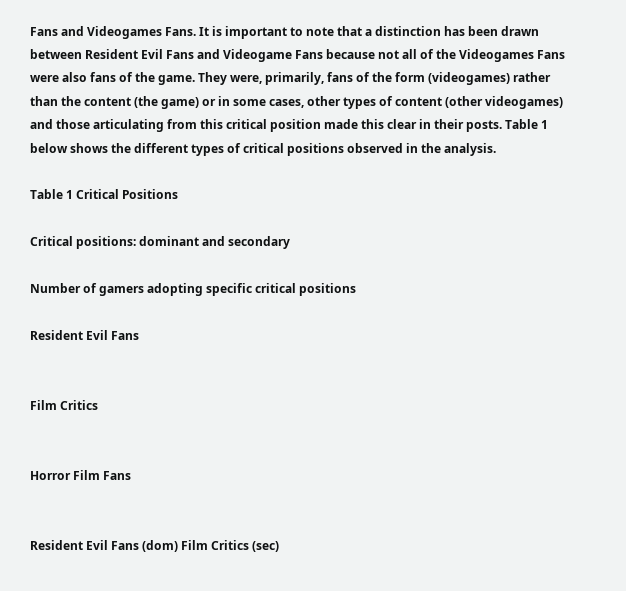Fans and Videogames Fans. It is important to note that a distinction has been drawn between Resident Evil Fans and Videogame Fans because not all of the Videogames Fans were also fans of the game. They were, primarily, fans of the form (videogames) rather than the content (the game) or in some cases, other types of content (other videogames) and those articulating from this critical position made this clear in their posts. Table 1 below shows the different types of critical positions observed in the analysis.

Table 1 Critical Positions

Critical positions: dominant and secondary

Number of gamers adopting specific critical positions

Resident Evil Fans


Film Critics


Horror Film Fans


Resident Evil Fans (dom) Film Critics (sec)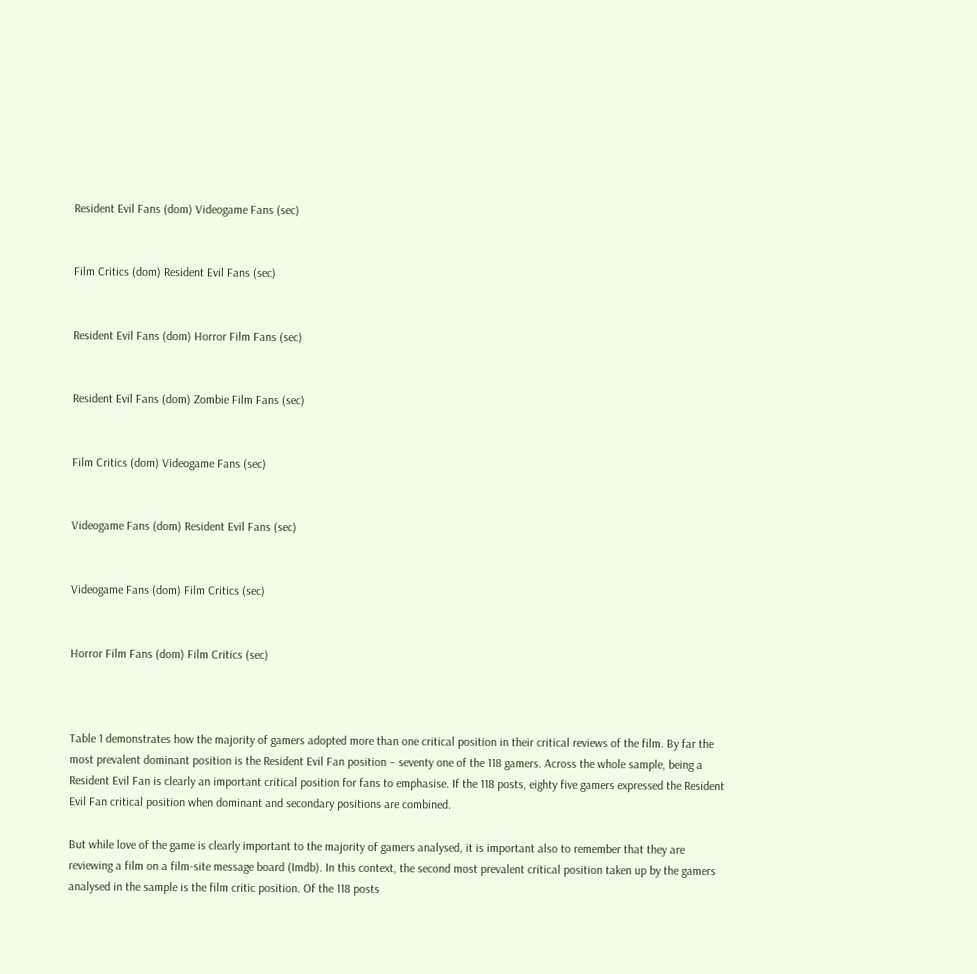Resident Evil Fans (dom) Videogame Fans (sec)


Film Critics (dom) Resident Evil Fans (sec)


Resident Evil Fans (dom) Horror Film Fans (sec)


Resident Evil Fans (dom) Zombie Film Fans (sec)


Film Critics (dom) Videogame Fans (sec)


Videogame Fans (dom) Resident Evil Fans (sec)


Videogame Fans (dom) Film Critics (sec)


Horror Film Fans (dom) Film Critics (sec)



Table 1 demonstrates how the majority of gamers adopted more than one critical position in their critical reviews of the film. By far the most prevalent dominant position is the Resident Evil Fan position – seventy one of the 118 gamers. Across the whole sample, being a Resident Evil Fan is clearly an important critical position for fans to emphasise. If the 118 posts, eighty five gamers expressed the Resident Evil Fan critical position when dominant and secondary positions are combined.

But while love of the game is clearly important to the majority of gamers analysed, it is important also to remember that they are reviewing a film on a film-site message board (Imdb). In this context, the second most prevalent critical position taken up by the gamers analysed in the sample is the film critic position. Of the 118 posts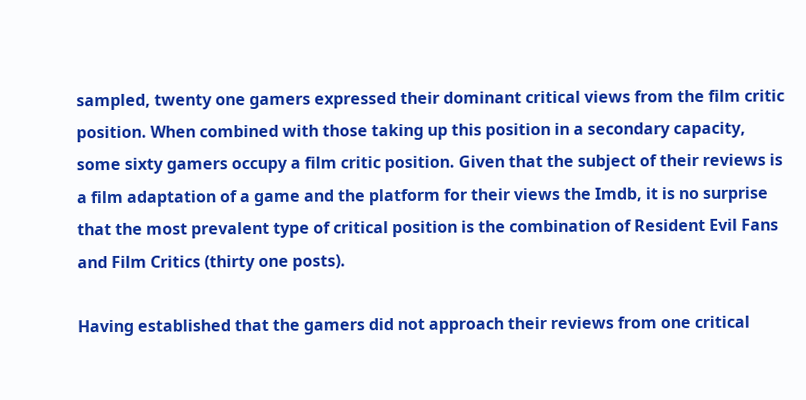sampled, twenty one gamers expressed their dominant critical views from the film critic position. When combined with those taking up this position in a secondary capacity, some sixty gamers occupy a film critic position. Given that the subject of their reviews is a film adaptation of a game and the platform for their views the Imdb, it is no surprise that the most prevalent type of critical position is the combination of Resident Evil Fans and Film Critics (thirty one posts).

Having established that the gamers did not approach their reviews from one critical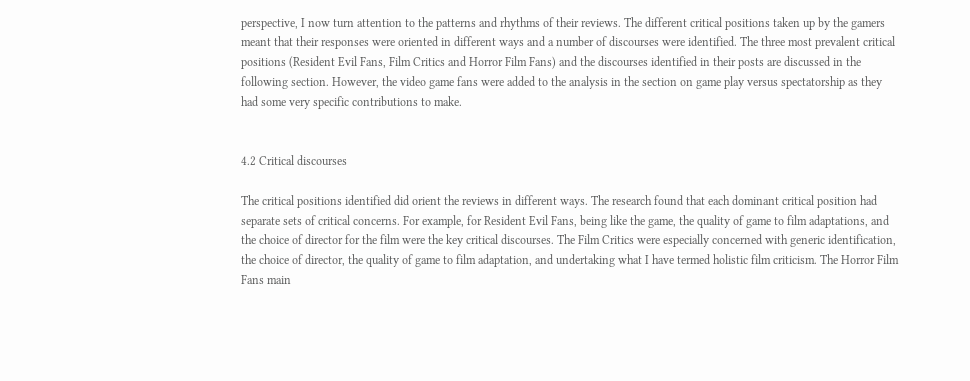perspective, I now turn attention to the patterns and rhythms of their reviews. The different critical positions taken up by the gamers meant that their responses were oriented in different ways and a number of discourses were identified. The three most prevalent critical positions (Resident Evil Fans, Film Critics and Horror Film Fans) and the discourses identified in their posts are discussed in the following section. However, the video game fans were added to the analysis in the section on game play versus spectatorship as they had some very specific contributions to make.


4.2 Critical discourses

The critical positions identified did orient the reviews in different ways. The research found that each dominant critical position had separate sets of critical concerns. For example, for Resident Evil Fans, being like the game, the quality of game to film adaptations, and the choice of director for the film were the key critical discourses. The Film Critics were especially concerned with generic identification, the choice of director, the quality of game to film adaptation, and undertaking what I have termed holistic film criticism. The Horror Film Fans main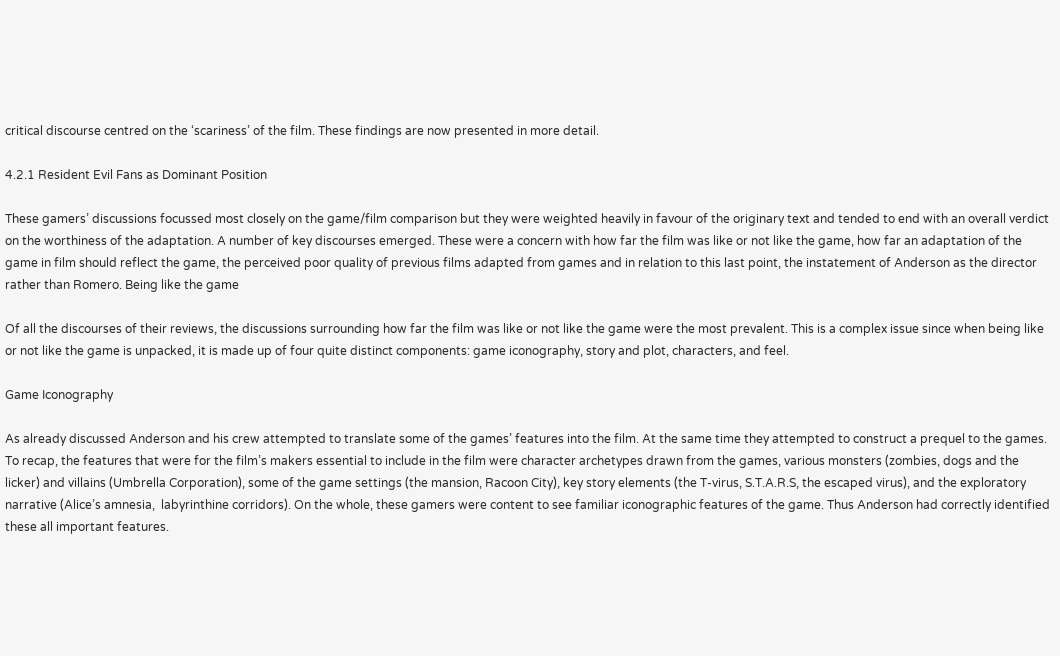critical discourse centred on the ‘scariness’ of the film. These findings are now presented in more detail.

4.2.1 Resident Evil Fans as Dominant Position

These gamers’ discussions focussed most closely on the game/film comparison but they were weighted heavily in favour of the originary text and tended to end with an overall verdict on the worthiness of the adaptation. A number of key discourses emerged. These were a concern with how far the film was like or not like the game, how far an adaptation of the game in film should reflect the game, the perceived poor quality of previous films adapted from games and in relation to this last point, the instatement of Anderson as the director rather than Romero. Being like the game

Of all the discourses of their reviews, the discussions surrounding how far the film was like or not like the game were the most prevalent. This is a complex issue since when being like or not like the game is unpacked, it is made up of four quite distinct components: game iconography, story and plot, characters, and feel.

Game Iconography

As already discussed Anderson and his crew attempted to translate some of the games’ features into the film. At the same time they attempted to construct a prequel to the games. To recap, the features that were for the film’s makers essential to include in the film were character archetypes drawn from the games, various monsters (zombies, dogs and the licker) and villains (Umbrella Corporation), some of the game settings (the mansion, Racoon City), key story elements (the T-virus, S.T.A.R.S, the escaped virus), and the exploratory narrative (Alice’s amnesia,  labyrinthine corridors). On the whole, these gamers were content to see familiar iconographic features of the game. Thus Anderson had correctly identified these all important features.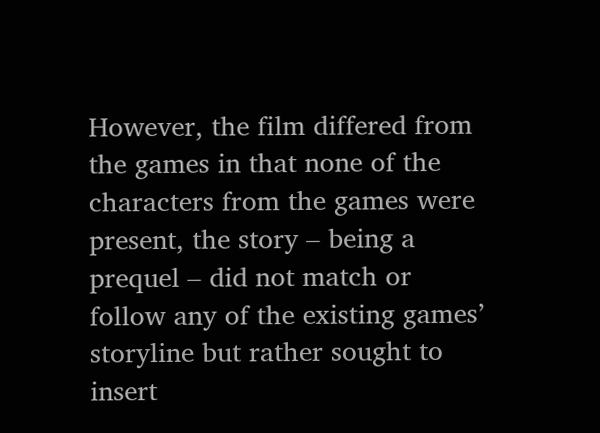However, the film differed from the games in that none of the characters from the games were present, the story – being a prequel – did not match or follow any of the existing games’ storyline but rather sought to insert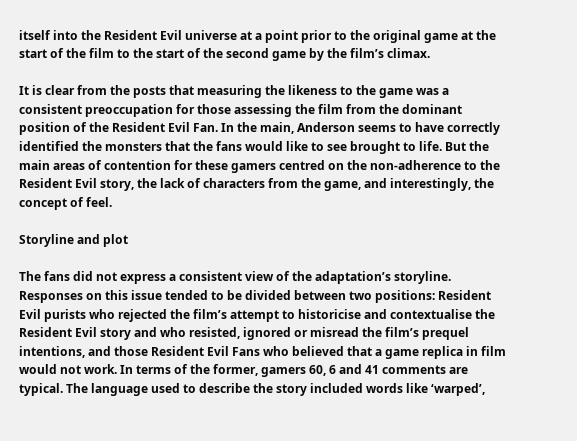itself into the Resident Evil universe at a point prior to the original game at the start of the film to the start of the second game by the film’s climax.

It is clear from the posts that measuring the likeness to the game was a consistent preoccupation for those assessing the film from the dominant position of the Resident Evil Fan. In the main, Anderson seems to have correctly identified the monsters that the fans would like to see brought to life. But the main areas of contention for these gamers centred on the non-adherence to the Resident Evil story, the lack of characters from the game, and interestingly, the concept of feel.

Storyline and plot

The fans did not express a consistent view of the adaptation’s storyline. Responses on this issue tended to be divided between two positions: Resident Evil purists who rejected the film’s attempt to historicise and contextualise the Resident Evil story and who resisted, ignored or misread the film’s prequel intentions, and those Resident Evil Fans who believed that a game replica in film would not work. In terms of the former, gamers 60, 6 and 41 comments are typical. The language used to describe the story included words like ‘warped’,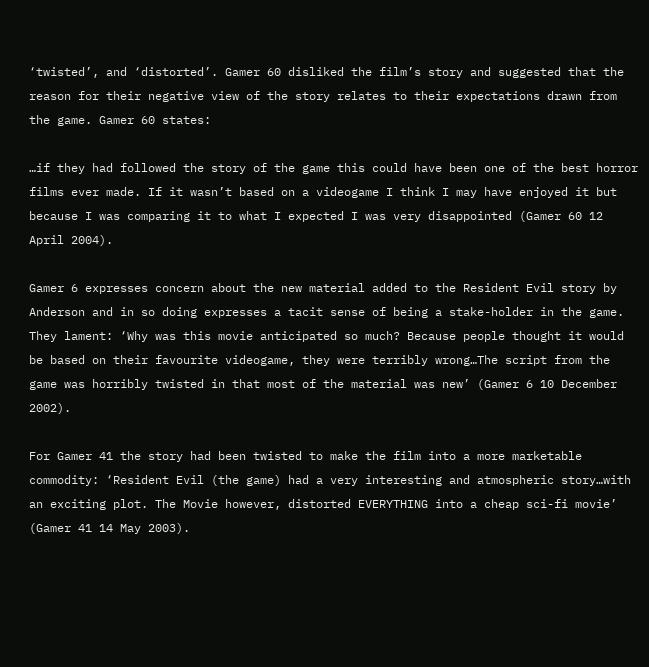‘twisted’, and ‘distorted’. Gamer 60 disliked the film’s story and suggested that the reason for their negative view of the story relates to their expectations drawn from the game. Gamer 60 states:

…if they had followed the story of the game this could have been one of the best horror films ever made. If it wasn’t based on a videogame I think I may have enjoyed it but because I was comparing it to what I expected I was very disappointed (Gamer 60 12 April 2004).

Gamer 6 expresses concern about the new material added to the Resident Evil story by Anderson and in so doing expresses a tacit sense of being a stake-holder in the game. They lament: ‘Why was this movie anticipated so much? Because people thought it would be based on their favourite videogame, they were terribly wrong…The script from the game was horribly twisted in that most of the material was new’ (Gamer 6 10 December 2002).

For Gamer 41 the story had been twisted to make the film into a more marketable commodity: ‘Resident Evil (the game) had a very interesting and atmospheric story…with an exciting plot. The Movie however, distorted EVERYTHING into a cheap sci-fi movie’ (Gamer 41 14 May 2003).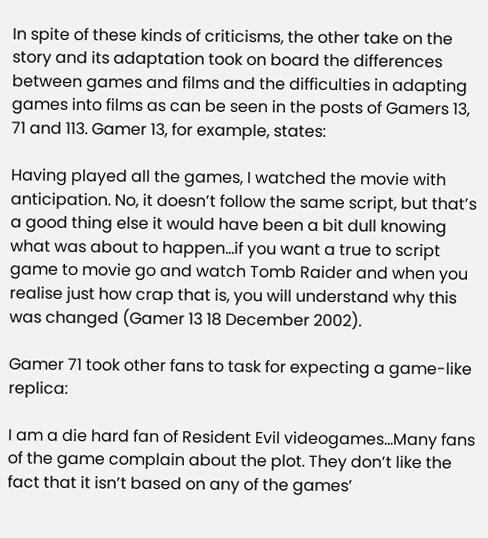In spite of these kinds of criticisms, the other take on the story and its adaptation took on board the differences between games and films and the difficulties in adapting games into films as can be seen in the posts of Gamers 13, 71 and 113. Gamer 13, for example, states:

Having played all the games, I watched the movie with anticipation. No, it doesn’t follow the same script, but that’s a good thing else it would have been a bit dull knowing what was about to happen…if you want a true to script game to movie go and watch Tomb Raider and when you realise just how crap that is, you will understand why this was changed (Gamer 13 18 December 2002).

Gamer 71 took other fans to task for expecting a game-like replica:

I am a die hard fan of Resident Evil videogames…Many fans of the game complain about the plot. They don’t like the fact that it isn’t based on any of the games’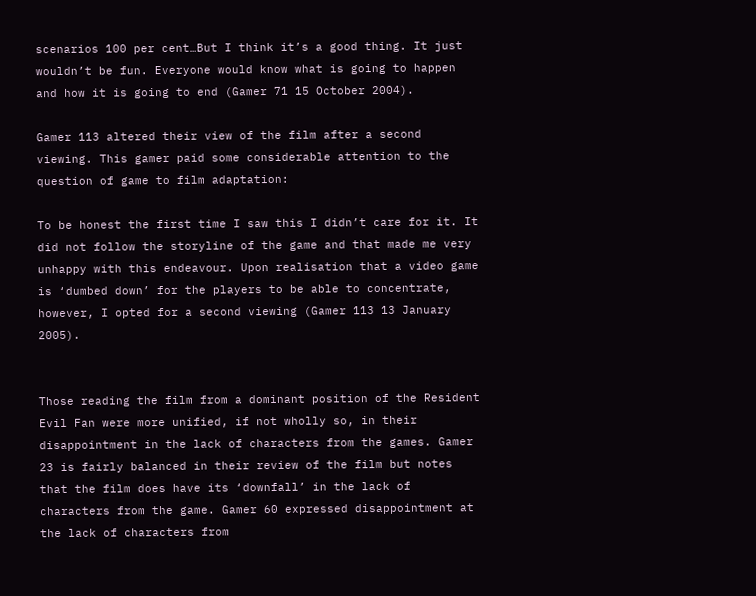scenarios 100 per cent…But I think it’s a good thing. It just wouldn’t be fun. Everyone would know what is going to happen and how it is going to end (Gamer 71 15 October 2004).

Gamer 113 altered their view of the film after a second viewing. This gamer paid some considerable attention to the question of game to film adaptation:

To be honest the first time I saw this I didn’t care for it. It did not follow the storyline of the game and that made me very unhappy with this endeavour. Upon realisation that a video game is ‘dumbed down’ for the players to be able to concentrate, however, I opted for a second viewing (Gamer 113 13 January 2005).


Those reading the film from a dominant position of the Resident Evil Fan were more unified, if not wholly so, in their disappointment in the lack of characters from the games. Gamer 23 is fairly balanced in their review of the film but notes that the film does have its ‘downfall’ in the lack of characters from the game. Gamer 60 expressed disappointment at the lack of characters from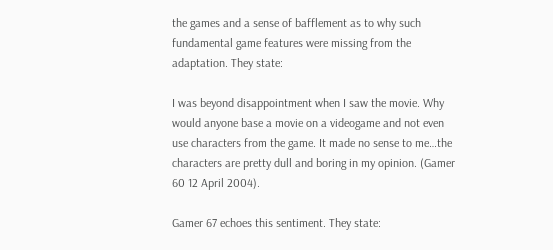the games and a sense of bafflement as to why such fundamental game features were missing from the adaptation. They state:

I was beyond disappointment when I saw the movie. Why would anyone base a movie on a videogame and not even use characters from the game. It made no sense to me…the characters are pretty dull and boring in my opinion. (Gamer 60 12 April 2004).

Gamer 67 echoes this sentiment. They state: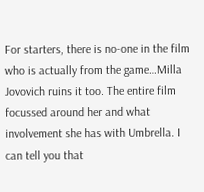For starters, there is no-one in the film who is actually from the game…Milla Jovovich ruins it too. The entire film focussed around her and what involvement she has with Umbrella. I can tell you that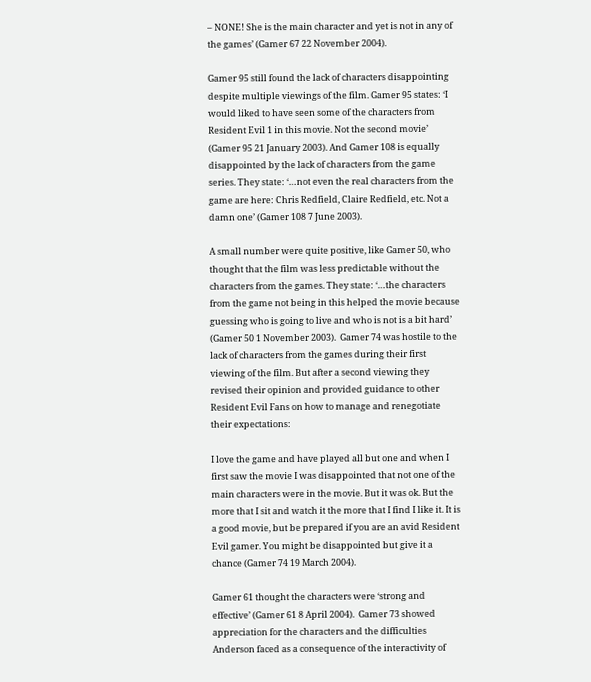– NONE! She is the main character and yet is not in any of the games’ (Gamer 67 22 November 2004).

Gamer 95 still found the lack of characters disappointing despite multiple viewings of the film. Gamer 95 states: ‘I would liked to have seen some of the characters from Resident Evil 1 in this movie. Not the second movie’ (Gamer 95 21 January 2003). And Gamer 108 is equally disappointed by the lack of characters from the game series. They state: ‘…not even the real characters from the game are here: Chris Redfield, Claire Redfield, etc. Not a damn one’ (Gamer 108 7 June 2003).

A small number were quite positive, like Gamer 50, who thought that the film was less predictable without the characters from the games. They state: ‘…the characters from the game not being in this helped the movie because guessing who is going to live and who is not is a bit hard’ (Gamer 50 1 November 2003).  Gamer 74 was hostile to the lack of characters from the games during their first viewing of the film. But after a second viewing they revised their opinion and provided guidance to other Resident Evil Fans on how to manage and renegotiate their expectations:

I love the game and have played all but one and when I first saw the movie I was disappointed that not one of the main characters were in the movie. But it was ok. But the more that I sit and watch it the more that I find I like it. It is a good movie, but be prepared if you are an avid Resident Evil gamer. You might be disappointed but give it a chance (Gamer 74 19 March 2004).

Gamer 61 thought the characters were ‘strong and effective’ (Gamer 61 8 April 2004).  Gamer 73 showed appreciation for the characters and the difficulties Anderson faced as a consequence of the interactivity of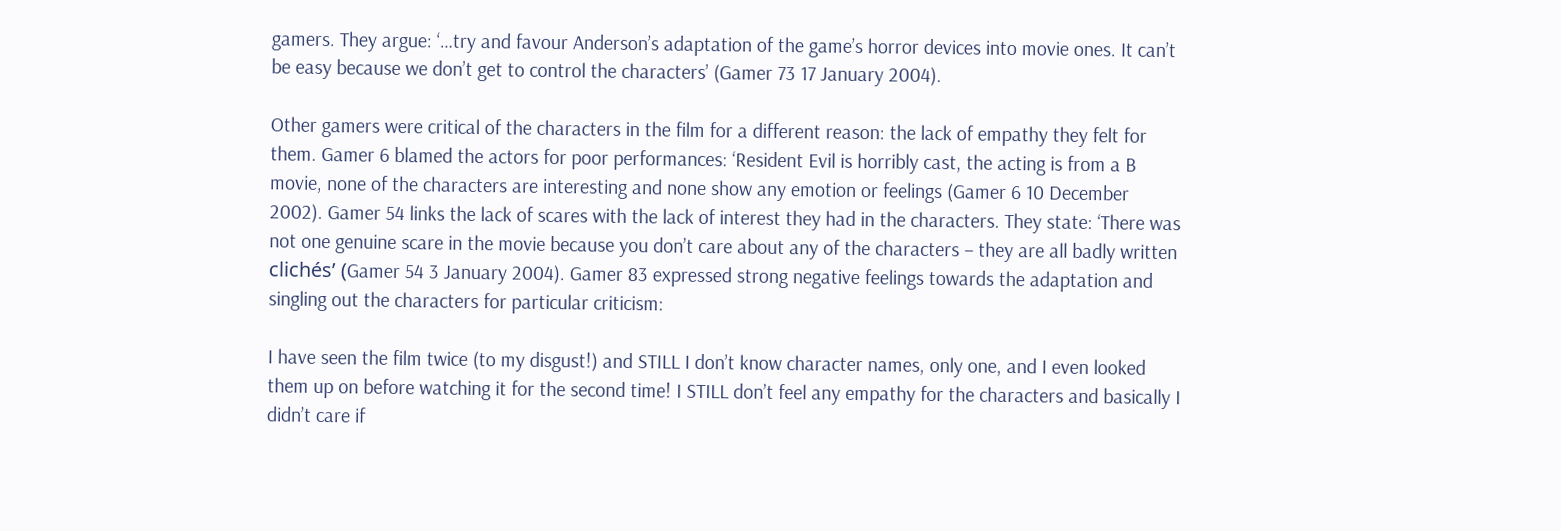gamers. They argue: ‘…try and favour Anderson’s adaptation of the game’s horror devices into movie ones. It can’t be easy because we don’t get to control the characters’ (Gamer 73 17 January 2004).

Other gamers were critical of the characters in the film for a different reason: the lack of empathy they felt for them. Gamer 6 blamed the actors for poor performances: ‘Resident Evil is horribly cast, the acting is from a B movie, none of the characters are interesting and none show any emotion or feelings (Gamer 6 10 December 2002). Gamer 54 links the lack of scares with the lack of interest they had in the characters. They state: ‘There was not one genuine scare in the movie because you don’t care about any of the characters – they are all badly written clichés’ (Gamer 54 3 January 2004). Gamer 83 expressed strong negative feelings towards the adaptation and singling out the characters for particular criticism:

I have seen the film twice (to my disgust!) and STILL I don’t know character names, only one, and I even looked them up on before watching it for the second time! I STILL don’t feel any empathy for the characters and basically I didn’t care if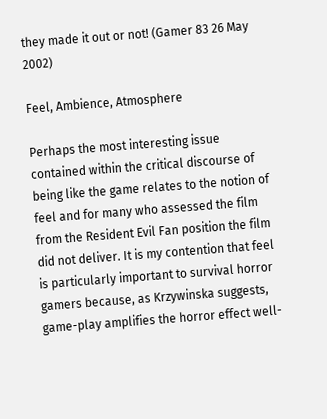they made it out or not! (Gamer 83 26 May 2002)

Feel, Ambience, Atmosphere

Perhaps the most interesting issue contained within the critical discourse of being like the game relates to the notion of feel and for many who assessed the film from the Resident Evil Fan position the film did not deliver. It is my contention that feel is particularly important to survival horror gamers because, as Krzywinska suggests, game-play amplifies the horror effect well-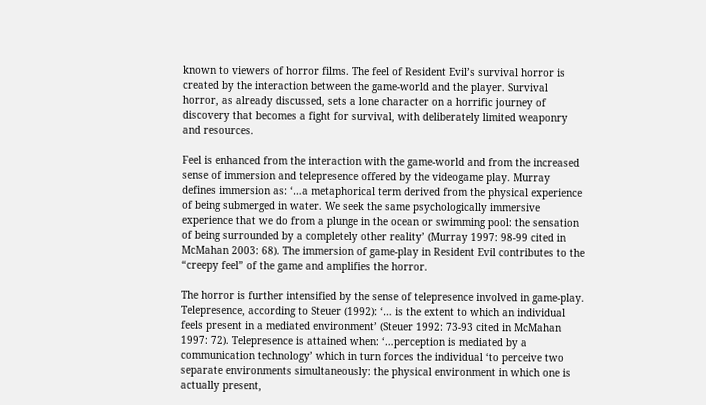known to viewers of horror films. The feel of Resident Evil’s survival horror is created by the interaction between the game-world and the player. Survival horror, as already discussed, sets a lone character on a horrific journey of discovery that becomes a fight for survival, with deliberately limited weaponry and resources.

Feel is enhanced from the interaction with the game-world and from the increased sense of immersion and telepresence offered by the videogame play. Murray defines immersion as: ‘…a metaphorical term derived from the physical experience of being submerged in water. We seek the same psychologically immersive experience that we do from a plunge in the ocean or swimming pool: the sensation of being surrounded by a completely other reality’ (Murray 1997: 98-99 cited in McMahan 2003: 68). The immersion of game-play in Resident Evil contributes to the “creepy feel” of the game and amplifies the horror.

The horror is further intensified by the sense of telepresence involved in game-play. Telepresence, according to Steuer (1992): ‘… is the extent to which an individual feels present in a mediated environment’ (Steuer 1992: 73-93 cited in McMahan 1997: 72). Telepresence is attained when: ‘…perception is mediated by a communication technology’ which in turn forces the individual ‘to perceive two separate environments simultaneously: the physical environment in which one is actually present,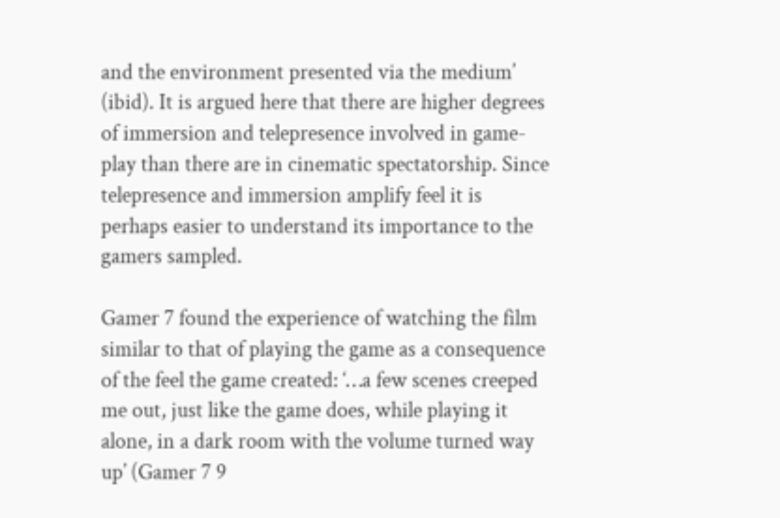and the environment presented via the medium’ (ibid). It is argued here that there are higher degrees of immersion and telepresence involved in game-play than there are in cinematic spectatorship. Since telepresence and immersion amplify feel it is perhaps easier to understand its importance to the gamers sampled.

Gamer 7 found the experience of watching the film similar to that of playing the game as a consequence of the feel the game created: ‘…a few scenes creeped me out, just like the game does, while playing it alone, in a dark room with the volume turned way up’ (Gamer 7 9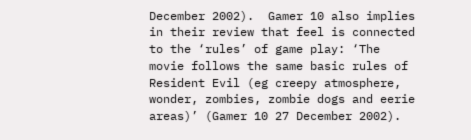December 2002).  Gamer 10 also implies in their review that feel is connected to the ‘rules’ of game play: ‘The movie follows the same basic rules of Resident Evil (eg creepy atmosphere, wonder, zombies, zombie dogs and eerie areas)’ (Gamer 10 27 December 2002).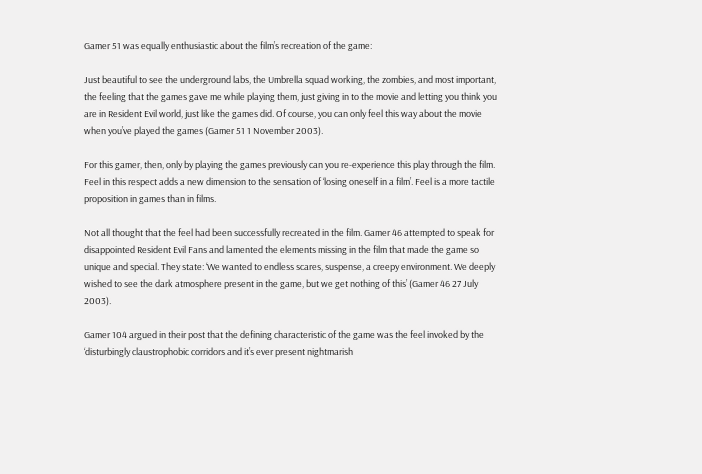Gamer 51 was equally enthusiastic about the film’s recreation of the game:

Just beautiful to see the underground labs, the Umbrella squad working, the zombies, and most important, the feeling that the games gave me while playing them, just giving in to the movie and letting you think you are in Resident Evil world, just like the games did. Of course, you can only feel this way about the movie when you’ve played the games (Gamer 51 1 November 2003).

For this gamer, then, only by playing the games previously can you re-experience this play through the film. Feel in this respect adds a new dimension to the sensation of ‘losing oneself in a film’. Feel is a more tactile proposition in games than in films.

Not all thought that the feel had been successfully recreated in the film. Gamer 46 attempted to speak for disappointed Resident Evil Fans and lamented the elements missing in the film that made the game so unique and special. They state: ‘We wanted to endless scares, suspense, a creepy environment. We deeply wished to see the dark atmosphere present in the game, but we get nothing of this’ (Gamer 46 27 July 2003).

Gamer 104 argued in their post that the defining characteristic of the game was the feel invoked by the ‘disturbingly claustrophobic corridors and it’s ever present nightmarish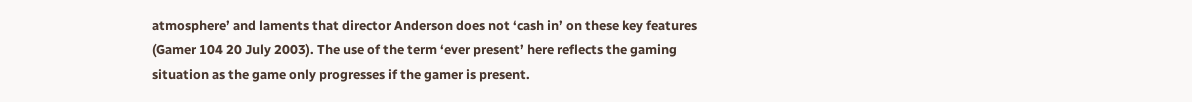atmosphere’ and laments that director Anderson does not ‘cash in’ on these key features (Gamer 104 20 July 2003). The use of the term ‘ever present’ here reflects the gaming situation as the game only progresses if the gamer is present.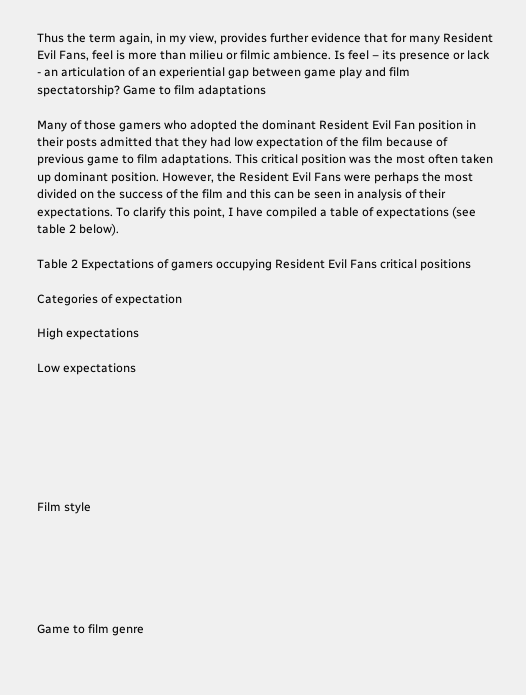Thus the term again, in my view, provides further evidence that for many Resident Evil Fans, feel is more than milieu or filmic ambience. Is feel – its presence or lack - an articulation of an experiential gap between game play and film spectatorship? Game to film adaptations

Many of those gamers who adopted the dominant Resident Evil Fan position in their posts admitted that they had low expectation of the film because of previous game to film adaptations. This critical position was the most often taken up dominant position. However, the Resident Evil Fans were perhaps the most divided on the success of the film and this can be seen in analysis of their expectations. To clarify this point, I have compiled a table of expectations (see table 2 below).

Table 2 Expectations of gamers occupying Resident Evil Fans critical positions

Categories of expectation

High expectations

Low expectations







Film style






Game to film genre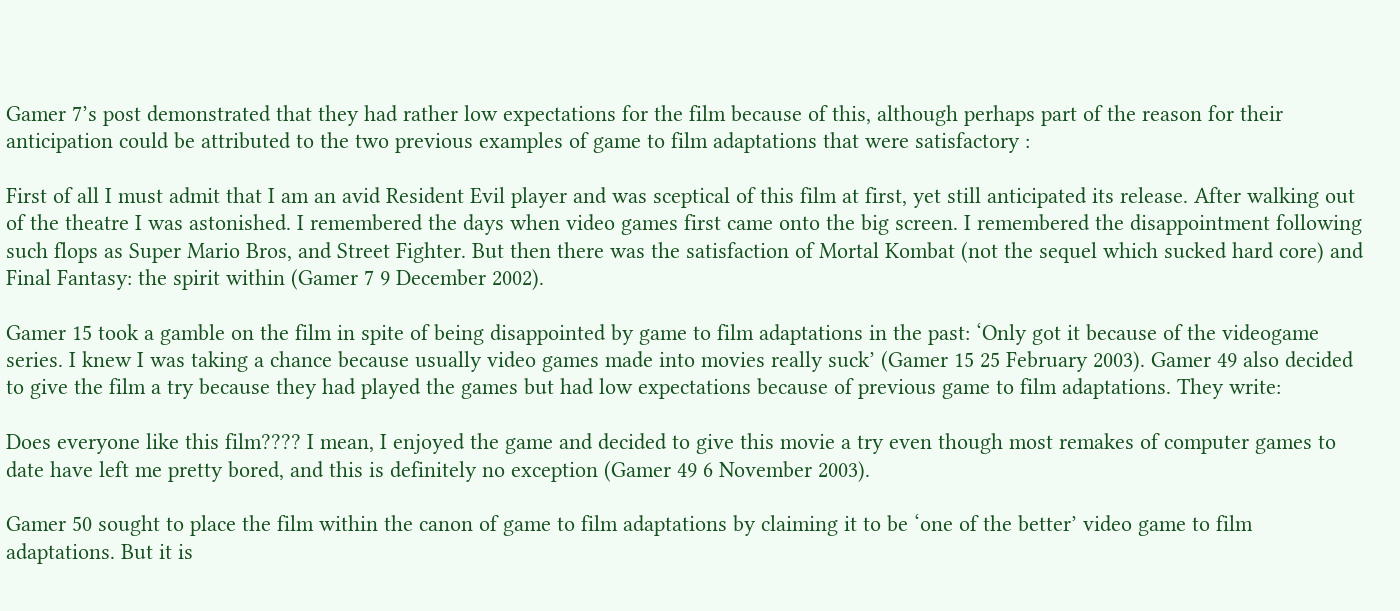Gamer 7’s post demonstrated that they had rather low expectations for the film because of this, although perhaps part of the reason for their anticipation could be attributed to the two previous examples of game to film adaptations that were satisfactory :

First of all I must admit that I am an avid Resident Evil player and was sceptical of this film at first, yet still anticipated its release. After walking out of the theatre I was astonished. I remembered the days when video games first came onto the big screen. I remembered the disappointment following such flops as Super Mario Bros, and Street Fighter. But then there was the satisfaction of Mortal Kombat (not the sequel which sucked hard core) and Final Fantasy: the spirit within (Gamer 7 9 December 2002).

Gamer 15 took a gamble on the film in spite of being disappointed by game to film adaptations in the past: ‘Only got it because of the videogame series. I knew I was taking a chance because usually video games made into movies really suck’ (Gamer 15 25 February 2003). Gamer 49 also decided to give the film a try because they had played the games but had low expectations because of previous game to film adaptations. They write:

Does everyone like this film???? I mean, I enjoyed the game and decided to give this movie a try even though most remakes of computer games to date have left me pretty bored, and this is definitely no exception (Gamer 49 6 November 2003).

Gamer 50 sought to place the film within the canon of game to film adaptations by claiming it to be ‘one of the better’ video game to film adaptations. But it is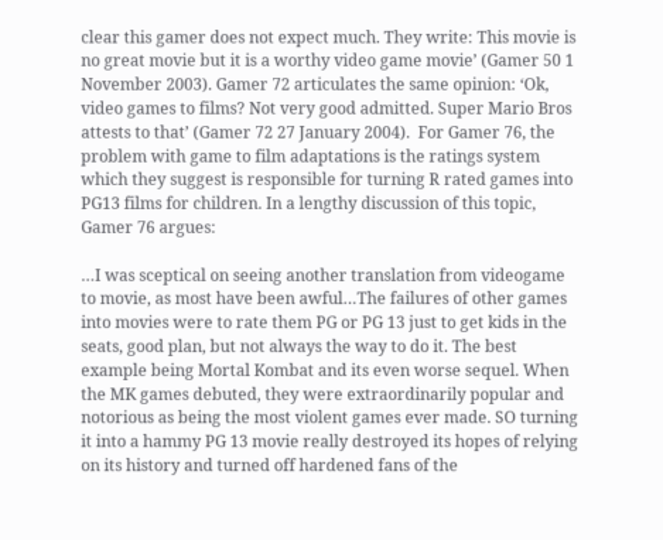clear this gamer does not expect much. They write: This movie is no great movie but it is a worthy video game movie’ (Gamer 50 1 November 2003). Gamer 72 articulates the same opinion: ‘Ok, video games to films? Not very good admitted. Super Mario Bros attests to that’ (Gamer 72 27 January 2004).  For Gamer 76, the problem with game to film adaptations is the ratings system which they suggest is responsible for turning R rated games into PG13 films for children. In a lengthy discussion of this topic, Gamer 76 argues:

…I was sceptical on seeing another translation from videogame to movie, as most have been awful…The failures of other games into movies were to rate them PG or PG 13 just to get kids in the seats, good plan, but not always the way to do it. The best example being Mortal Kombat and its even worse sequel. When the MK games debuted, they were extraordinarily popular and notorious as being the most violent games ever made. SO turning it into a hammy PG 13 movie really destroyed its hopes of relying on its history and turned off hardened fans of the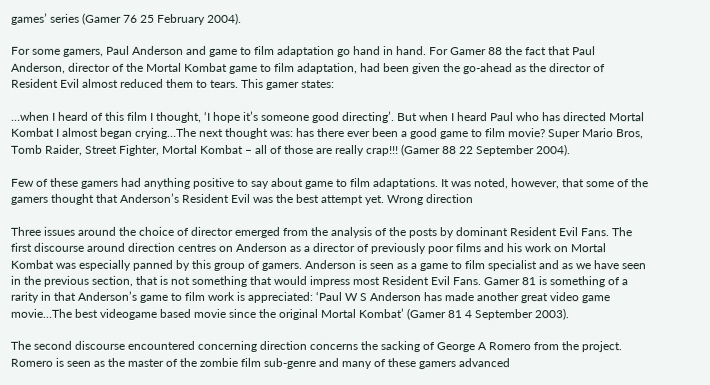games’ series (Gamer 76 25 February 2004).

For some gamers, Paul Anderson and game to film adaptation go hand in hand. For Gamer 88 the fact that Paul Anderson, director of the Mortal Kombat game to film adaptation, had been given the go-ahead as the director of Resident Evil almost reduced them to tears. This gamer states:

…when I heard of this film I thought, ‘I hope it’s someone good directing’. But when I heard Paul who has directed Mortal Kombat I almost began crying…The next thought was: has there ever been a good game to film movie? Super Mario Bros, Tomb Raider, Street Fighter, Mortal Kombat – all of those are really crap!!! (Gamer 88 22 September 2004).

Few of these gamers had anything positive to say about game to film adaptations. It was noted, however, that some of the gamers thought that Anderson’s Resident Evil was the best attempt yet. Wrong direction

Three issues around the choice of director emerged from the analysis of the posts by dominant Resident Evil Fans. The first discourse around direction centres on Anderson as a director of previously poor films and his work on Mortal Kombat was especially panned by this group of gamers. Anderson is seen as a game to film specialist and as we have seen in the previous section, that is not something that would impress most Resident Evil Fans. Gamer 81 is something of a rarity in that Anderson’s game to film work is appreciated: ‘Paul W S Anderson has made another great video game movie…The best videogame based movie since the original Mortal Kombat’ (Gamer 81 4 September 2003).

The second discourse encountered concerning direction concerns the sacking of George A Romero from the project. Romero is seen as the master of the zombie film sub-genre and many of these gamers advanced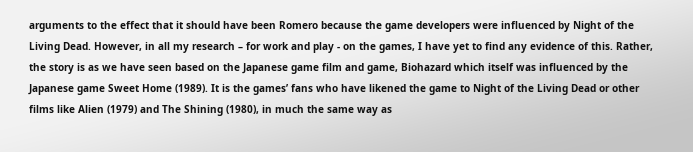arguments to the effect that it should have been Romero because the game developers were influenced by Night of the Living Dead. However, in all my research – for work and play - on the games, I have yet to find any evidence of this. Rather, the story is as we have seen based on the Japanese game film and game, Biohazard which itself was influenced by the Japanese game Sweet Home (1989). It is the games’ fans who have likened the game to Night of the Living Dead or other films like Alien (1979) and The Shining (1980), in much the same way as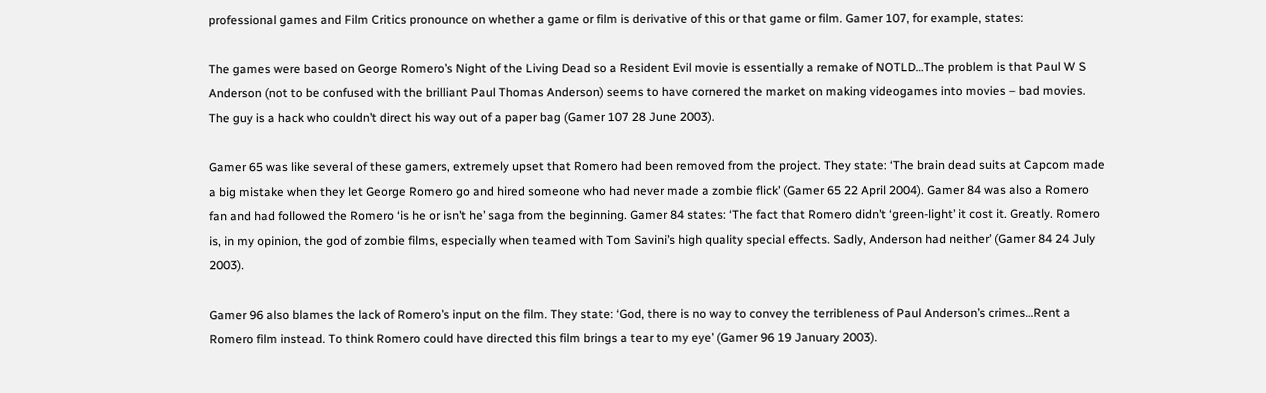professional games and Film Critics pronounce on whether a game or film is derivative of this or that game or film. Gamer 107, for example, states:

The games were based on George Romero’s Night of the Living Dead so a Resident Evil movie is essentially a remake of NOTLD…The problem is that Paul W S Anderson (not to be confused with the brilliant Paul Thomas Anderson) seems to have cornered the market on making videogames into movies – bad movies. The guy is a hack who couldn’t direct his way out of a paper bag (Gamer 107 28 June 2003).

Gamer 65 was like several of these gamers, extremely upset that Romero had been removed from the project. They state: ‘The brain dead suits at Capcom made a big mistake when they let George Romero go and hired someone who had never made a zombie flick’ (Gamer 65 22 April 2004). Gamer 84 was also a Romero fan and had followed the Romero ‘is he or isn’t he’ saga from the beginning. Gamer 84 states: ‘The fact that Romero didn’t ‘green-light’ it cost it. Greatly. Romero is, in my opinion, the god of zombie films, especially when teamed with Tom Savini’s high quality special effects. Sadly, Anderson had neither’ (Gamer 84 24 July 2003).

Gamer 96 also blames the lack of Romero’s input on the film. They state: ‘God, there is no way to convey the terribleness of Paul Anderson’s crimes…Rent a Romero film instead. To think Romero could have directed this film brings a tear to my eye’ (Gamer 96 19 January 2003).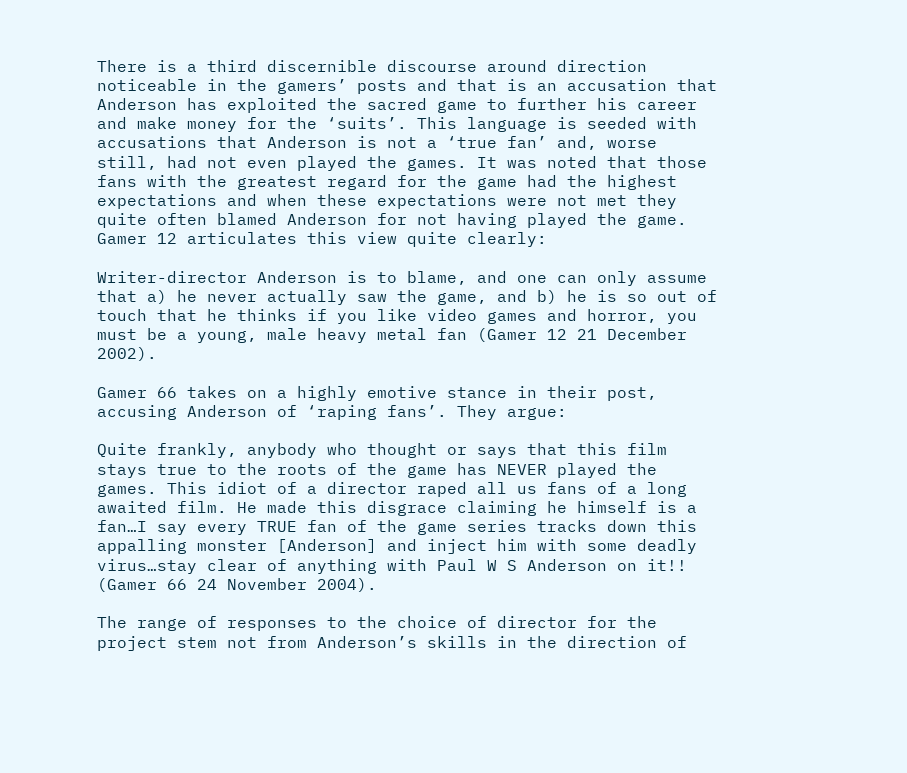There is a third discernible discourse around direction noticeable in the gamers’ posts and that is an accusation that Anderson has exploited the sacred game to further his career and make money for the ‘suits’. This language is seeded with accusations that Anderson is not a ‘true fan’ and, worse still, had not even played the games. It was noted that those fans with the greatest regard for the game had the highest expectations and when these expectations were not met they quite often blamed Anderson for not having played the game. Gamer 12 articulates this view quite clearly:

Writer-director Anderson is to blame, and one can only assume that a) he never actually saw the game, and b) he is so out of touch that he thinks if you like video games and horror, you must be a young, male heavy metal fan (Gamer 12 21 December 2002).

Gamer 66 takes on a highly emotive stance in their post, accusing Anderson of ‘raping fans’. They argue:

Quite frankly, anybody who thought or says that this film stays true to the roots of the game has NEVER played the games. This idiot of a director raped all us fans of a long awaited film. He made this disgrace claiming he himself is a fan…I say every TRUE fan of the game series tracks down this appalling monster [Anderson] and inject him with some deadly virus…stay clear of anything with Paul W S Anderson on it!! (Gamer 66 24 November 2004).

The range of responses to the choice of director for the project stem not from Anderson’s skills in the direction of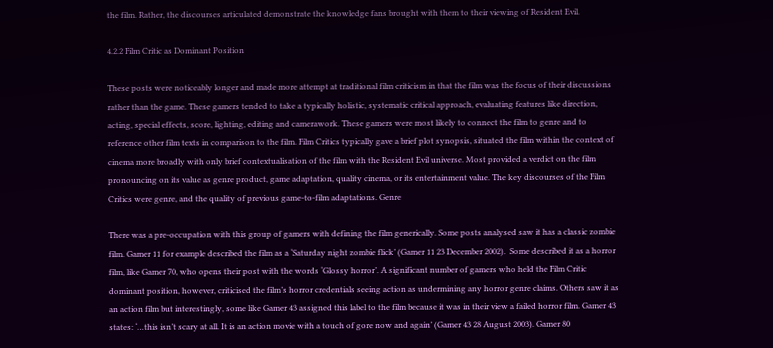the film. Rather, the discourses articulated demonstrate the knowledge fans brought with them to their viewing of Resident Evil.

4.2.2 Film Critic as Dominant Position

These posts were noticeably longer and made more attempt at traditional film criticism in that the film was the focus of their discussions rather than the game. These gamers tended to take a typically holistic, systematic critical approach, evaluating features like direction, acting, special effects, score, lighting, editing and camerawork. These gamers were most likely to connect the film to genre and to reference other film texts in comparison to the film. Film Critics typically gave a brief plot synopsis, situated the film within the context of cinema more broadly with only brief contextualisation of the film with the Resident Evil universe. Most provided a verdict on the film pronouncing on its value as genre product, game adaptation, quality cinema, or its entertainment value. The key discourses of the Film Critics were genre, and the quality of previous game-to-film adaptations. Genre

There was a pre-occupation with this group of gamers with defining the film generically. Some posts analysed saw it has a classic zombie film. Gamer 11 for example described the film as a ‘Saturday night zombie flick’ (Gamer 11 23 December 2002).  Some described it as a horror film, like Gamer 70, who opens their post with the words ‘Glossy horror’. A significant number of gamers who held the Film Critic dominant position, however, criticised the film’s horror credentials seeing action as undermining any horror genre claims. Others saw it as an action film but interestingly, some like Gamer 43 assigned this label to the film because it was in their view a failed horror film. Gamer 43 states: ‘…this isn’t scary at all. It is an action movie with a touch of gore now and again’ (Gamer 43 28 August 2003). Gamer 80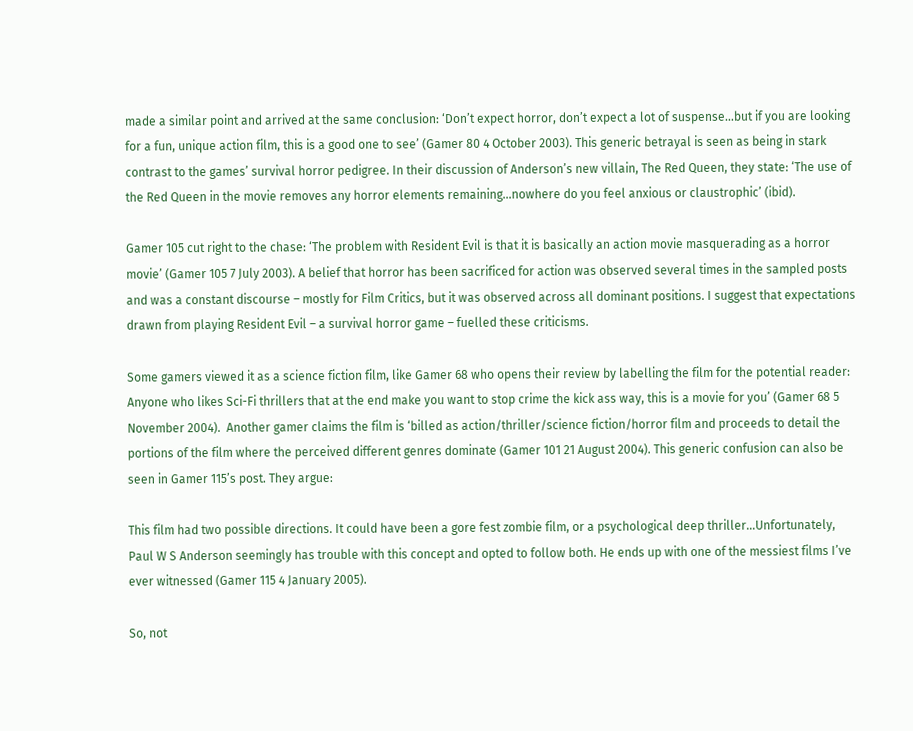made a similar point and arrived at the same conclusion: ‘Don’t expect horror, don’t expect a lot of suspense…but if you are looking for a fun, unique action film, this is a good one to see’ (Gamer 80 4 October 2003). This generic betrayal is seen as being in stark contrast to the games’ survival horror pedigree. In their discussion of Anderson’s new villain, The Red Queen, they state: ‘The use of the Red Queen in the movie removes any horror elements remaining…nowhere do you feel anxious or claustrophic’ (ibid).

Gamer 105 cut right to the chase: ‘The problem with Resident Evil is that it is basically an action movie masquerading as a horror movie’ (Gamer 105 7 July 2003). A belief that horror has been sacrificed for action was observed several times in the sampled posts and was a constant discourse – mostly for Film Critics, but it was observed across all dominant positions. I suggest that expectations drawn from playing Resident Evil – a survival horror game – fuelled these criticisms.

Some gamers viewed it as a science fiction film, like Gamer 68 who opens their review by labelling the film for the potential reader: Anyone who likes Sci-Fi thrillers that at the end make you want to stop crime the kick ass way, this is a movie for you’ (Gamer 68 5 November 2004).  Another gamer claims the film is ‘billed as action/thriller/science fiction/horror film and proceeds to detail the portions of the film where the perceived different genres dominate (Gamer 101 21 August 2004). This generic confusion can also be seen in Gamer 115’s post. They argue:

This film had two possible directions. It could have been a gore fest zombie film, or a psychological deep thriller…Unfortunately, Paul W S Anderson seemingly has trouble with this concept and opted to follow both. He ends up with one of the messiest films I’ve ever witnessed (Gamer 115 4 January 2005).

So, not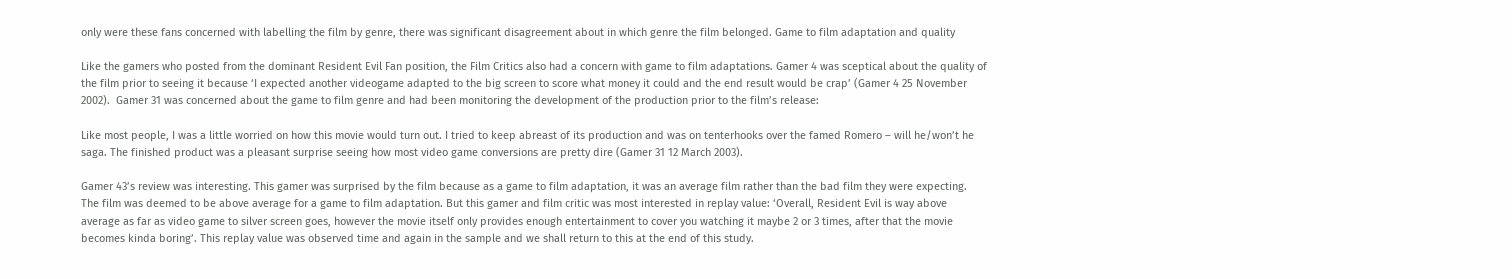only were these fans concerned with labelling the film by genre, there was significant disagreement about in which genre the film belonged. Game to film adaptation and quality

Like the gamers who posted from the dominant Resident Evil Fan position, the Film Critics also had a concern with game to film adaptations. Gamer 4 was sceptical about the quality of the film prior to seeing it because ‘I expected another videogame adapted to the big screen to score what money it could and the end result would be crap’ (Gamer 4 25 November 2002).  Gamer 31 was concerned about the game to film genre and had been monitoring the development of the production prior to the film’s release:

Like most people, I was a little worried on how this movie would turn out. I tried to keep abreast of its production and was on tenterhooks over the famed Romero – will he/won’t he saga. The finished product was a pleasant surprise seeing how most video game conversions are pretty dire (Gamer 31 12 March 2003).

Gamer 43’s review was interesting. This gamer was surprised by the film because as a game to film adaptation, it was an average film rather than the bad film they were expecting. The film was deemed to be above average for a game to film adaptation. But this gamer and film critic was most interested in replay value: ‘Overall, Resident Evil is way above average as far as video game to silver screen goes, however the movie itself only provides enough entertainment to cover you watching it maybe 2 or 3 times, after that the movie becomes kinda boring’. This replay value was observed time and again in the sample and we shall return to this at the end of this study.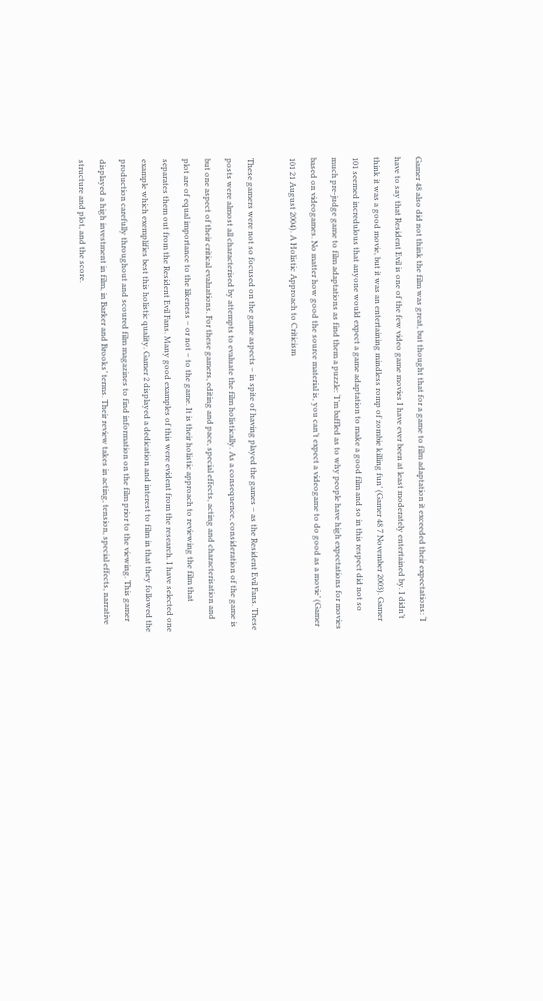Gamer 48 also did not think the film was great, but thought that for a game to film adaptation it exceeded their expectations: ‘I have to say that Resident Evil is one of the few video game movies I have ever been at least moderately entertained by. I didn’t think it was a good movie, but it was an entertaining mindless romp of zombie killing fun’ (Gamer 48 7 November 2003). Gamer 101 seemed incredulous that anyone would expect a game adaptation to make a good film and so in this respect did not so much pre-judge game to film adaptations as find them a puzzle: ‘I’m baffled as to why people have high expectations for movies based on videogames. No matter how good the source material is, you can’t expect a videogame to do good as a movie’ (Gamer 101 21 August 2004). A Holistic Approach to Criticism

These gamers were not so focused on the game aspects – in spite of having played the games – as the Resident Evil Fans. These posts were almost all characterised by attempts to evaluate the film holistically. As a consequence, consideration of the game is but one aspect of their critical evaluations. For these gamers, editing and pace, special effects, acting and characterisation and plot are of equal importance to the likeness – or not – to the game. It is their holistic approach to reviewing the film that separates them out from the Resident Evil Fans. Many good examples of this were evident from the research. I have selected one example which exemplifies best this holistic quality. Gamer 2 displayed a dedication and interest to film in that they followed the production carefully throughout and scoured film magazines to find information on the film prior to the viewing. This gamer displayed a high investment in film, in Barker and Brooks’ terms. Their review takes in acting, tension, special effects, narrative structure and plot, and the score.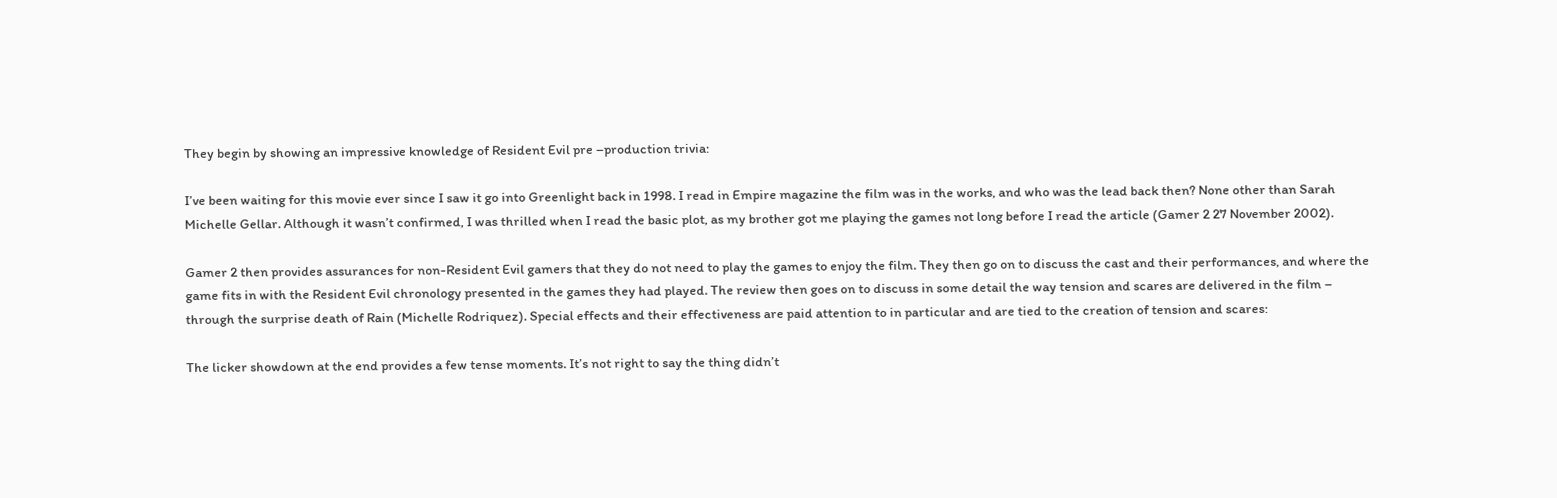They begin by showing an impressive knowledge of Resident Evil pre –production trivia:

I’ve been waiting for this movie ever since I saw it go into Greenlight back in 1998. I read in Empire magazine the film was in the works, and who was the lead back then? None other than Sarah Michelle Gellar. Although it wasn’t confirmed, I was thrilled when I read the basic plot, as my brother got me playing the games not long before I read the article (Gamer 2 27 November 2002).

Gamer 2 then provides assurances for non-Resident Evil gamers that they do not need to play the games to enjoy the film. They then go on to discuss the cast and their performances, and where the game fits in with the Resident Evil chronology presented in the games they had played. The review then goes on to discuss in some detail the way tension and scares are delivered in the film – through the surprise death of Rain (Michelle Rodriquez). Special effects and their effectiveness are paid attention to in particular and are tied to the creation of tension and scares:

The licker showdown at the end provides a few tense moments. It’s not right to say the thing didn’t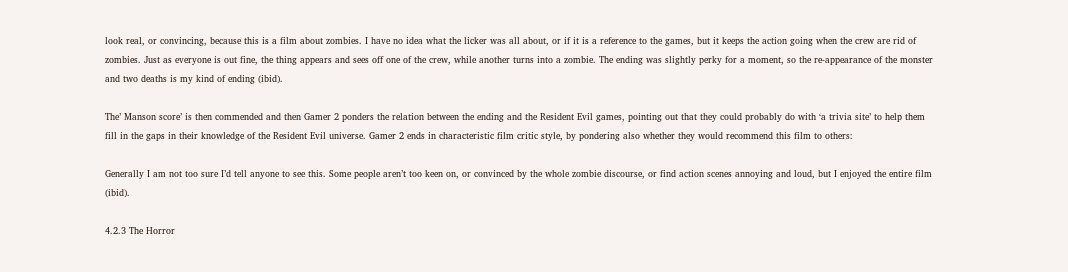look real, or convincing, because this is a film about zombies. I have no idea what the licker was all about, or if it is a reference to the games, but it keeps the action going when the crew are rid of zombies. Just as everyone is out fine, the thing appears and sees off one of the crew, while another turns into a zombie. The ending was slightly perky for a moment, so the re-appearance of the monster and two deaths is my kind of ending (ibid).

The’ Manson score’ is then commended and then Gamer 2 ponders the relation between the ending and the Resident Evil games, pointing out that they could probably do with ‘a trivia site’ to help them fill in the gaps in their knowledge of the Resident Evil universe. Gamer 2 ends in characteristic film critic style, by pondering also whether they would recommend this film to others:

Generally I am not too sure I’d tell anyone to see this. Some people aren’t too keen on, or convinced by the whole zombie discourse, or find action scenes annoying and loud, but I enjoyed the entire film (ibid).

4.2.3 The Horror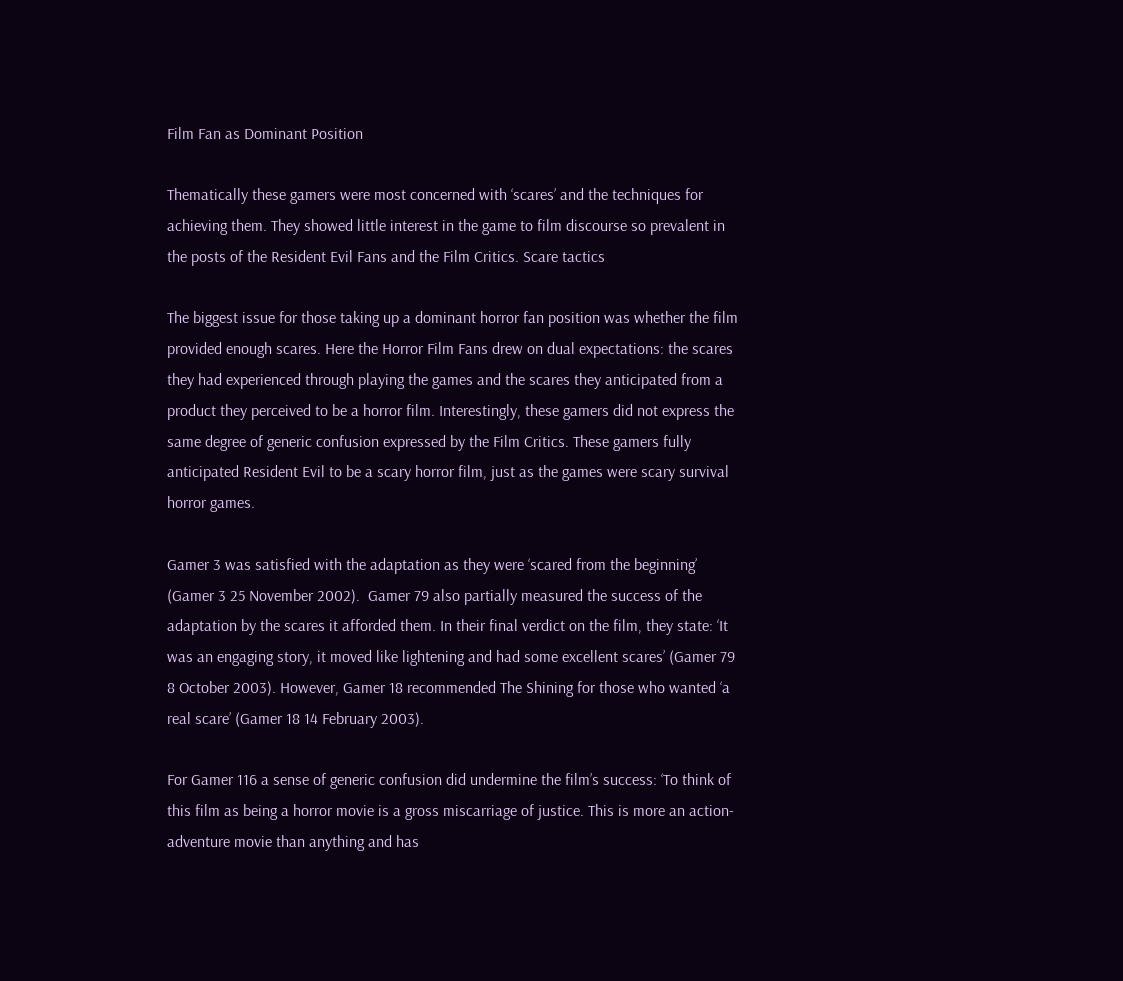Film Fan as Dominant Position

Thematically these gamers were most concerned with ‘scares’ and the techniques for achieving them. They showed little interest in the game to film discourse so prevalent in the posts of the Resident Evil Fans and the Film Critics. Scare tactics

The biggest issue for those taking up a dominant horror fan position was whether the film provided enough scares. Here the Horror Film Fans drew on dual expectations: the scares they had experienced through playing the games and the scares they anticipated from a product they perceived to be a horror film. Interestingly, these gamers did not express the same degree of generic confusion expressed by the Film Critics. These gamers fully anticipated Resident Evil to be a scary horror film, just as the games were scary survival horror games.

Gamer 3 was satisfied with the adaptation as they were ‘scared from the beginning’ (Gamer 3 25 November 2002).  Gamer 79 also partially measured the success of the adaptation by the scares it afforded them. In their final verdict on the film, they state: ‘It was an engaging story, it moved like lightening and had some excellent scares’ (Gamer 79 8 October 2003). However, Gamer 18 recommended The Shining for those who wanted ‘a real scare’ (Gamer 18 14 February 2003).

For Gamer 116 a sense of generic confusion did undermine the film’s success: ‘To think of this film as being a horror movie is a gross miscarriage of justice. This is more an action-adventure movie than anything and has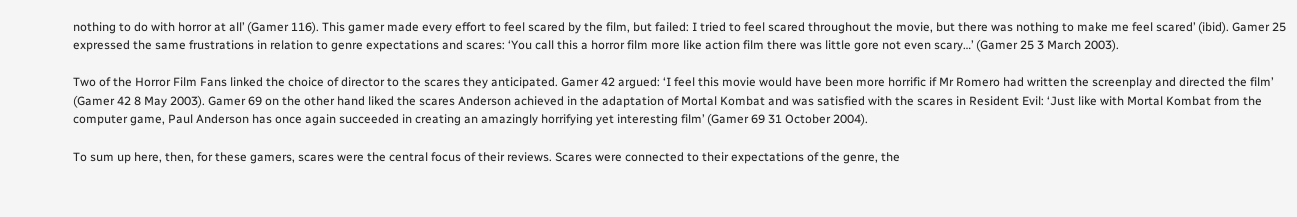nothing to do with horror at all’ (Gamer 116). This gamer made every effort to feel scared by the film, but failed: I tried to feel scared throughout the movie, but there was nothing to make me feel scared’ (ibid). Gamer 25 expressed the same frustrations in relation to genre expectations and scares: ‘You call this a horror film more like action film there was little gore not even scary…’ (Gamer 25 3 March 2003).

Two of the Horror Film Fans linked the choice of director to the scares they anticipated. Gamer 42 argued: ‘I feel this movie would have been more horrific if Mr Romero had written the screenplay and directed the film’ (Gamer 42 8 May 2003). Gamer 69 on the other hand liked the scares Anderson achieved in the adaptation of Mortal Kombat and was satisfied with the scares in Resident Evil: ‘Just like with Mortal Kombat from the computer game, Paul Anderson has once again succeeded in creating an amazingly horrifying yet interesting film’ (Gamer 69 31 October 2004).

To sum up here, then, for these gamers, scares were the central focus of their reviews. Scares were connected to their expectations of the genre, the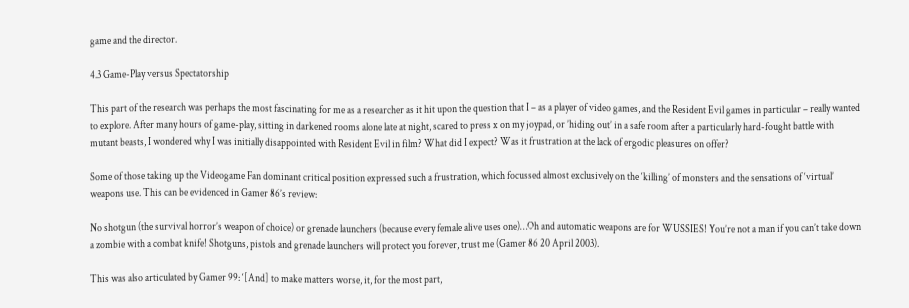game and the director.

4.3 Game-Play versus Spectatorship

This part of the research was perhaps the most fascinating for me as a researcher as it hit upon the question that I – as a player of video games, and the Resident Evil games in particular – really wanted to explore. After many hours of game-play, sitting in darkened rooms alone late at night, scared to press x on my joypad, or ’hiding out’ in a safe room after a particularly hard-fought battle with mutant beasts, I wondered why I was initially disappointed with Resident Evil in film? What did I expect? Was it frustration at the lack of ergodic pleasures on offer?

Some of those taking up the Videogame Fan dominant critical position expressed such a frustration, which focussed almost exclusively on the ‘killing’ of monsters and the sensations of ‘virtual’ weapons use. This can be evidenced in Gamer 86’s review:

No shotgun (the survival horror’s weapon of choice) or grenade launchers (because every female alive uses one)…Oh and automatic weapons are for WUSSIES! You’re not a man if you can’t take down a zombie with a combat knife! Shotguns, pistols and grenade launchers will protect you forever, trust me (Gamer 86 20 April 2003).

This was also articulated by Gamer 99: ‘[And] to make matters worse, it, for the most part,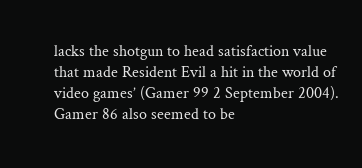lacks the shotgun to head satisfaction value that made Resident Evil a hit in the world of video games’ (Gamer 99 2 September 2004). Gamer 86 also seemed to be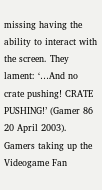missing having the ability to interact with the screen. They lament: ‘…And no crate pushing! CRATE PUSHING!’ (Gamer 86 20 April 2003). Gamers taking up the Videogame Fan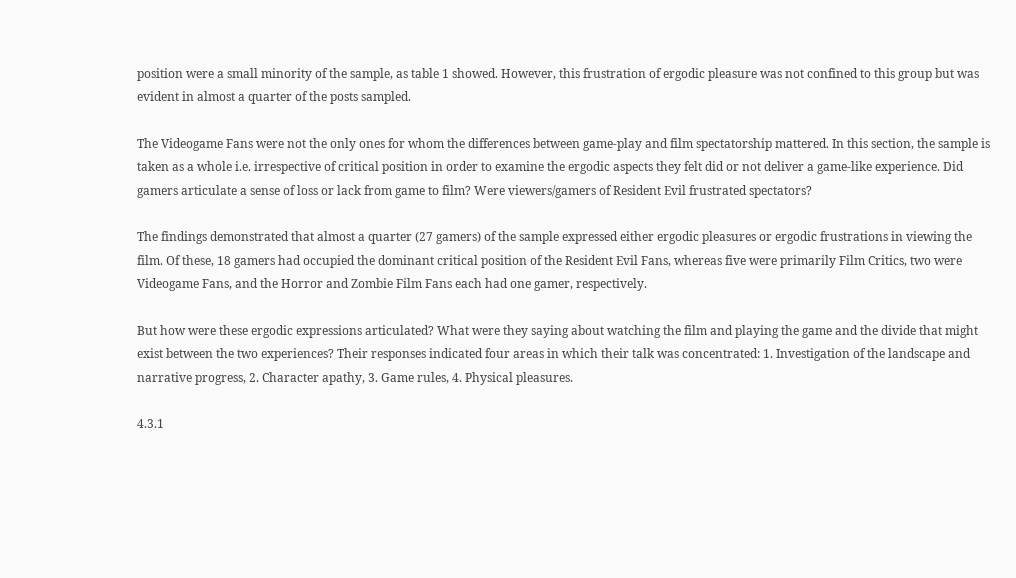position were a small minority of the sample, as table 1 showed. However, this frustration of ergodic pleasure was not confined to this group but was evident in almost a quarter of the posts sampled.

The Videogame Fans were not the only ones for whom the differences between game-play and film spectatorship mattered. In this section, the sample is taken as a whole i.e. irrespective of critical position in order to examine the ergodic aspects they felt did or not deliver a game-like experience. Did gamers articulate a sense of loss or lack from game to film? Were viewers/gamers of Resident Evil frustrated spectators?

The findings demonstrated that almost a quarter (27 gamers) of the sample expressed either ergodic pleasures or ergodic frustrations in viewing the film. Of these, 18 gamers had occupied the dominant critical position of the Resident Evil Fans, whereas five were primarily Film Critics, two were Videogame Fans, and the Horror and Zombie Film Fans each had one gamer, respectively.

But how were these ergodic expressions articulated? What were they saying about watching the film and playing the game and the divide that might exist between the two experiences? Their responses indicated four areas in which their talk was concentrated: 1. Investigation of the landscape and narrative progress, 2. Character apathy, 3. Game rules, 4. Physical pleasures.

4.3.1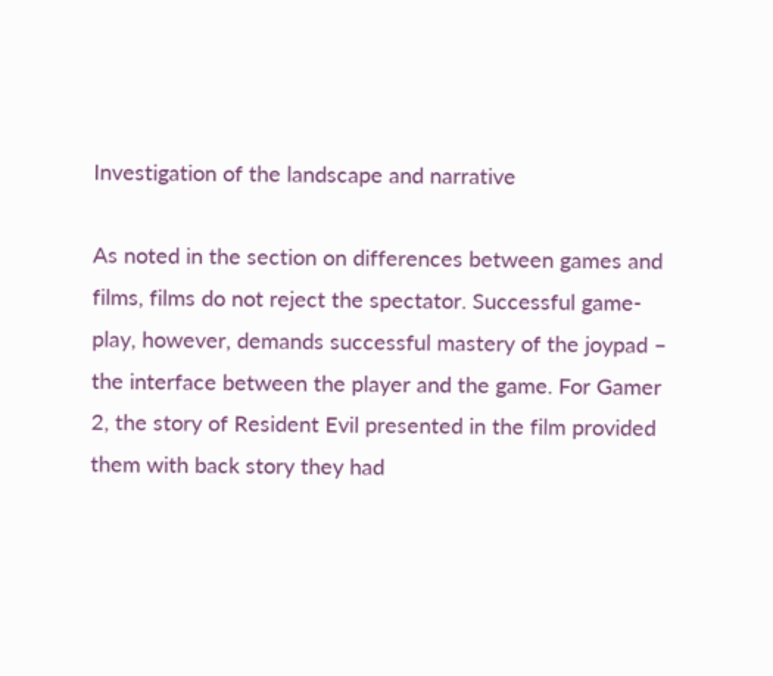Investigation of the landscape and narrative

As noted in the section on differences between games and films, films do not reject the spectator. Successful game-play, however, demands successful mastery of the joypad – the interface between the player and the game. For Gamer 2, the story of Resident Evil presented in the film provided them with back story they had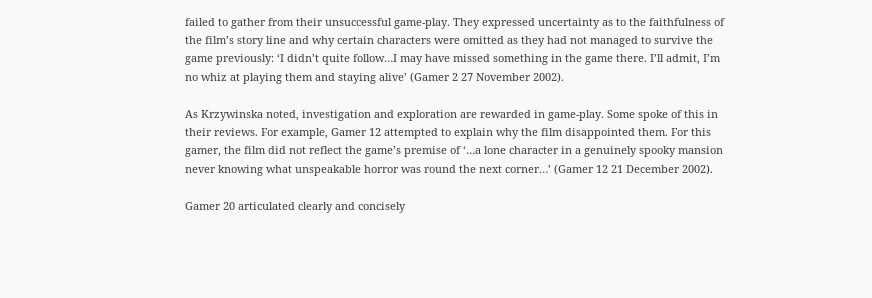failed to gather from their unsuccessful game-play. They expressed uncertainty as to the faithfulness of the film’s story line and why certain characters were omitted as they had not managed to survive the game previously: ‘I didn’t quite follow…I may have missed something in the game there. I’ll admit, I’m no whiz at playing them and staying alive’ (Gamer 2 27 November 2002).

As Krzywinska noted, investigation and exploration are rewarded in game-play. Some spoke of this in their reviews. For example, Gamer 12 attempted to explain why the film disappointed them. For this gamer, the film did not reflect the game’s premise of ‘…a lone character in a genuinely spooky mansion never knowing what unspeakable horror was round the next corner…’ (Gamer 12 21 December 2002).

Gamer 20 articulated clearly and concisely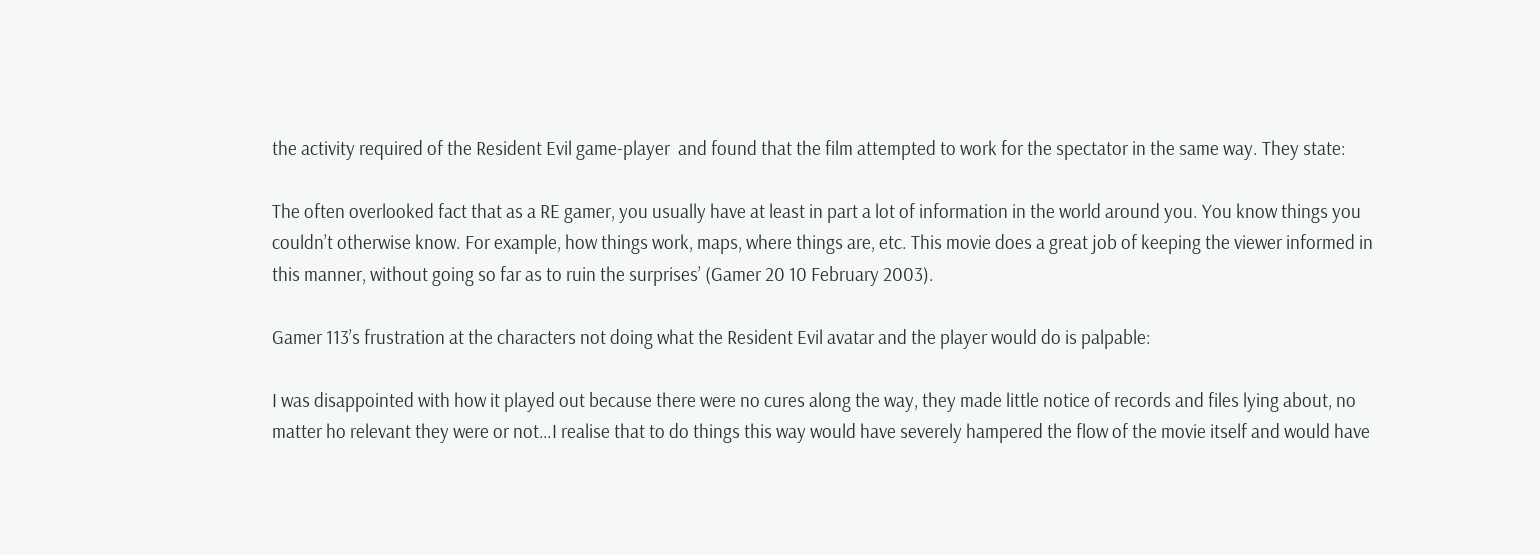the activity required of the Resident Evil game-player  and found that the film attempted to work for the spectator in the same way. They state:

The often overlooked fact that as a RE gamer, you usually have at least in part a lot of information in the world around you. You know things you couldn’t otherwise know. For example, how things work, maps, where things are, etc. This movie does a great job of keeping the viewer informed in this manner, without going so far as to ruin the surprises’ (Gamer 20 10 February 2003).

Gamer 113’s frustration at the characters not doing what the Resident Evil avatar and the player would do is palpable:

I was disappointed with how it played out because there were no cures along the way, they made little notice of records and files lying about, no matter ho relevant they were or not…I realise that to do things this way would have severely hampered the flow of the movie itself and would have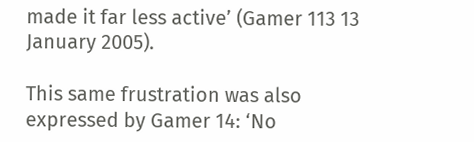made it far less active’ (Gamer 113 13 January 2005).

This same frustration was also expressed by Gamer 14: ‘No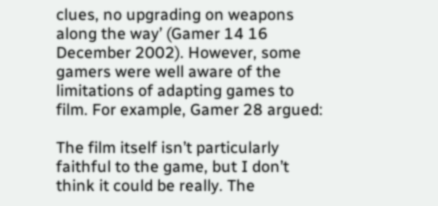clues, no upgrading on weapons along the way’ (Gamer 14 16 December 2002). However, some gamers were well aware of the limitations of adapting games to film. For example, Gamer 28 argued:

The film itself isn’t particularly faithful to the game, but I don’t think it could be really. The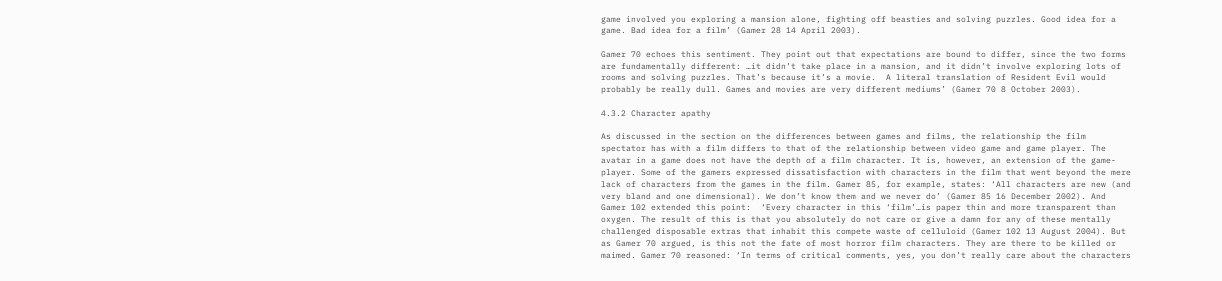game involved you exploring a mansion alone, fighting off beasties and solving puzzles. Good idea for a game. Bad idea for a film’ (Gamer 28 14 April 2003).

Gamer 70 echoes this sentiment. They point out that expectations are bound to differ, since the two forms are fundamentally different: …it didn’t take place in a mansion, and it didn’t involve exploring lots of rooms and solving puzzles. That’s because it’s a movie.  A literal translation of Resident Evil would probably be really dull. Games and movies are very different mediums’ (Gamer 70 8 October 2003).

4.3.2 Character apathy

As discussed in the section on the differences between games and films, the relationship the film spectator has with a film differs to that of the relationship between video game and game player. The avatar in a game does not have the depth of a film character. It is, however, an extension of the game-player. Some of the gamers expressed dissatisfaction with characters in the film that went beyond the mere lack of characters from the games in the film. Gamer 85, for example, states: ‘All characters are new (and very bland and one dimensional). We don’t know them and we never do’ (Gamer 85 16 December 2002). And Gamer 102 extended this point:  ‘Every character in this ‘film’…is paper thin and more transparent than oxygen. The result of this is that you absolutely do not care or give a damn for any of these mentally challenged disposable extras that inhabit this compete waste of celluloid (Gamer 102 13 August 2004). But as Gamer 70 argued, is this not the fate of most horror film characters. They are there to be killed or maimed. Gamer 70 reasoned: ‘In terms of critical comments, yes, you don’t really care about the characters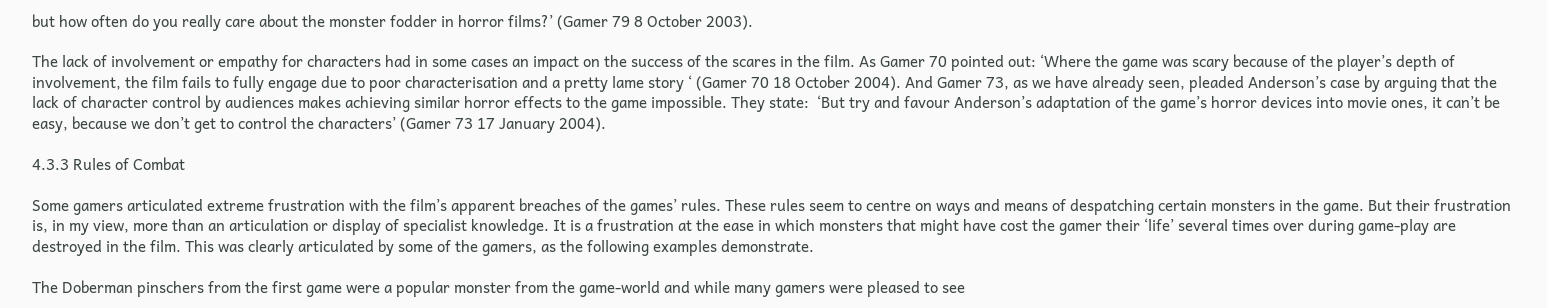but how often do you really care about the monster fodder in horror films?’ (Gamer 79 8 October 2003).

The lack of involvement or empathy for characters had in some cases an impact on the success of the scares in the film. As Gamer 70 pointed out: ‘Where the game was scary because of the player’s depth of involvement, the film fails to fully engage due to poor characterisation and a pretty lame story ‘ (Gamer 70 18 October 2004). And Gamer 73, as we have already seen, pleaded Anderson’s case by arguing that the lack of character control by audiences makes achieving similar horror effects to the game impossible. They state:  ‘But try and favour Anderson’s adaptation of the game’s horror devices into movie ones, it can’t be easy, because we don’t get to control the characters’ (Gamer 73 17 January 2004).

4.3.3 Rules of Combat

Some gamers articulated extreme frustration with the film’s apparent breaches of the games’ rules. These rules seem to centre on ways and means of despatching certain monsters in the game. But their frustration is, in my view, more than an articulation or display of specialist knowledge. It is a frustration at the ease in which monsters that might have cost the gamer their ‘life’ several times over during game-play are destroyed in the film. This was clearly articulated by some of the gamers, as the following examples demonstrate.

The Doberman pinschers from the first game were a popular monster from the game-world and while many gamers were pleased to see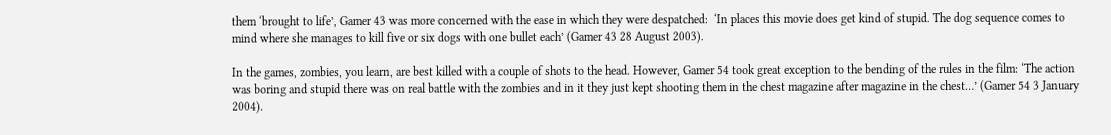them ‘brought to life’, Gamer 43 was more concerned with the ease in which they were despatched:  ‘In places this movie does get kind of stupid. The dog sequence comes to mind where she manages to kill five or six dogs with one bullet each’ (Gamer 43 28 August 2003).

In the games, zombies, you learn, are best killed with a couple of shots to the head. However, Gamer 54 took great exception to the bending of the rules in the film: ‘The action was boring and stupid there was on real battle with the zombies and in it they just kept shooting them in the chest magazine after magazine in the chest…’ (Gamer 54 3 January 2004).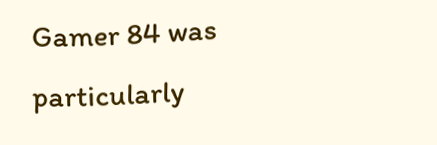Gamer 84 was particularly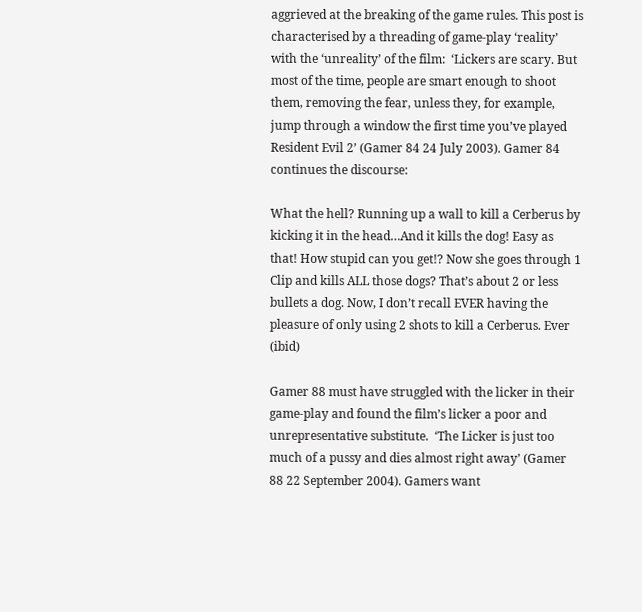aggrieved at the breaking of the game rules. This post is characterised by a threading of game-play ‘reality’ with the ‘unreality’ of the film:  ‘Lickers are scary. But most of the time, people are smart enough to shoot them, removing the fear, unless they, for example, jump through a window the first time you’ve played Resident Evil 2’ (Gamer 84 24 July 2003). Gamer 84 continues the discourse:

What the hell? Running up a wall to kill a Cerberus by kicking it in the head…And it kills the dog! Easy as that! How stupid can you get!? Now she goes through 1 Clip and kills ALL those dogs? That’s about 2 or less bullets a dog. Now, I don’t recall EVER having the pleasure of only using 2 shots to kill a Cerberus. Ever (ibid)

Gamer 88 must have struggled with the licker in their game-play and found the film’s licker a poor and unrepresentative substitute.  ‘The Licker is just too much of a pussy and dies almost right away’ (Gamer 88 22 September 2004). Gamers want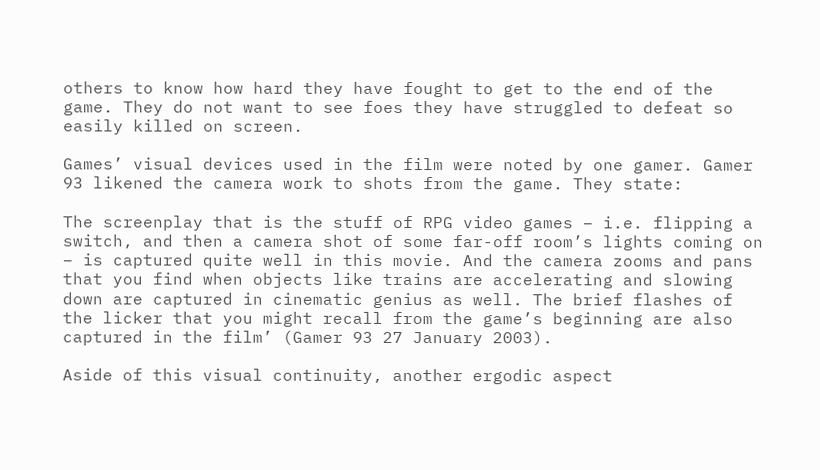others to know how hard they have fought to get to the end of the game. They do not want to see foes they have struggled to defeat so easily killed on screen.

Games’ visual devices used in the film were noted by one gamer. Gamer 93 likened the camera work to shots from the game. They state:

The screenplay that is the stuff of RPG video games – i.e. flipping a switch, and then a camera shot of some far-off room’s lights coming on – is captured quite well in this movie. And the camera zooms and pans that you find when objects like trains are accelerating and slowing down are captured in cinematic genius as well. The brief flashes of the licker that you might recall from the game’s beginning are also captured in the film’ (Gamer 93 27 January 2003).

Aside of this visual continuity, another ergodic aspect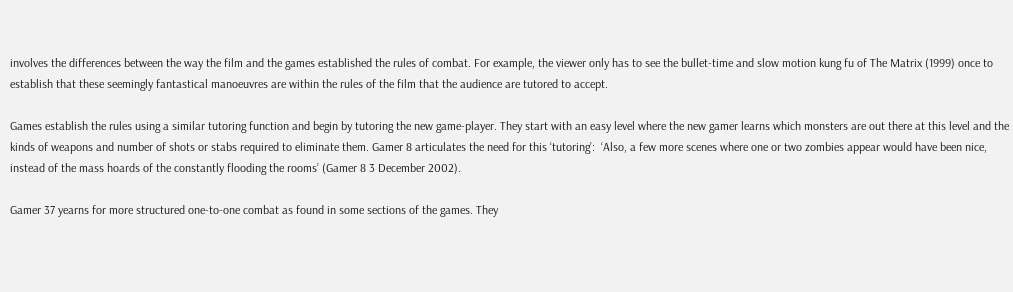involves the differences between the way the film and the games established the rules of combat. For example, the viewer only has to see the bullet-time and slow motion kung fu of The Matrix (1999) once to establish that these seemingly fantastical manoeuvres are within the rules of the film that the audience are tutored to accept.

Games establish the rules using a similar tutoring function and begin by tutoring the new game-player. They start with an easy level where the new gamer learns which monsters are out there at this level and the kinds of weapons and number of shots or stabs required to eliminate them. Gamer 8 articulates the need for this ‘tutoring’:  ‘Also, a few more scenes where one or two zombies appear would have been nice, instead of the mass hoards of the constantly flooding the rooms’ (Gamer 8 3 December 2002).

Gamer 37 yearns for more structured one-to-one combat as found in some sections of the games. They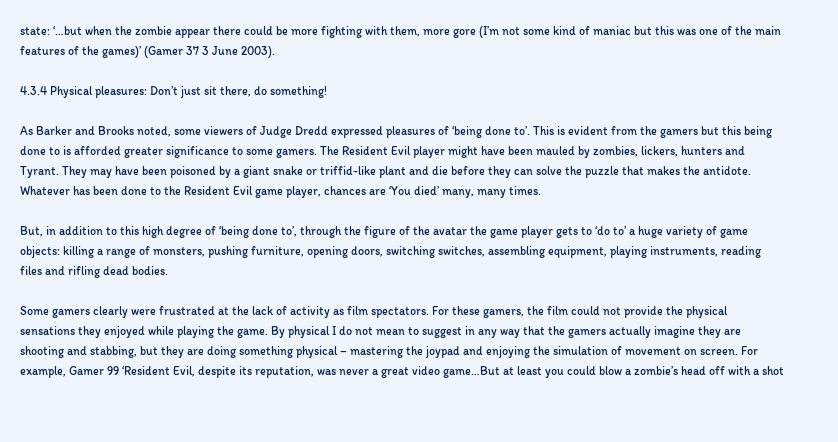state: ‘…but when the zombie appear there could be more fighting with them, more gore (I’m not some kind of maniac but this was one of the main features of the games)’ (Gamer 37 3 June 2003).

4.3.4 Physical pleasures: Don’t just sit there, do something!

As Barker and Brooks noted, some viewers of Judge Dredd expressed pleasures of ‘being done to’. This is evident from the gamers but this being done to is afforded greater significance to some gamers. The Resident Evil player might have been mauled by zombies, lickers, hunters and Tyrant. They may have been poisoned by a giant snake or triffid-like plant and die before they can solve the puzzle that makes the antidote. Whatever has been done to the Resident Evil game player, chances are ‘You died’ many, many times.

But, in addition to this high degree of ‘being done to’, through the figure of the avatar the game player gets to ‘do to’ a huge variety of game objects: killing a range of monsters, pushing furniture, opening doors, switching switches, assembling equipment, playing instruments, reading files and rifling dead bodies.

Some gamers clearly were frustrated at the lack of activity as film spectators. For these gamers, the film could not provide the physical sensations they enjoyed while playing the game. By physical I do not mean to suggest in any way that the gamers actually imagine they are shooting and stabbing, but they are doing something physical – mastering the joypad and enjoying the simulation of movement on screen. For example, Gamer 99 ‘Resident Evil, despite its reputation, was never a great video game…But at least you could blow a zombie’s head off with a shot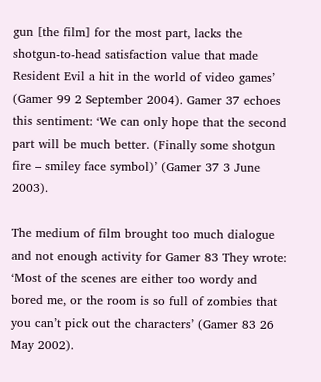gun [the film] for the most part, lacks the shotgun-to-head satisfaction value that made Resident Evil a hit in the world of video games’ (Gamer 99 2 September 2004). Gamer 37 echoes this sentiment: ‘We can only hope that the second part will be much better. (Finally some shotgun fire – smiley face symbol)’ (Gamer 37 3 June 2003).

The medium of film brought too much dialogue and not enough activity for Gamer 83 They wrote:  ‘Most of the scenes are either too wordy and bored me, or the room is so full of zombies that you can’t pick out the characters’ (Gamer 83 26 May 2002).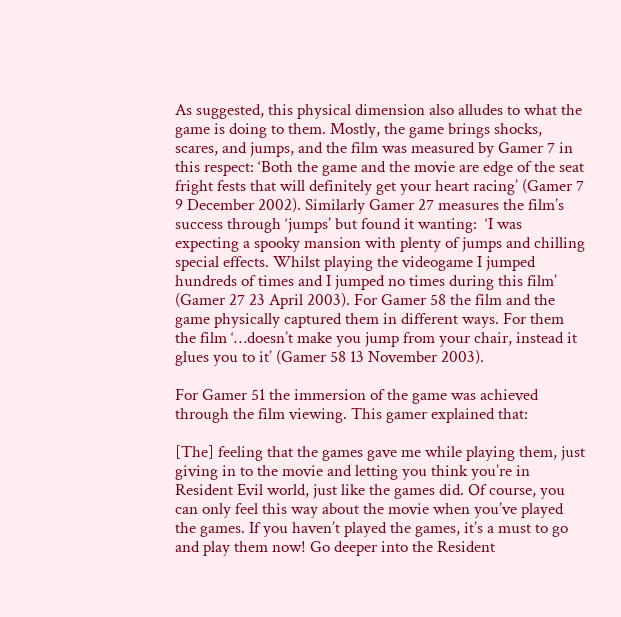As suggested, this physical dimension also alludes to what the game is doing to them. Mostly, the game brings shocks, scares, and jumps, and the film was measured by Gamer 7 in this respect: ‘Both the game and the movie are edge of the seat fright fests that will definitely get your heart racing’ (Gamer 7 9 December 2002). Similarly Gamer 27 measures the film’s success through ‘jumps’ but found it wanting:  ‘I was expecting a spooky mansion with plenty of jumps and chilling special effects. Whilst playing the videogame I jumped hundreds of times and I jumped no times during this film’ (Gamer 27 23 April 2003). For Gamer 58 the film and the game physically captured them in different ways. For them the film ‘…doesn’t make you jump from your chair, instead it glues you to it’ (Gamer 58 13 November 2003).

For Gamer 51 the immersion of the game was achieved through the film viewing. This gamer explained that:

[The] feeling that the games gave me while playing them, just giving in to the movie and letting you think you’re in Resident Evil world, just like the games did. Of course, you can only feel this way about the movie when you’ve played the games. If you haven’t played the games, it’s a must to go and play them now! Go deeper into the Resident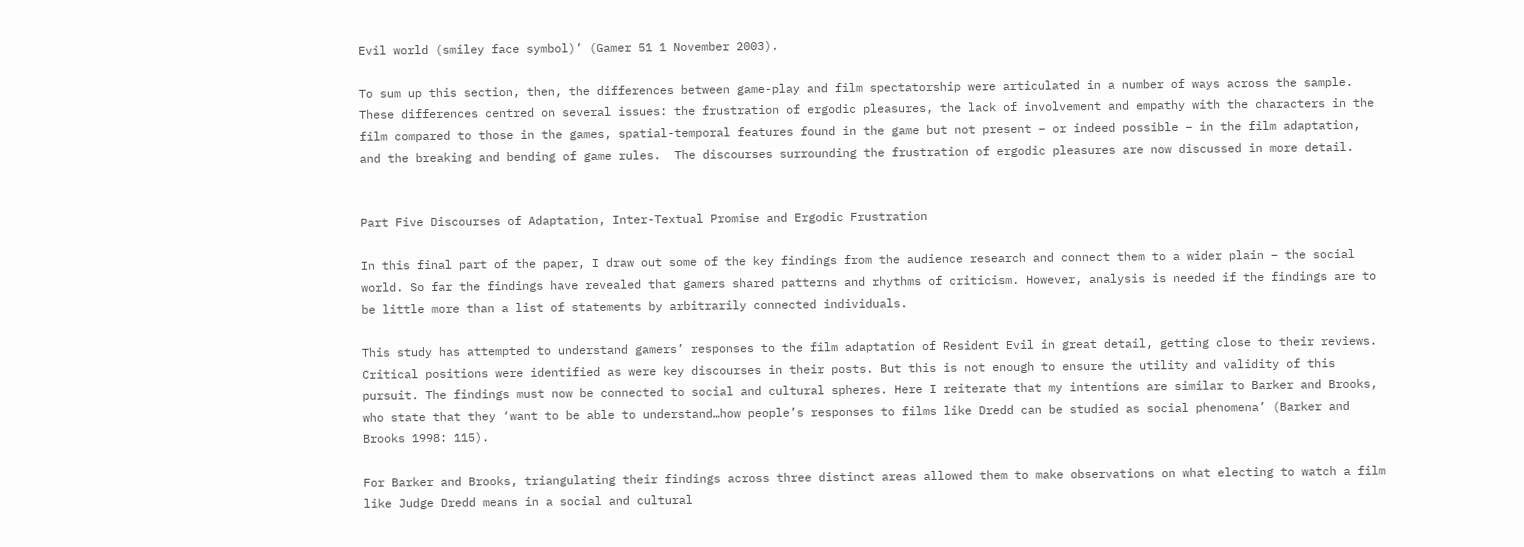Evil world (smiley face symbol)’ (Gamer 51 1 November 2003).

To sum up this section, then, the differences between game-play and film spectatorship were articulated in a number of ways across the sample. These differences centred on several issues: the frustration of ergodic pleasures, the lack of involvement and empathy with the characters in the film compared to those in the games, spatial-temporal features found in the game but not present – or indeed possible – in the film adaptation, and the breaking and bending of game rules.  The discourses surrounding the frustration of ergodic pleasures are now discussed in more detail.


Part Five Discourses of Adaptation, Inter-Textual Promise and Ergodic Frustration

In this final part of the paper, I draw out some of the key findings from the audience research and connect them to a wider plain – the social world. So far the findings have revealed that gamers shared patterns and rhythms of criticism. However, analysis is needed if the findings are to be little more than a list of statements by arbitrarily connected individuals.

This study has attempted to understand gamers’ responses to the film adaptation of Resident Evil in great detail, getting close to their reviews. Critical positions were identified as were key discourses in their posts. But this is not enough to ensure the utility and validity of this pursuit. The findings must now be connected to social and cultural spheres. Here I reiterate that my intentions are similar to Barker and Brooks, who state that they ‘want to be able to understand…how people’s responses to films like Dredd can be studied as social phenomena’ (Barker and Brooks 1998: 115).

For Barker and Brooks, triangulating their findings across three distinct areas allowed them to make observations on what electing to watch a film like Judge Dredd means in a social and cultural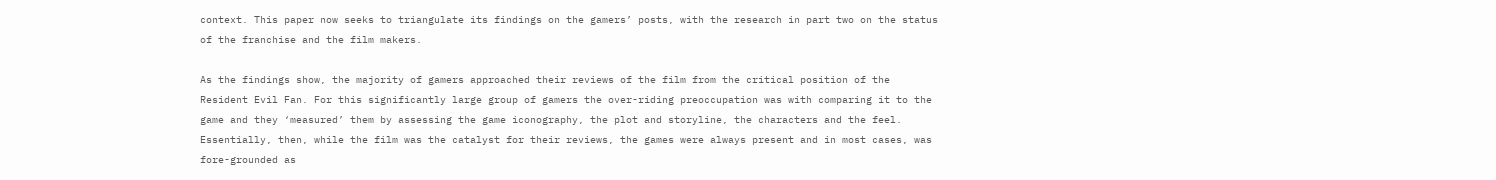context. This paper now seeks to triangulate its findings on the gamers’ posts, with the research in part two on the status of the franchise and the film makers.

As the findings show, the majority of gamers approached their reviews of the film from the critical position of the Resident Evil Fan. For this significantly large group of gamers the over-riding preoccupation was with comparing it to the game and they ‘measured’ them by assessing the game iconography, the plot and storyline, the characters and the feel. Essentially, then, while the film was the catalyst for their reviews, the games were always present and in most cases, was fore-grounded as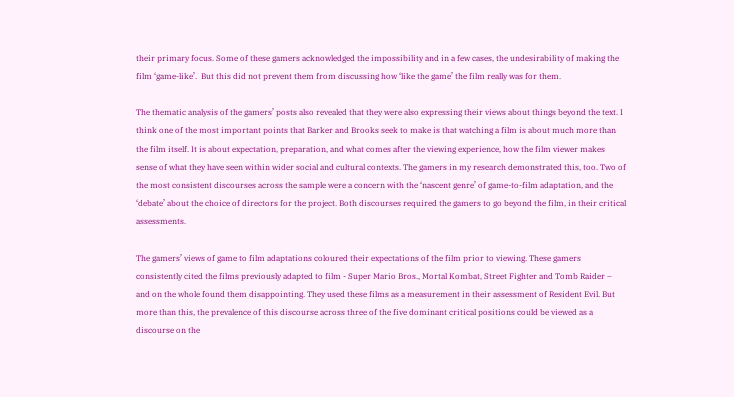their primary focus. Some of these gamers acknowledged the impossibility and in a few cases, the undesirability of making the film ‘game-like’.  But this did not prevent them from discussing how ‘like the game’ the film really was for them.

The thematic analysis of the gamers’ posts also revealed that they were also expressing their views about things beyond the text. I think one of the most important points that Barker and Brooks seek to make is that watching a film is about much more than the film itself. It is about expectation, preparation, and what comes after the viewing experience, how the film viewer makes sense of what they have seen within wider social and cultural contexts. The gamers in my research demonstrated this, too. Two of the most consistent discourses across the sample were a concern with the ‘nascent genre’ of game-to-film adaptation, and the ‘debate’ about the choice of directors for the project. Both discourses required the gamers to go beyond the film, in their critical assessments.

The gamers’ views of game to film adaptations coloured their expectations of the film prior to viewing. These gamers consistently cited the films previously adapted to film - Super Mario Bros., Mortal Kombat, Street Fighter and Tomb Raider – and on the whole found them disappointing. They used these films as a measurement in their assessment of Resident Evil. But more than this, the prevalence of this discourse across three of the five dominant critical positions could be viewed as a discourse on the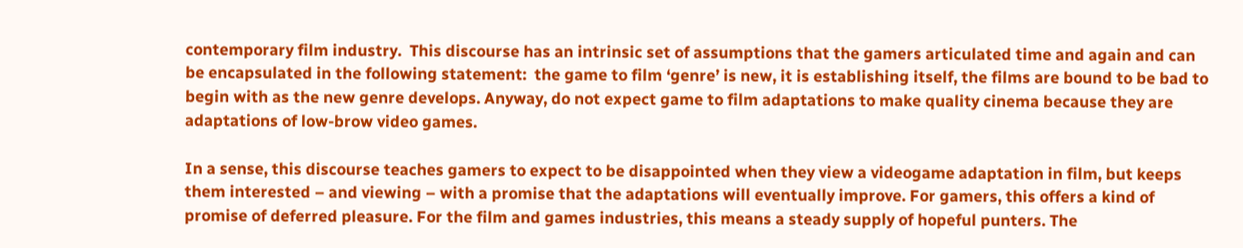contemporary film industry.  This discourse has an intrinsic set of assumptions that the gamers articulated time and again and can be encapsulated in the following statement:  the game to film ‘genre’ is new, it is establishing itself, the films are bound to be bad to begin with as the new genre develops. Anyway, do not expect game to film adaptations to make quality cinema because they are adaptations of low-brow video games.

In a sense, this discourse teaches gamers to expect to be disappointed when they view a videogame adaptation in film, but keeps them interested – and viewing – with a promise that the adaptations will eventually improve. For gamers, this offers a kind of promise of deferred pleasure. For the film and games industries, this means a steady supply of hopeful punters. The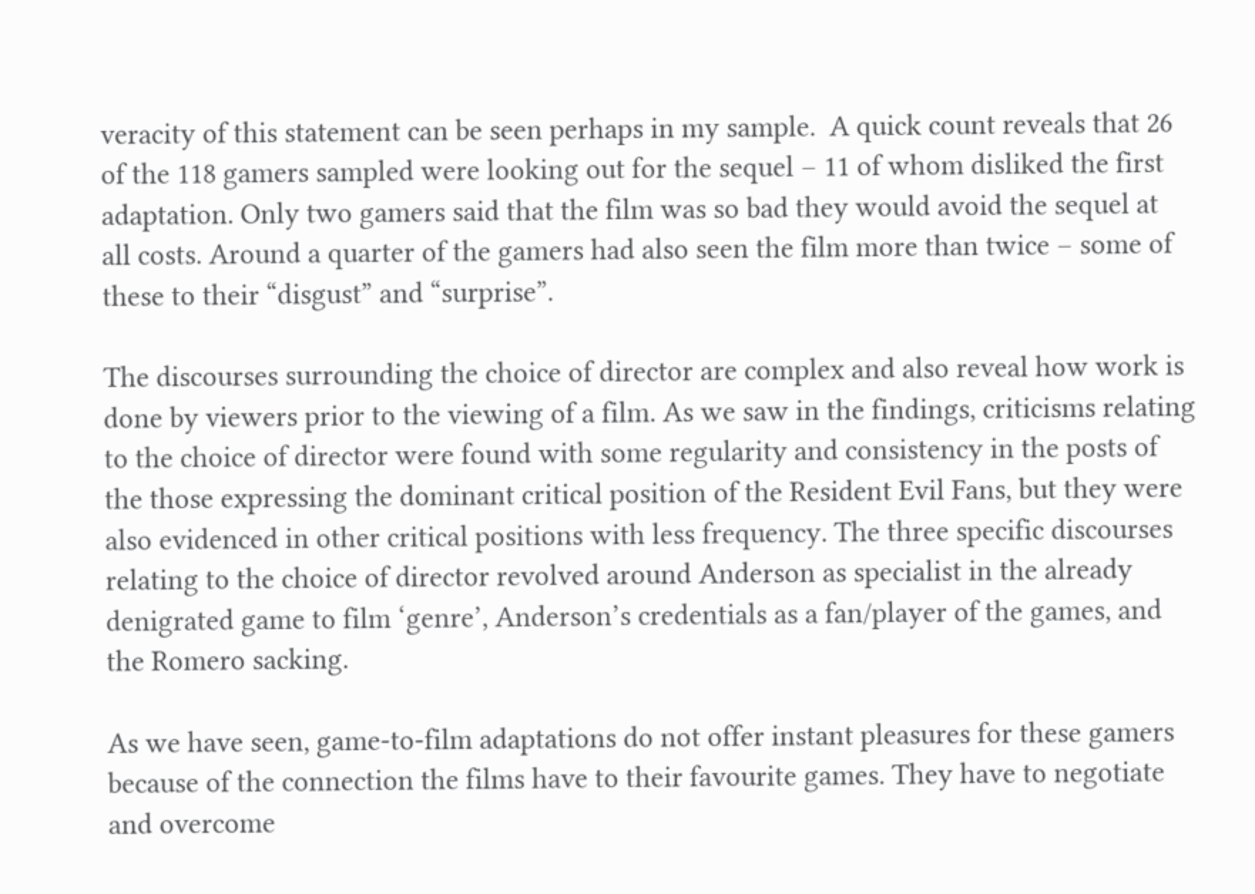veracity of this statement can be seen perhaps in my sample.  A quick count reveals that 26 of the 118 gamers sampled were looking out for the sequel – 11 of whom disliked the first adaptation. Only two gamers said that the film was so bad they would avoid the sequel at all costs. Around a quarter of the gamers had also seen the film more than twice – some of these to their “disgust” and “surprise”.

The discourses surrounding the choice of director are complex and also reveal how work is done by viewers prior to the viewing of a film. As we saw in the findings, criticisms relating to the choice of director were found with some regularity and consistency in the posts of the those expressing the dominant critical position of the Resident Evil Fans, but they were also evidenced in other critical positions with less frequency. The three specific discourses relating to the choice of director revolved around Anderson as specialist in the already denigrated game to film ‘genre’, Anderson’s credentials as a fan/player of the games, and the Romero sacking.

As we have seen, game-to-film adaptations do not offer instant pleasures for these gamers because of the connection the films have to their favourite games. They have to negotiate and overcome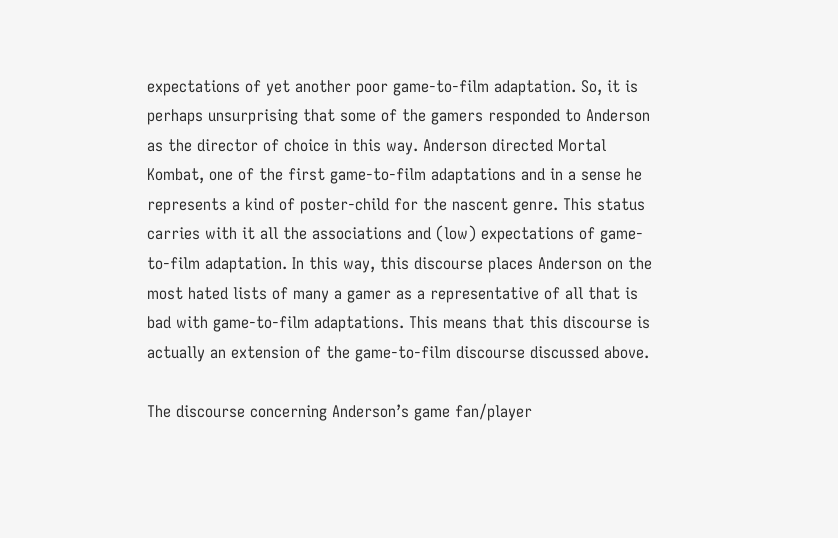expectations of yet another poor game-to-film adaptation. So, it is perhaps unsurprising that some of the gamers responded to Anderson as the director of choice in this way. Anderson directed Mortal Kombat, one of the first game-to-film adaptations and in a sense he represents a kind of poster-child for the nascent genre. This status carries with it all the associations and (low) expectations of game-to-film adaptation. In this way, this discourse places Anderson on the most hated lists of many a gamer as a representative of all that is bad with game-to-film adaptations. This means that this discourse is actually an extension of the game-to-film discourse discussed above.

The discourse concerning Anderson’s game fan/player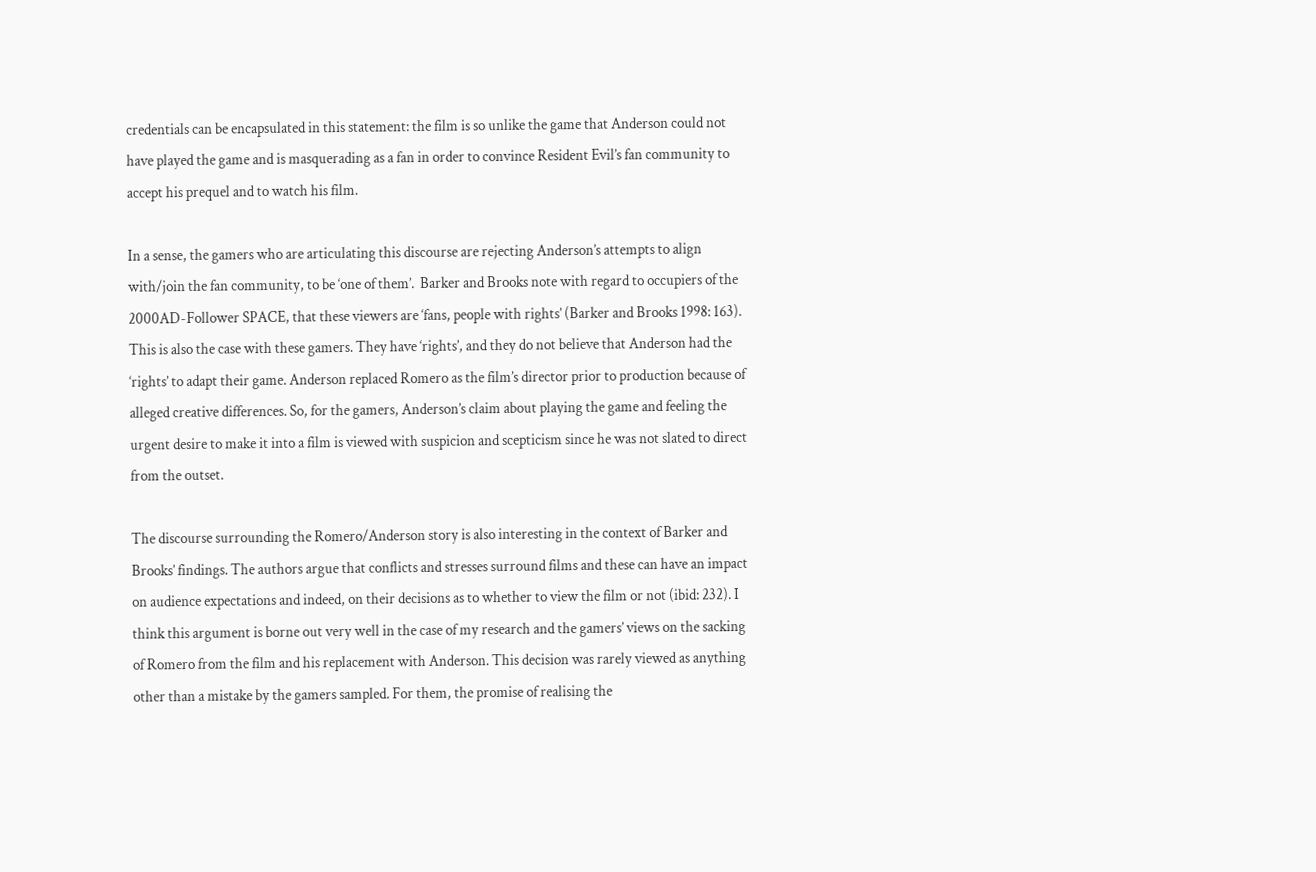credentials can be encapsulated in this statement: the film is so unlike the game that Anderson could not have played the game and is masquerading as a fan in order to convince Resident Evil’s fan community to accept his prequel and to watch his film.

In a sense, the gamers who are articulating this discourse are rejecting Anderson’s attempts to align with/join the fan community, to be ‘one of them’.  Barker and Brooks note with regard to occupiers of the 2000AD-Follower SPACE, that these viewers are ‘fans, people with rights’ (Barker and Brooks 1998: 163). This is also the case with these gamers. They have ‘rights’, and they do not believe that Anderson had the ‘rights’ to adapt their game. Anderson replaced Romero as the film’s director prior to production because of alleged creative differences. So, for the gamers, Anderson’s claim about playing the game and feeling the urgent desire to make it into a film is viewed with suspicion and scepticism since he was not slated to direct from the outset.

The discourse surrounding the Romero/Anderson story is also interesting in the context of Barker and Brooks’ findings. The authors argue that conflicts and stresses surround films and these can have an impact on audience expectations and indeed, on their decisions as to whether to view the film or not (ibid: 232). I think this argument is borne out very well in the case of my research and the gamers’ views on the sacking of Romero from the film and his replacement with Anderson. This decision was rarely viewed as anything other than a mistake by the gamers sampled. For them, the promise of realising the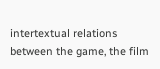intertextual relations between the game, the film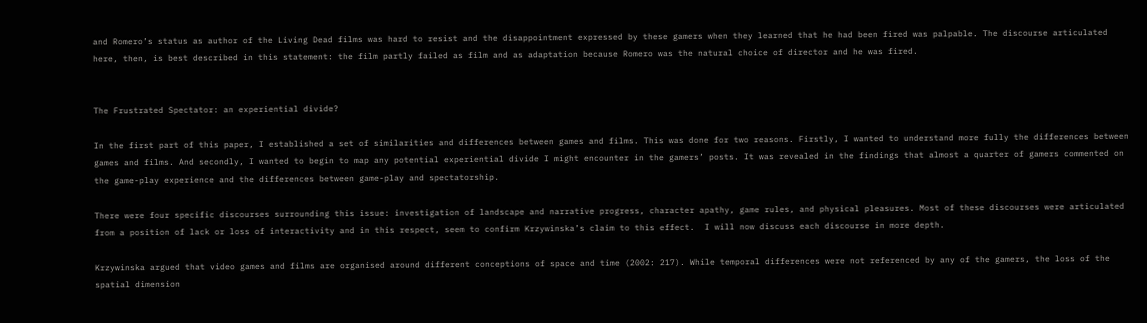and Romero’s status as author of the Living Dead films was hard to resist and the disappointment expressed by these gamers when they learned that he had been fired was palpable. The discourse articulated here, then, is best described in this statement: the film partly failed as film and as adaptation because Romero was the natural choice of director and he was fired.


The Frustrated Spectator: an experiential divide?

In the first part of this paper, I established a set of similarities and differences between games and films. This was done for two reasons. Firstly, I wanted to understand more fully the differences between games and films. And secondly, I wanted to begin to map any potential experiential divide I might encounter in the gamers’ posts. It was revealed in the findings that almost a quarter of gamers commented on the game-play experience and the differences between game-play and spectatorship.

There were four specific discourses surrounding this issue: investigation of landscape and narrative progress, character apathy, game rules, and physical pleasures. Most of these discourses were articulated from a position of lack or loss of interactivity and in this respect, seem to confirm Krzywinska’s claim to this effect.  I will now discuss each discourse in more depth.

Krzywinska argued that video games and films are organised around different conceptions of space and time (2002: 217). While temporal differences were not referenced by any of the gamers, the loss of the spatial dimension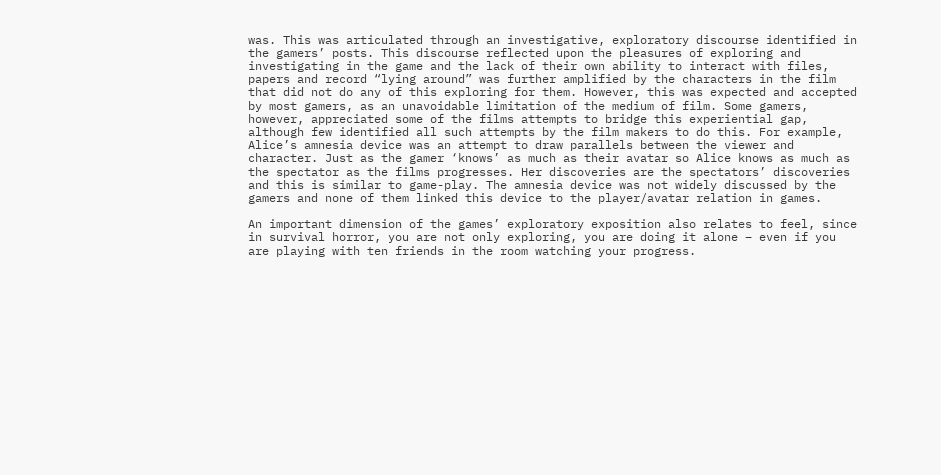was. This was articulated through an investigative, exploratory discourse identified in the gamers’ posts. This discourse reflected upon the pleasures of exploring and investigating in the game and the lack of their own ability to interact with files, papers and record “lying around” was further amplified by the characters in the film that did not do any of this exploring for them. However, this was expected and accepted by most gamers, as an unavoidable limitation of the medium of film. Some gamers, however, appreciated some of the films attempts to bridge this experiential gap, although few identified all such attempts by the film makers to do this. For example, Alice’s amnesia device was an attempt to draw parallels between the viewer and character. Just as the gamer ‘knows’ as much as their avatar so Alice knows as much as the spectator as the films progresses. Her discoveries are the spectators’ discoveries and this is similar to game-play. The amnesia device was not widely discussed by the gamers and none of them linked this device to the player/avatar relation in games.

An important dimension of the games’ exploratory exposition also relates to feel, since in survival horror, you are not only exploring, you are doing it alone – even if you are playing with ten friends in the room watching your progress.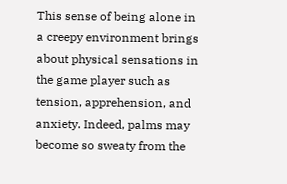This sense of being alone in a creepy environment brings about physical sensations in the game player such as tension, apprehension, and anxiety. Indeed, palms may become so sweaty from the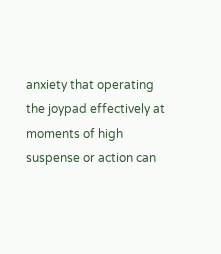anxiety that operating the joypad effectively at moments of high suspense or action can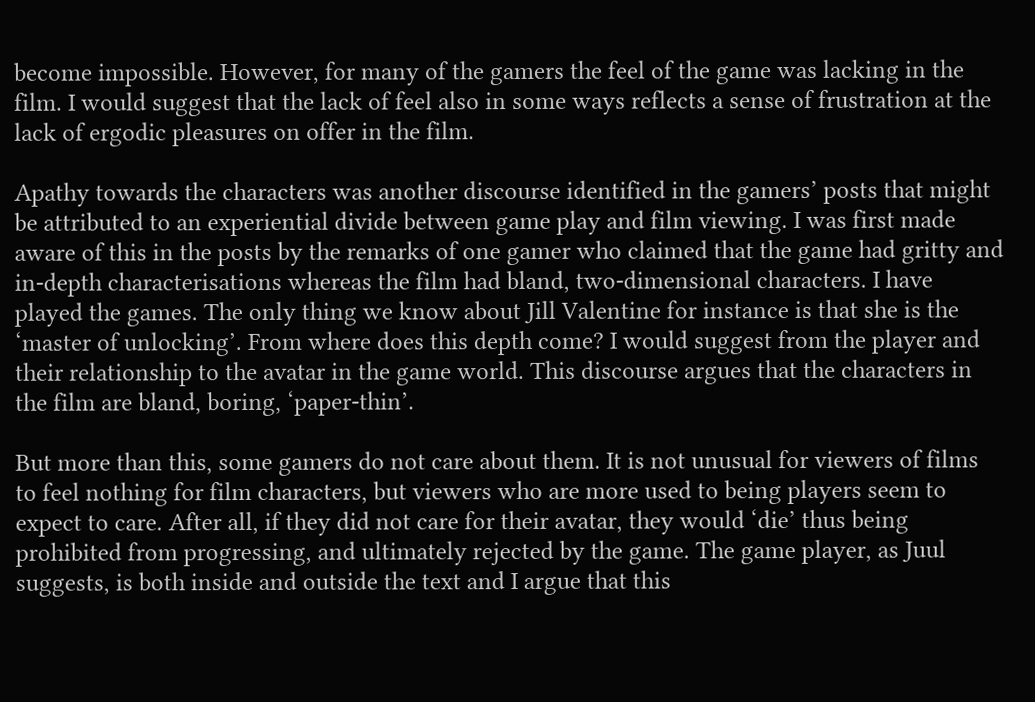become impossible. However, for many of the gamers the feel of the game was lacking in the film. I would suggest that the lack of feel also in some ways reflects a sense of frustration at the lack of ergodic pleasures on offer in the film.

Apathy towards the characters was another discourse identified in the gamers’ posts that might be attributed to an experiential divide between game play and film viewing. I was first made aware of this in the posts by the remarks of one gamer who claimed that the game had gritty and in-depth characterisations whereas the film had bland, two-dimensional characters. I have played the games. The only thing we know about Jill Valentine for instance is that she is the ‘master of unlocking’. From where does this depth come? I would suggest from the player and their relationship to the avatar in the game world. This discourse argues that the characters in the film are bland, boring, ‘paper-thin’.

But more than this, some gamers do not care about them. It is not unusual for viewers of films to feel nothing for film characters, but viewers who are more used to being players seem to expect to care. After all, if they did not care for their avatar, they would ‘die’ thus being prohibited from progressing, and ultimately rejected by the game. The game player, as Juul suggests, is both inside and outside the text and I argue that this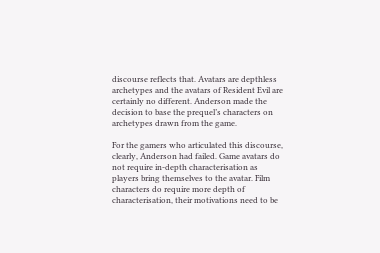discourse reflects that. Avatars are depthless archetypes and the avatars of Resident Evil are certainly no different. Anderson made the decision to base the prequel’s characters on archetypes drawn from the game.

For the gamers who articulated this discourse, clearly, Anderson had failed. Game avatars do not require in-depth characterisation as players bring themselves to the avatar. Film characters do require more depth of characterisation, their motivations need to be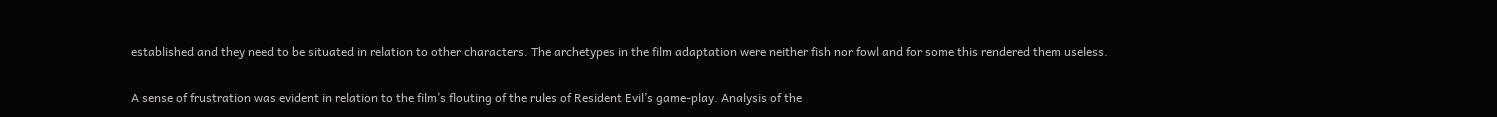established and they need to be situated in relation to other characters. The archetypes in the film adaptation were neither fish nor fowl and for some this rendered them useless.

A sense of frustration was evident in relation to the film’s flouting of the rules of Resident Evil’s game-play. Analysis of the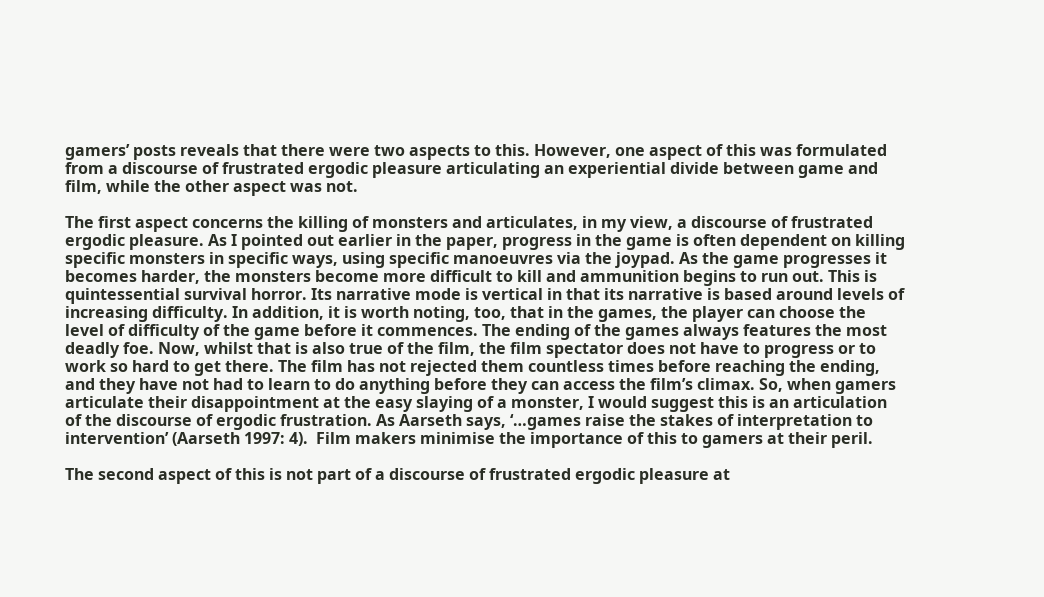gamers’ posts reveals that there were two aspects to this. However, one aspect of this was formulated from a discourse of frustrated ergodic pleasure articulating an experiential divide between game and film, while the other aspect was not.

The first aspect concerns the killing of monsters and articulates, in my view, a discourse of frustrated ergodic pleasure. As I pointed out earlier in the paper, progress in the game is often dependent on killing specific monsters in specific ways, using specific manoeuvres via the joypad. As the game progresses it becomes harder, the monsters become more difficult to kill and ammunition begins to run out. This is quintessential survival horror. Its narrative mode is vertical in that its narrative is based around levels of increasing difficulty. In addition, it is worth noting, too, that in the games, the player can choose the level of difficulty of the game before it commences. The ending of the games always features the most deadly foe. Now, whilst that is also true of the film, the film spectator does not have to progress or to work so hard to get there. The film has not rejected them countless times before reaching the ending, and they have not had to learn to do anything before they can access the film’s climax. So, when gamers articulate their disappointment at the easy slaying of a monster, I would suggest this is an articulation of the discourse of ergodic frustration. As Aarseth says, ‘…games raise the stakes of interpretation to intervention’ (Aarseth 1997: 4).  Film makers minimise the importance of this to gamers at their peril.

The second aspect of this is not part of a discourse of frustrated ergodic pleasure at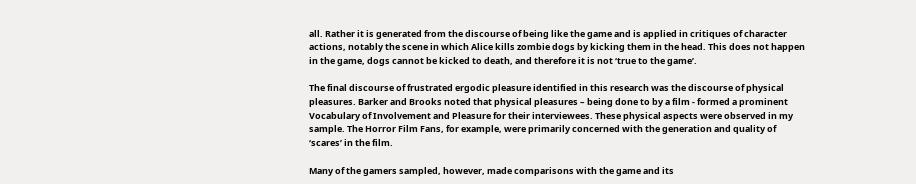all. Rather it is generated from the discourse of being like the game and is applied in critiques of character actions, notably the scene in which Alice kills zombie dogs by kicking them in the head. This does not happen in the game, dogs cannot be kicked to death, and therefore it is not ‘true to the game’.

The final discourse of frustrated ergodic pleasure identified in this research was the discourse of physical pleasures. Barker and Brooks noted that physical pleasures – being done to by a film - formed a prominent Vocabulary of Involvement and Pleasure for their interviewees. These physical aspects were observed in my sample. The Horror Film Fans, for example, were primarily concerned with the generation and quality of ‘scares’ in the film.

Many of the gamers sampled, however, made comparisons with the game and its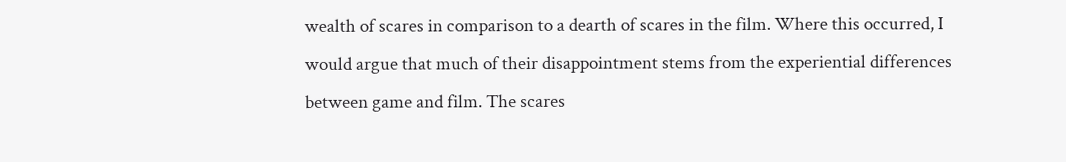wealth of scares in comparison to a dearth of scares in the film. Where this occurred, I would argue that much of their disappointment stems from the experiential differences between game and film. The scares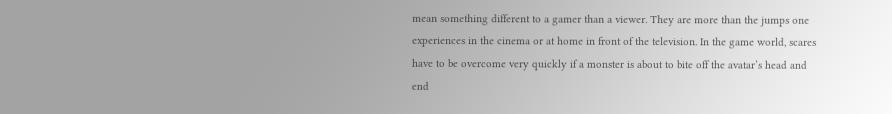mean something different to a gamer than a viewer. They are more than the jumps one experiences in the cinema or at home in front of the television. In the game world, scares have to be overcome very quickly if a monster is about to bite off the avatar’s head and end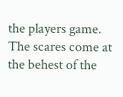the players game. The scares come at the behest of the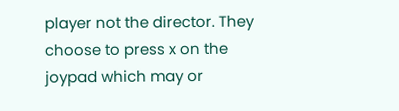player not the director. They choose to press x on the joypad which may or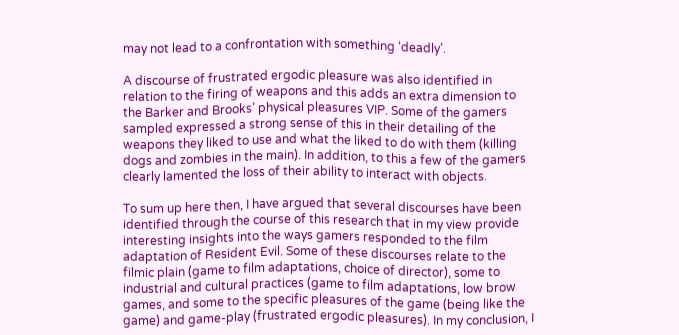may not lead to a confrontation with something ‘deadly’.

A discourse of frustrated ergodic pleasure was also identified in relation to the firing of weapons and this adds an extra dimension to the Barker and Brooks’ physical pleasures VIP. Some of the gamers sampled expressed a strong sense of this in their detailing of the weapons they liked to use and what the liked to do with them (killing dogs and zombies in the main). In addition, to this a few of the gamers clearly lamented the loss of their ability to interact with objects.

To sum up here then, I have argued that several discourses have been identified through the course of this research that in my view provide interesting insights into the ways gamers responded to the film adaptation of Resident Evil. Some of these discourses relate to the filmic plain (game to film adaptations, choice of director), some to industrial and cultural practices (game to film adaptations, low brow games, and some to the specific pleasures of the game (being like the game) and game-play (frustrated ergodic pleasures). In my conclusion, I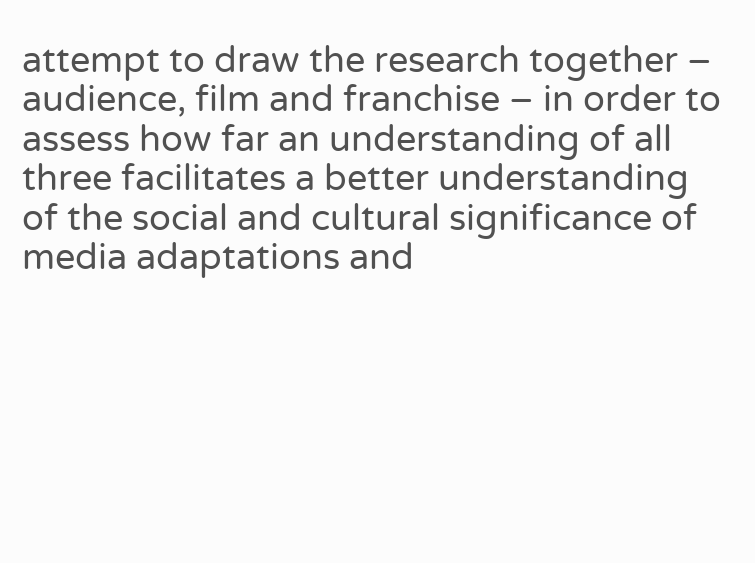attempt to draw the research together – audience, film and franchise – in order to assess how far an understanding of all three facilitates a better understanding of the social and cultural significance of media adaptations and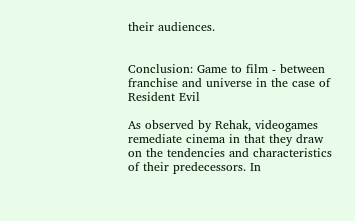their audiences.


Conclusion: Game to film - between franchise and universe in the case of Resident Evil

As observed by Rehak, videogames remediate cinema in that they draw on the tendencies and characteristics of their predecessors. In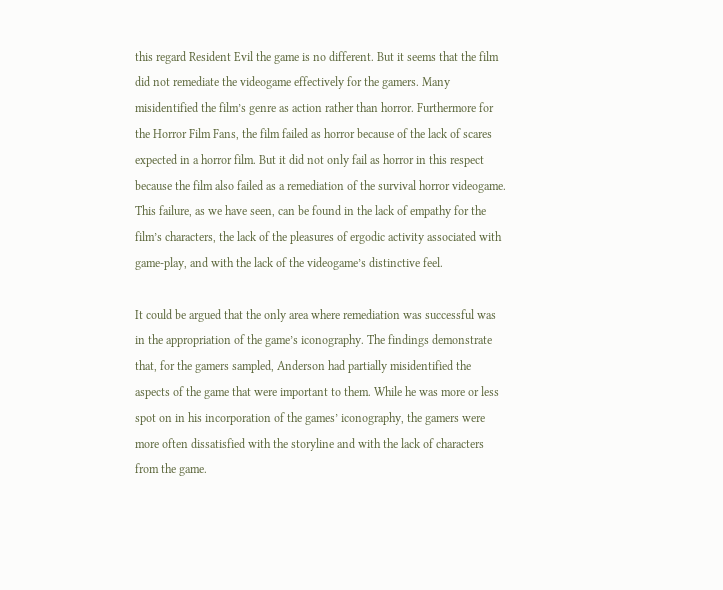this regard Resident Evil the game is no different. But it seems that the film did not remediate the videogame effectively for the gamers. Many misidentified the film’s genre as action rather than horror. Furthermore for the Horror Film Fans, the film failed as horror because of the lack of scares expected in a horror film. But it did not only fail as horror in this respect because the film also failed as a remediation of the survival horror videogame. This failure, as we have seen, can be found in the lack of empathy for the film’s characters, the lack of the pleasures of ergodic activity associated with game-play, and with the lack of the videogame’s distinctive feel.

It could be argued that the only area where remediation was successful was in the appropriation of the game’s iconography. The findings demonstrate that, for the gamers sampled, Anderson had partially misidentified the aspects of the game that were important to them. While he was more or less spot on in his incorporation of the games’ iconography, the gamers were more often dissatisfied with the storyline and with the lack of characters from the game.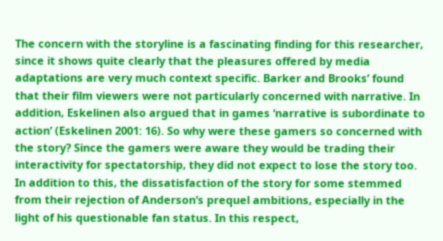The concern with the storyline is a fascinating finding for this researcher, since it shows quite clearly that the pleasures offered by media adaptations are very much context specific. Barker and Brooks’ found that their film viewers were not particularly concerned with narrative. In addition, Eskelinen also argued that in games ‘narrative is subordinate to action’ (Eskelinen 2001: 16). So why were these gamers so concerned with the story? Since the gamers were aware they would be trading their interactivity for spectatorship, they did not expect to lose the story too. In addition to this, the dissatisfaction of the story for some stemmed from their rejection of Anderson’s prequel ambitions, especially in the light of his questionable fan status. In this respect,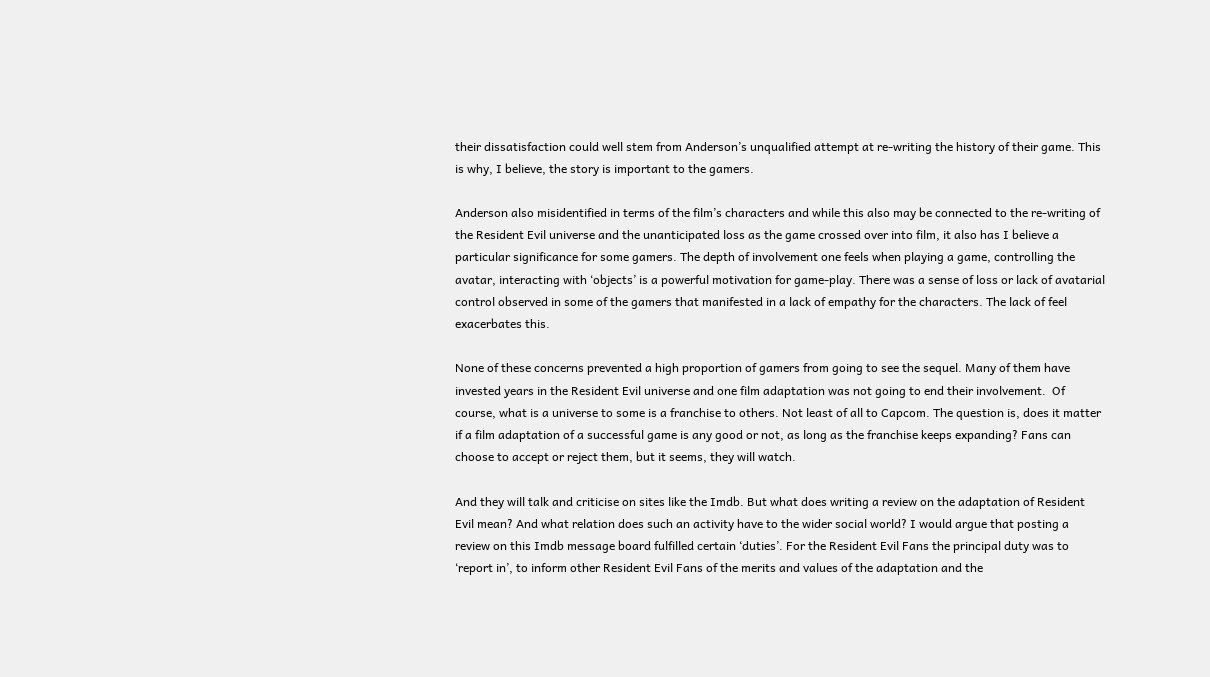their dissatisfaction could well stem from Anderson’s unqualified attempt at re-writing the history of their game. This is why, I believe, the story is important to the gamers.

Anderson also misidentified in terms of the film’s characters and while this also may be connected to the re-writing of the Resident Evil universe and the unanticipated loss as the game crossed over into film, it also has I believe a particular significance for some gamers. The depth of involvement one feels when playing a game, controlling the avatar, interacting with ‘objects’ is a powerful motivation for game-play. There was a sense of loss or lack of avatarial control observed in some of the gamers that manifested in a lack of empathy for the characters. The lack of feel exacerbates this.

None of these concerns prevented a high proportion of gamers from going to see the sequel. Many of them have invested years in the Resident Evil universe and one film adaptation was not going to end their involvement.  Of course, what is a universe to some is a franchise to others. Not least of all to Capcom. The question is, does it matter if a film adaptation of a successful game is any good or not, as long as the franchise keeps expanding? Fans can choose to accept or reject them, but it seems, they will watch.

And they will talk and criticise on sites like the Imdb. But what does writing a review on the adaptation of Resident Evil mean? And what relation does such an activity have to the wider social world? I would argue that posting a review on this Imdb message board fulfilled certain ‘duties’. For the Resident Evil Fans the principal duty was to ‘report in’, to inform other Resident Evil Fans of the merits and values of the adaptation and the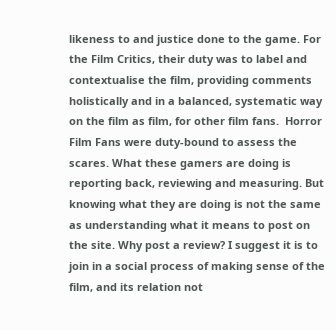likeness to and justice done to the game. For the Film Critics, their duty was to label and contextualise the film, providing comments holistically and in a balanced, systematic way on the film as film, for other film fans.  Horror Film Fans were duty-bound to assess the scares. What these gamers are doing is reporting back, reviewing and measuring. But knowing what they are doing is not the same as understanding what it means to post on the site. Why post a review? I suggest it is to join in a social process of making sense of the film, and its relation not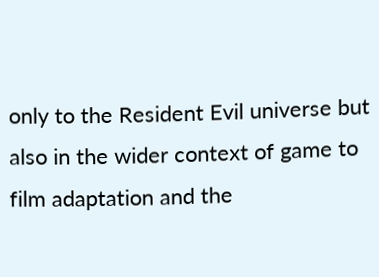only to the Resident Evil universe but also in the wider context of game to film adaptation and the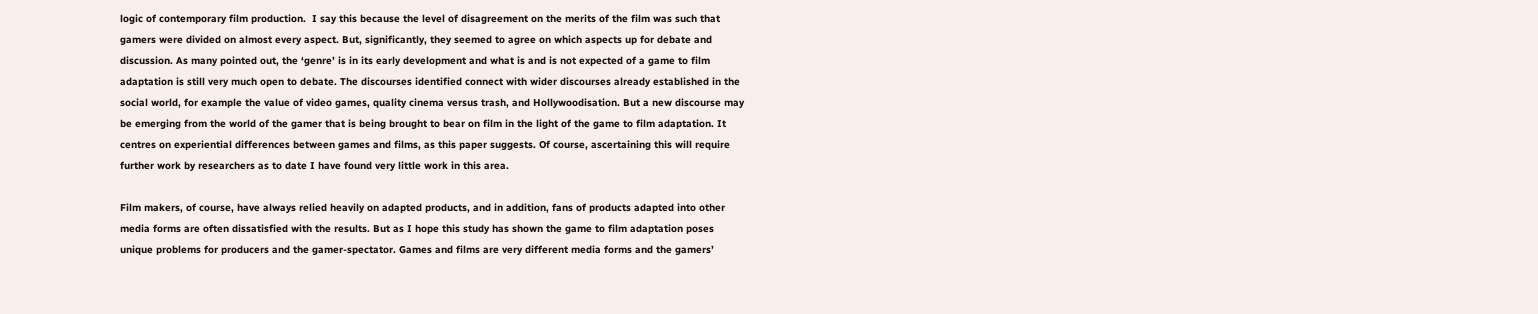logic of contemporary film production.  I say this because the level of disagreement on the merits of the film was such that gamers were divided on almost every aspect. But, significantly, they seemed to agree on which aspects up for debate and discussion. As many pointed out, the ‘genre’ is in its early development and what is and is not expected of a game to film adaptation is still very much open to debate. The discourses identified connect with wider discourses already established in the social world, for example the value of video games, quality cinema versus trash, and Hollywoodisation. But a new discourse may be emerging from the world of the gamer that is being brought to bear on film in the light of the game to film adaptation. It centres on experiential differences between games and films, as this paper suggests. Of course, ascertaining this will require further work by researchers as to date I have found very little work in this area.

Film makers, of course, have always relied heavily on adapted products, and in addition, fans of products adapted into other media forms are often dissatisfied with the results. But as I hope this study has shown the game to film adaptation poses unique problems for producers and the gamer-spectator. Games and films are very different media forms and the gamers’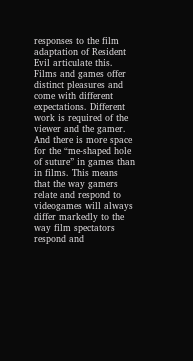responses to the film adaptation of Resident Evil articulate this. Films and games offer distinct pleasures and come with different expectations. Different work is required of the viewer and the gamer. And there is more space for the “me-shaped hole of suture” in games than in films. This means that the way gamers relate and respond to videogames will always differ markedly to the way film spectators respond and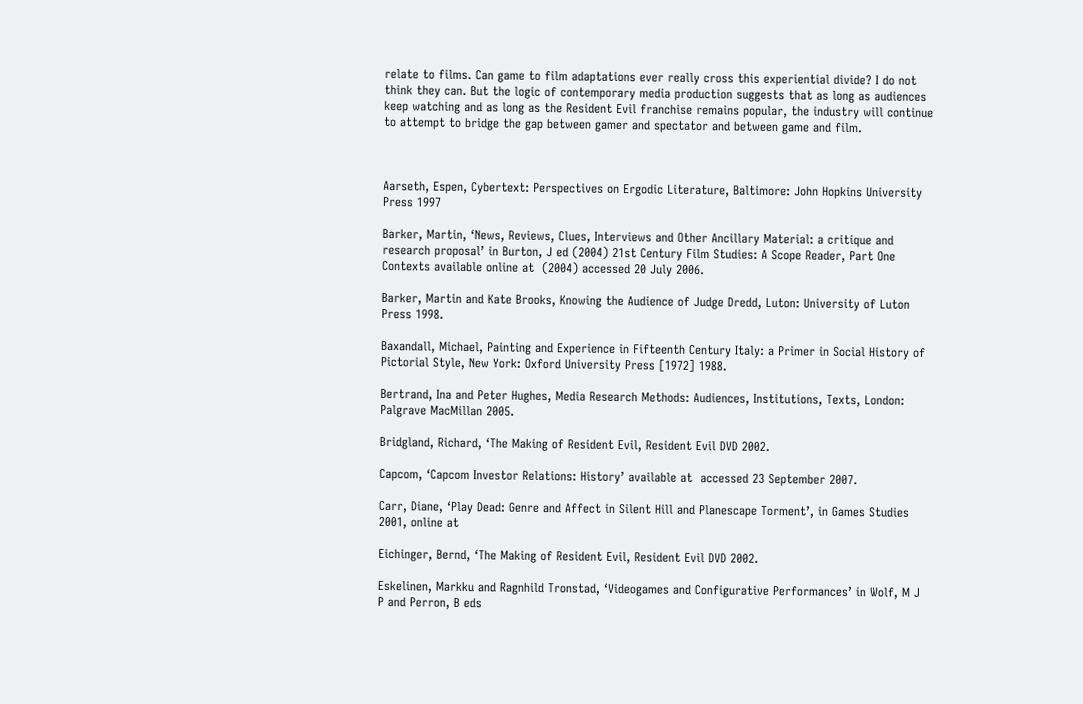relate to films. Can game to film adaptations ever really cross this experiential divide? I do not think they can. But the logic of contemporary media production suggests that as long as audiences keep watching and as long as the Resident Evil franchise remains popular, the industry will continue to attempt to bridge the gap between gamer and spectator and between game and film.



Aarseth, Espen, Cybertext: Perspectives on Ergodic Literature, Baltimore: John Hopkins University Press 1997

Barker, Martin, ‘News, Reviews, Clues, Interviews and Other Ancillary Material: a critique and research proposal’ in Burton, J ed (2004) 21st Century Film Studies: A Scope Reader, Part One Contexts available online at  (2004) accessed 20 July 2006.

Barker, Martin and Kate Brooks, Knowing the Audience of Judge Dredd, Luton: University of Luton Press 1998.

Baxandall, Michael, Painting and Experience in Fifteenth Century Italy: a Primer in Social History of Pictorial Style, New York: Oxford University Press [1972] 1988.

Bertrand, Ina and Peter Hughes, Media Research Methods: Audiences, Institutions, Texts, London: Palgrave MacMillan 2005.

Bridgland, Richard, ‘The Making of Resident Evil, Resident Evil DVD 2002.

Capcom, ‘Capcom Investor Relations: History’ available at  accessed 23 September 2007.

Carr, Diane, ‘Play Dead: Genre and Affect in Silent Hill and Planescape Torment’, in Games Studies 2001, online at

Eichinger, Bernd, ‘The Making of Resident Evil, Resident Evil DVD 2002.

Eskelinen, Markku and Ragnhild Tronstad, ‘Videogames and Configurative Performances’ in Wolf, M J P and Perron, B eds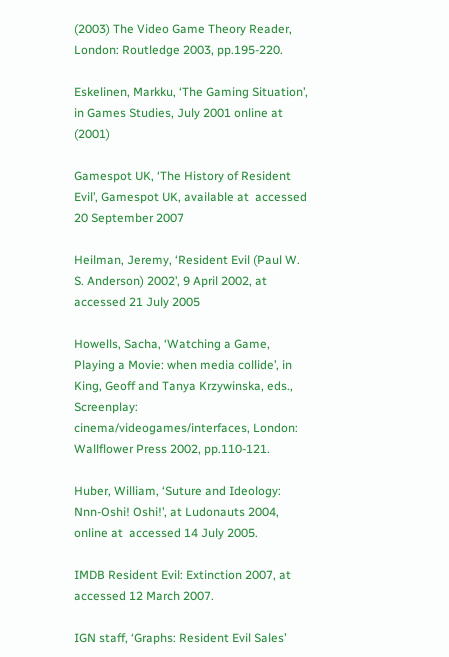(2003) The Video Game Theory Reader, London: Routledge 2003, pp.195-220.

Eskelinen, Markku, ‘The Gaming Situation’, in Games Studies, July 2001 online at (2001)

Gamespot UK, ‘The History of Resident Evil’, Gamespot UK, available at  accessed 20 September 2007

Heilman, Jeremy, ‘Resident Evil (Paul W. S. Anderson) 2002’, 9 April 2002, at accessed 21 July 2005

Howells, Sacha, ‘Watching a Game, Playing a Movie: when media collide’, in King, Geoff and Tanya Krzywinska, eds., Screenplay: cinema/videogames/interfaces, London: Wallflower Press 2002, pp.110-121.

Huber, William, ‘Suture and Ideology: Nnn-Oshi! Oshi!’, at Ludonauts 2004, online at  accessed 14 July 2005.

IMDB Resident Evil: Extinction 2007, at accessed 12 March 2007.

IGN staff, ‘Graphs: Resident Evil Sales’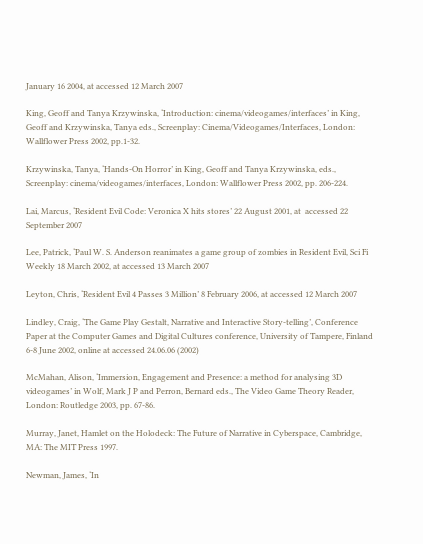January 16 2004, at accessed 12 March 2007

King, Geoff and Tanya Krzywinska, ‘Introduction: cinema/videogames/interfaces’ in King, Geoff and Krzywinska, Tanya eds., Screenplay: Cinema/Videogames/Interfaces, London: Wallflower Press 2002, pp.1-32.

Krzywinska, Tanya, ‘Hands-On Horror’ in King, Geoff and Tanya Krzywinska, eds., Screenplay: cinema/videogames/interfaces, London: Wallflower Press 2002, pp. 206-224.

Lai, Marcus, ‘Resident Evil Code: Veronica X hits stores’ 22 August 2001, at  accessed 22 September 2007

Lee, Patrick, ‘Paul W. S. Anderson reanimates a game group of zombies in Resident Evil, Sci Fi Weekly 18 March 2002, at accessed 13 March 2007

Leyton, Chris, ‘Resident Evil 4 Passes 3 Million’ 8 February 2006, at accessed 12 March 2007

Lindley, Craig, ‘The Game Play Gestalt, Narrative and Interactive Story-telling’, Conference Paper at the Computer Games and Digital Cultures conference, University of Tampere, Finland 6-8 June 2002, online at accessed 24.06.06 (2002)

McMahan, Alison, ‘Immersion, Engagement and Presence: a method for analysing 3D videogames’ in Wolf, Mark J P and Perron, Bernard eds., The Video Game Theory Reader, London: Routledge 2003, pp. 67-86.

Murray, Janet, Hamlet on the Holodeck: The Future of Narrative in Cyberspace, Cambridge, MA: The MIT Press 1997.

Newman, James, ‘In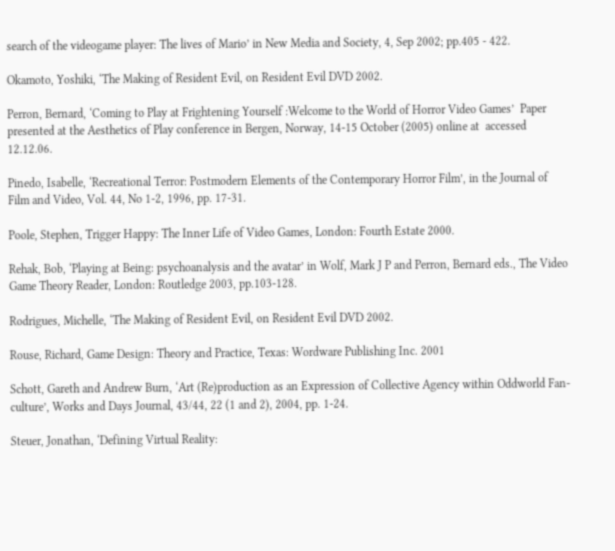search of the videogame player: The lives of Mario’ in New Media and Society, 4, Sep 2002; pp.405 - 422.

Okamoto, Yoshiki, ‘The Making of Resident Evil, on Resident Evil DVD 2002.

Perron, Bernard, ‘Coming to Play at Frightening Yourself :Welcome to the World of Horror Video Games’  Paper presented at the Aesthetics of Play conference in Bergen, Norway, 14-15 October (2005) online at  accessed 12.12.06.

Pinedo, Isabelle, ‘Recreational Terror: Postmodern Elements of the Contemporary Horror Film’, in the Journal of Film and Video, Vol. 44, No 1-2, 1996, pp. 17-31.

Poole, Stephen, Trigger Happy: The Inner Life of Video Games, London: Fourth Estate 2000.

Rehak, Bob, ‘Playing at Being: psychoanalysis and the avatar’ in Wolf, Mark J P and Perron, Bernard eds., The Video Game Theory Reader, London: Routledge 2003, pp.103-128.

Rodrigues, Michelle, ‘The Making of Resident Evil, on Resident Evil DVD 2002.

Rouse, Richard, Game Design: Theory and Practice, Texas: Wordware Publishing Inc. 2001

Schott, Gareth and Andrew Burn, ‘Art (Re)production as an Expression of Collective Agency within Oddworld Fan-culture’, Works and Days Journal, 43/44, 22 (1 and 2), 2004, pp. 1-24.

Steuer, Jonathan, ‘Defining Virtual Reality: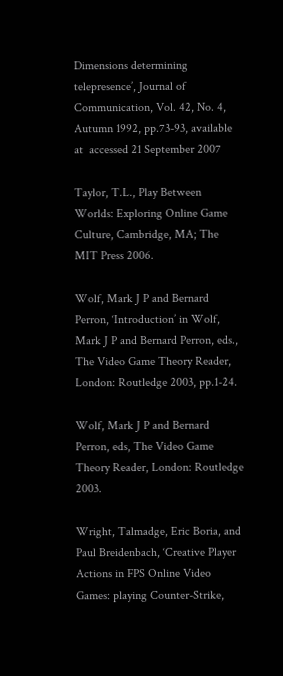Dimensions determining telepresence’, Journal of Communication, Vol. 42, No. 4, Autumn 1992, pp.73-93, available at  accessed 21 September 2007

Taylor, T.L., Play Between Worlds: Exploring Online Game Culture, Cambridge, MA; The MIT Press 2006.

Wolf, Mark J P and Bernard Perron, ‘Introduction’ in Wolf, Mark J P and Bernard Perron, eds., The Video Game Theory Reader, London: Routledge 2003, pp.1-24.

Wolf, Mark J P and Bernard Perron, eds, The Video Game Theory Reader, London: Routledge 2003.

Wright, Talmadge, Eric Boria, and Paul Breidenbach, ‘Creative Player Actions in FPS Online Video Games: playing Counter-Strike,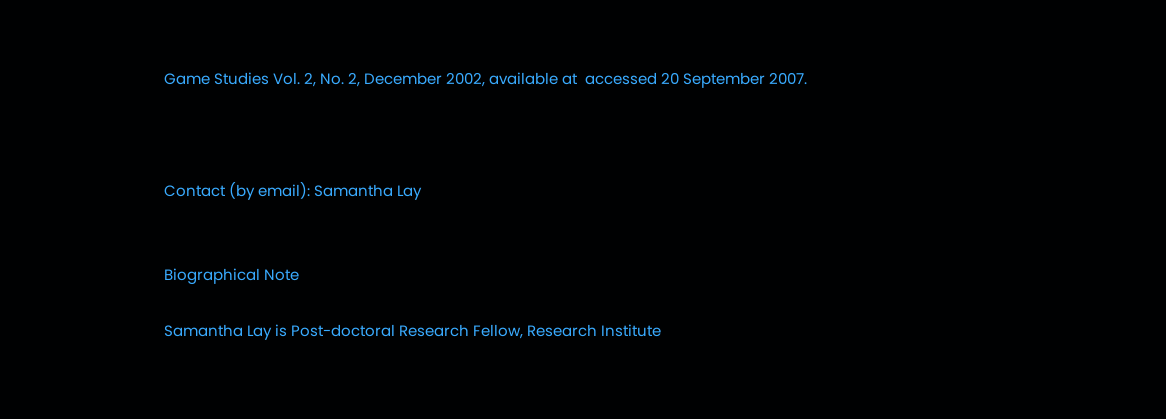Game Studies Vol. 2, No. 2, December 2002, available at  accessed 20 September 2007.



Contact (by email): Samantha Lay


Biographical Note

Samantha Lay is Post-doctoral Research Fellow, Research Institute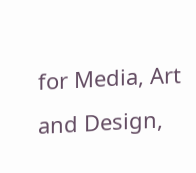for Media, Art and Design,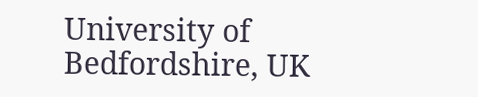University of Bedfordshire, UK